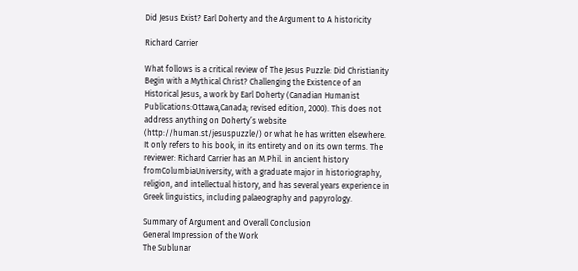Did Jesus Exist? Earl Doherty and the Argument to A historicity

Richard Carrier

What follows is a critical review of The Jesus Puzzle: Did Christianity Begin with a Mythical Christ? Challenging the Existence of an Historical Jesus, a work by Earl Doherty (Canadian Humanist Publications:Ottawa,Canada; revised edition, 2000). This does not address anything on Doherty’s website (http://human.st/jesuspuzzle/) or what he has written elsewhere. It only refers to his book, in its entirety and on its own terms. The reviewer: Richard Carrier has an M.Phil. in ancient history fromColumbiaUniversity, with a graduate major in historiography, religion, and intellectual history, and has several years experience in Greek linguistics, including palaeography and papyrology.

Summary of Argument and Overall Conclusion
General Impression of the Work
The Sublunar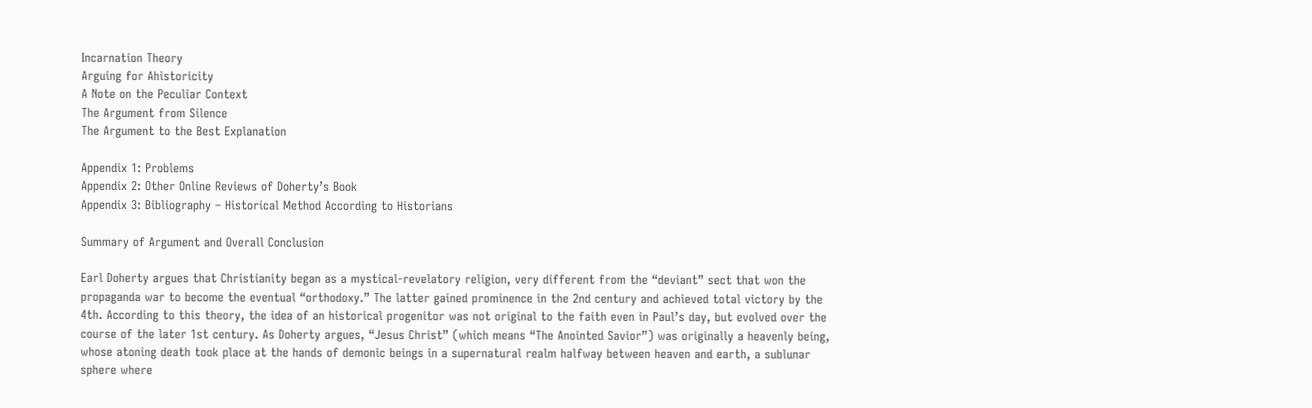Incarnation Theory
Arguing for Ahistoricity
A Note on the Peculiar Context
The Argument from Silence
The Argument to the Best Explanation

Appendix 1: Problems
Appendix 2: Other Online Reviews of Doherty’s Book
Appendix 3: Bibliography – Historical Method According to Historians

Summary of Argument and Overall Conclusion

Earl Doherty argues that Christianity began as a mystical-revelatory religion, very different from the “deviant” sect that won the propaganda war to become the eventual “orthodoxy.” The latter gained prominence in the 2nd century and achieved total victory by the 4th. According to this theory, the idea of an historical progenitor was not original to the faith even in Paul’s day, but evolved over the course of the later 1st century. As Doherty argues, “Jesus Christ” (which means “The Anointed Savior”) was originally a heavenly being, whose atoning death took place at the hands of demonic beings in a supernatural realm halfway between heaven and earth, a sublunar sphere where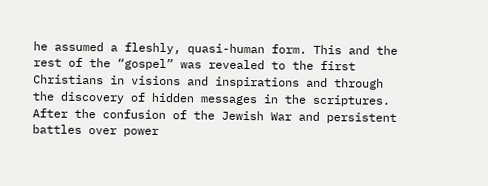he assumed a fleshly, quasi-human form. This and the rest of the “gospel” was revealed to the first Christians in visions and inspirations and through the discovery of hidden messages in the scriptures. After the confusion of the Jewish War and persistent battles over power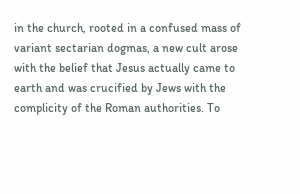in the church, rooted in a confused mass of variant sectarian dogmas, a new cult arose with the belief that Jesus actually came to earth and was crucified by Jews with the complicity of the Roman authorities. To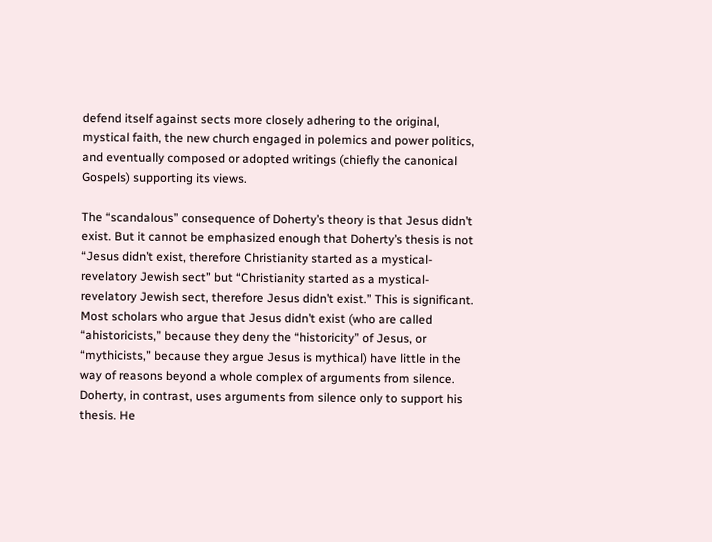defend itself against sects more closely adhering to the original, mystical faith, the new church engaged in polemics and power politics, and eventually composed or adopted writings (chiefly the canonical Gospels) supporting its views.

The “scandalous” consequence of Doherty’s theory is that Jesus didn’t exist. But it cannot be emphasized enough that Doherty’s thesis is not “Jesus didn’t exist, therefore Christianity started as a mystical-revelatory Jewish sect” but “Christianity started as a mystical-revelatory Jewish sect, therefore Jesus didn’t exist.” This is significant. Most scholars who argue that Jesus didn’t exist (who are called “ahistoricists,” because they deny the “historicity” of Jesus, or “mythicists,” because they argue Jesus is mythical) have little in the way of reasons beyond a whole complex of arguments from silence. Doherty, in contrast, uses arguments from silence only to support his thesis. He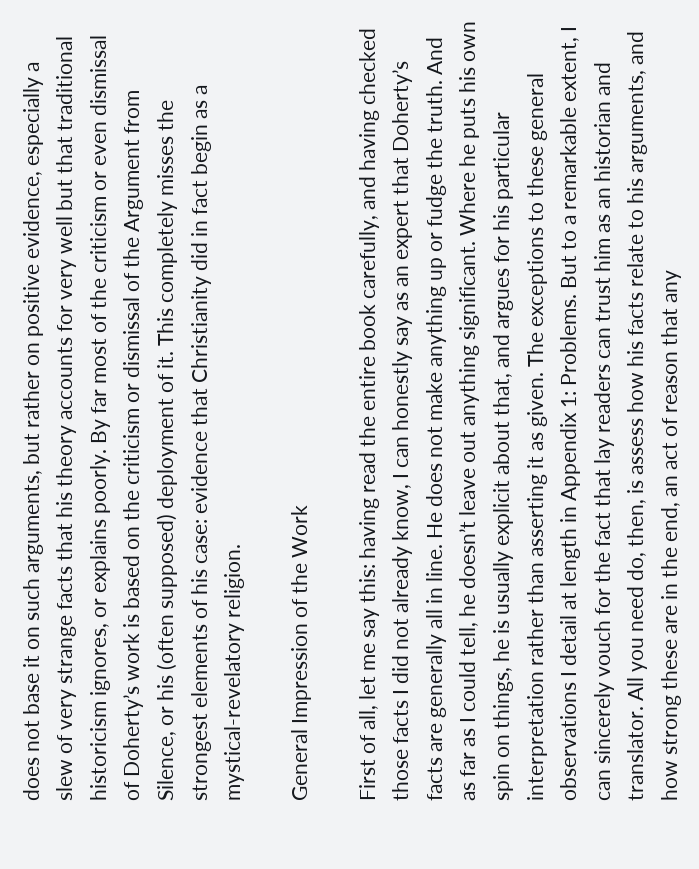does not base it on such arguments, but rather on positive evidence, especially a slew of very strange facts that his theory accounts for very well but that traditional historicism ignores, or explains poorly. By far most of the criticism or even dismissal of Doherty’s work is based on the criticism or dismissal of the Argument from Silence, or his (often supposed) deployment of it. This completely misses the strongest elements of his case: evidence that Christianity did in fact begin as a mystical-revelatory religion.

General Impression of the Work

First of all, let me say this: having read the entire book carefully, and having checked those facts I did not already know, I can honestly say as an expert that Doherty’s facts are generally all in line. He does not make anything up or fudge the truth. And as far as I could tell, he doesn’t leave out anything significant. Where he puts his own spin on things, he is usually explicit about that, and argues for his particular interpretation rather than asserting it as given. The exceptions to these general observations I detail at length in Appendix 1: Problems. But to a remarkable extent, I can sincerely vouch for the fact that lay readers can trust him as an historian and translator. All you need do, then, is assess how his facts relate to his arguments, and how strong these are in the end, an act of reason that any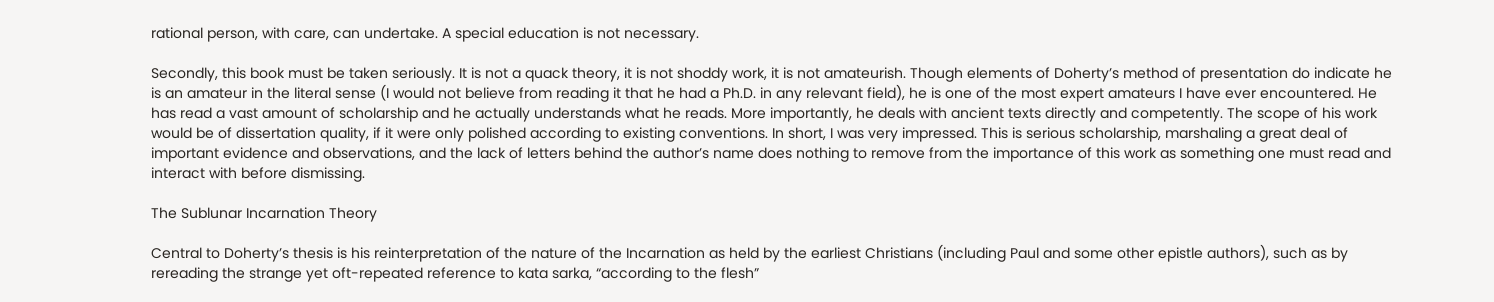rational person, with care, can undertake. A special education is not necessary.

Secondly, this book must be taken seriously. It is not a quack theory, it is not shoddy work, it is not amateurish. Though elements of Doherty’s method of presentation do indicate he is an amateur in the literal sense (I would not believe from reading it that he had a Ph.D. in any relevant field), he is one of the most expert amateurs I have ever encountered. He has read a vast amount of scholarship and he actually understands what he reads. More importantly, he deals with ancient texts directly and competently. The scope of his work would be of dissertation quality, if it were only polished according to existing conventions. In short, I was very impressed. This is serious scholarship, marshaling a great deal of important evidence and observations, and the lack of letters behind the author’s name does nothing to remove from the importance of this work as something one must read and interact with before dismissing.

The Sublunar Incarnation Theory

Central to Doherty’s thesis is his reinterpretation of the nature of the Incarnation as held by the earliest Christians (including Paul and some other epistle authors), such as by rereading the strange yet oft-repeated reference to kata sarka, “according to the flesh”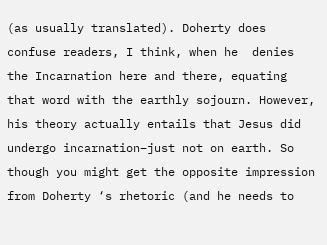(as usually translated). Doherty does confuse readers, I think, when he  denies the Incarnation here and there, equating that word with the earthly sojourn. However, his theory actually entails that Jesus did undergo incarnation–just not on earth. So though you might get the opposite impression from Doherty ‘s rhetoric (and he needs to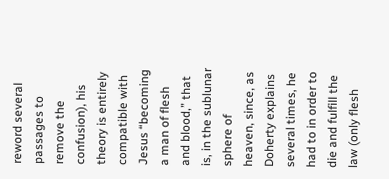reword several passages to remove the confusion), his theory is entirely compatible with Jesus “becoming a man of flesh and blood,” that is, in the sublunar sphere of heaven, since, as Doherty explains several times, he had to in order to die and fulfill the law (only flesh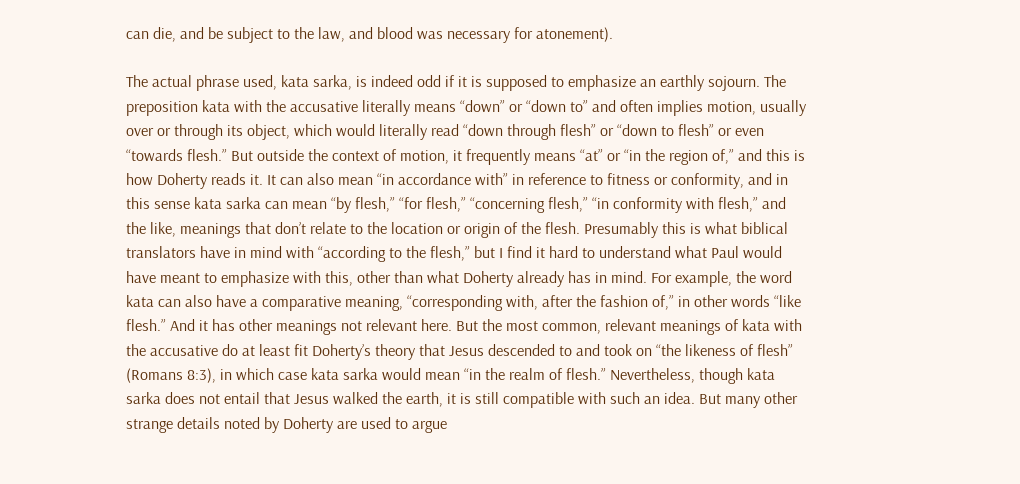can die, and be subject to the law, and blood was necessary for atonement).

The actual phrase used, kata sarka, is indeed odd if it is supposed to emphasize an earthly sojourn. The preposition kata with the accusative literally means “down” or “down to” and often implies motion, usually over or through its object, which would literally read “down through flesh” or “down to flesh” or even “towards flesh.” But outside the context of motion, it frequently means “at” or “in the region of,” and this is how Doherty reads it. It can also mean “in accordance with” in reference to fitness or conformity, and in this sense kata sarka can mean “by flesh,” “for flesh,” “concerning flesh,” “in conformity with flesh,” and the like, meanings that don’t relate to the location or origin of the flesh. Presumably this is what biblical translators have in mind with “according to the flesh,” but I find it hard to understand what Paul would have meant to emphasize with this, other than what Doherty already has in mind. For example, the word kata can also have a comparative meaning, “corresponding with, after the fashion of,” in other words “like flesh.” And it has other meanings not relevant here. But the most common, relevant meanings of kata with the accusative do at least fit Doherty’s theory that Jesus descended to and took on “the likeness of flesh” (Romans 8:3), in which case kata sarka would mean “in the realm of flesh.” Nevertheless, though kata sarka does not entail that Jesus walked the earth, it is still compatible with such an idea. But many other strange details noted by Doherty are used to argue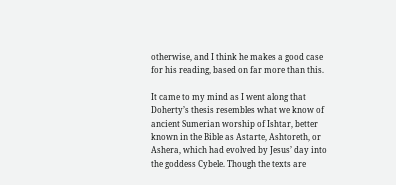otherwise, and I think he makes a good case for his reading, based on far more than this.

It came to my mind as I went along that Doherty’s thesis resembles what we know of ancient Sumerian worship of Ishtar, better known in the Bible as Astarte, Ashtoreth, or Ashera, which had evolved by Jesus’ day into the goddess Cybele. Though the texts are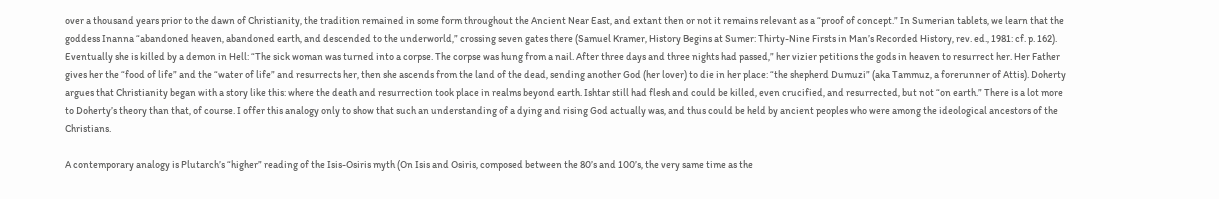over a thousand years prior to the dawn of Christianity, the tradition remained in some form throughout the Ancient Near East, and extant then or not it remains relevant as a “proof of concept.” In Sumerian tablets, we learn that the goddess Inanna “abandoned heaven, abandoned earth, and descended to the underworld,” crossing seven gates there (Samuel Kramer, History Begins at Sumer: Thirty-Nine Firsts in Man’s Recorded History, rev. ed., 1981: cf. p. 162). Eventually she is killed by a demon in Hell: “The sick woman was turned into a corpse. The corpse was hung from a nail. After three days and three nights had passed,” her vizier petitions the gods in heaven to resurrect her. Her Father gives her the “food of life” and the “water of life” and resurrects her, then she ascends from the land of the dead, sending another God (her lover) to die in her place: “the shepherd Dumuzi” (aka Tammuz, a forerunner of Attis). Doherty argues that Christianity began with a story like this: where the death and resurrection took place in realms beyond earth. Ishtar still had flesh and could be killed, even crucified, and resurrected, but not “on earth.” There is a lot more to Doherty’s theory than that, of course. I offer this analogy only to show that such an understanding of a dying and rising God actually was, and thus could be held by ancient peoples who were among the ideological ancestors of the Christians.

A contemporary analogy is Plutarch’s “higher” reading of the Isis-Osiris myth (On Isis and Osiris, composed between the 80’s and 100’s, the very same time as the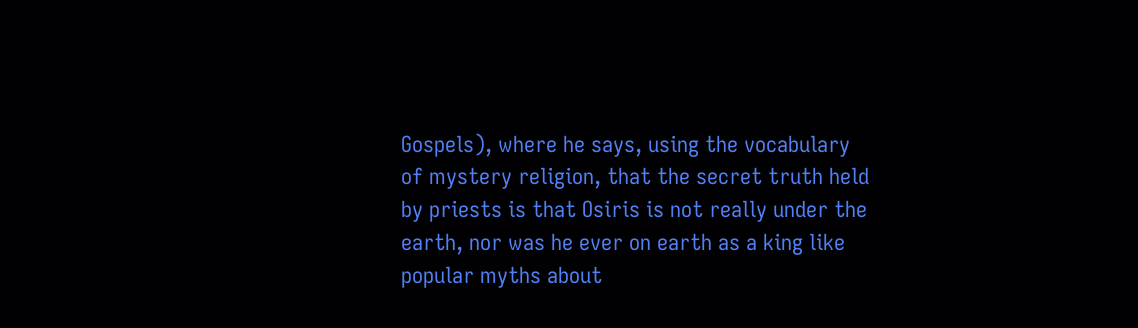Gospels), where he says, using the vocabulary of mystery religion, that the secret truth held by priests is that Osiris is not really under the earth, nor was he ever on earth as a king like popular myths about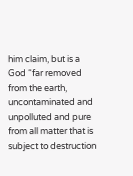him claim, but is a God “far removed from the earth, uncontaminated and unpolluted and pure from all matter that is subject to destruction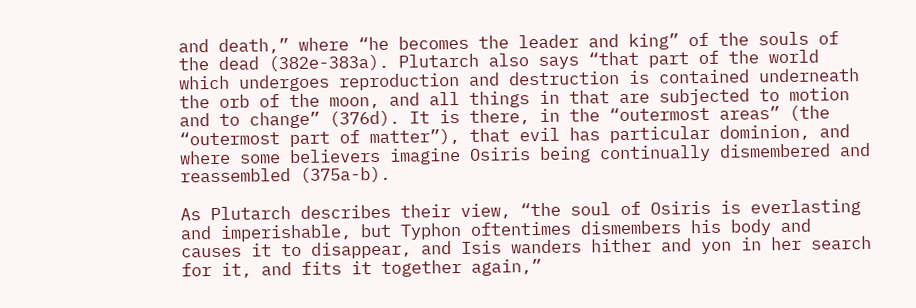and death,” where “he becomes the leader and king” of the souls of the dead (382e-383a). Plutarch also says “that part of the world which undergoes reproduction and destruction is contained underneath the orb of the moon, and all things in that are subjected to motion and to change” (376d). It is there, in the “outermost areas” (the “outermost part of matter”), that evil has particular dominion, and where some believers imagine Osiris being continually dismembered and reassembled (375a-b).

As Plutarch describes their view, “the soul of Osiris is everlasting and imperishable, but Typhon oftentimes dismembers his body and causes it to disappear, and Isis wanders hither and yon in her search for it, and fits it together again,”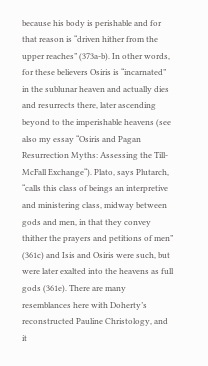because his body is perishable and for that reason is “driven hither from the upper reaches” (373a-b). In other words, for these believers Osiris is “incarnated” in the sublunar heaven and actually dies and resurrects there, later ascending beyond to the imperishable heavens (see also my essay “Osiris and Pagan Resurrection Myths: Assessing the Till-McFall Exchange“). Plato, says Plutarch, “calls this class of beings an interpretive and ministering class, midway between gods and men, in that they convey thither the prayers and petitions of men” (361c) and Isis and Osiris were such, but were later exalted into the heavens as full gods (361e). There are many resemblances here with Doherty’s reconstructed Pauline Christology, and it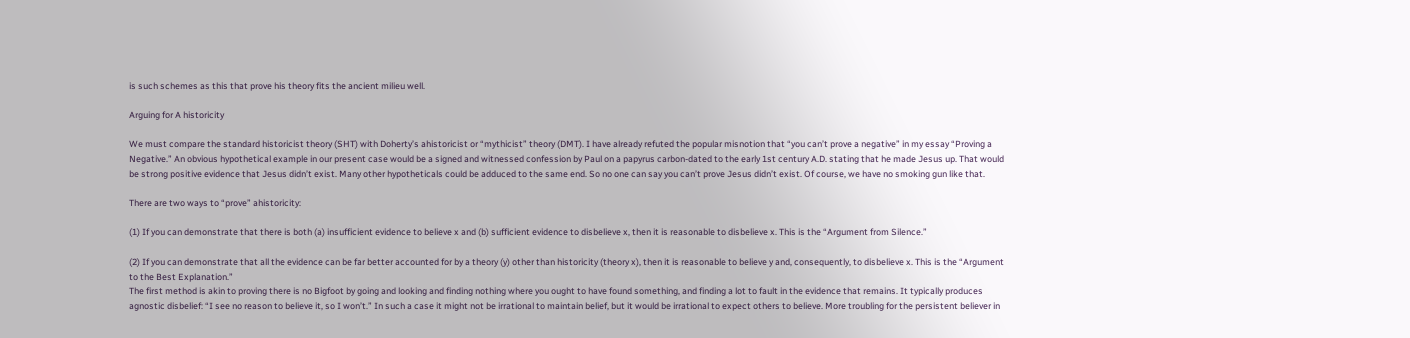is such schemes as this that prove his theory fits the ancient milieu well.

Arguing for A historicity

We must compare the standard historicist theory (SHT) with Doherty’s ahistoricist or “mythicist” theory (DMT). I have already refuted the popular misnotion that “you can’t prove a negative” in my essay “Proving a Negative.” An obvious hypothetical example in our present case would be a signed and witnessed confession by Paul on a papyrus carbon-dated to the early 1st century A.D. stating that he made Jesus up. That would be strong positive evidence that Jesus didn’t exist. Many other hypotheticals could be adduced to the same end. So no one can say you can’t prove Jesus didn’t exist. Of course, we have no smoking gun like that.

There are two ways to “prove” ahistoricity:

(1) If you can demonstrate that there is both (a) insufficient evidence to believe x and (b) sufficient evidence to disbelieve x, then it is reasonable to disbelieve x. This is the “Argument from Silence.”

(2) If you can demonstrate that all the evidence can be far better accounted for by a theory (y) other than historicity (theory x), then it is reasonable to believe y and, consequently, to disbelieve x. This is the “Argument to the Best Explanation.”
The first method is akin to proving there is no Bigfoot by going and looking and finding nothing where you ought to have found something, and finding a lot to fault in the evidence that remains. It typically produces agnostic disbelief: “I see no reason to believe it, so I won’t.” In such a case it might not be irrational to maintain belief, but it would be irrational to expect others to believe. More troubling for the persistent believer in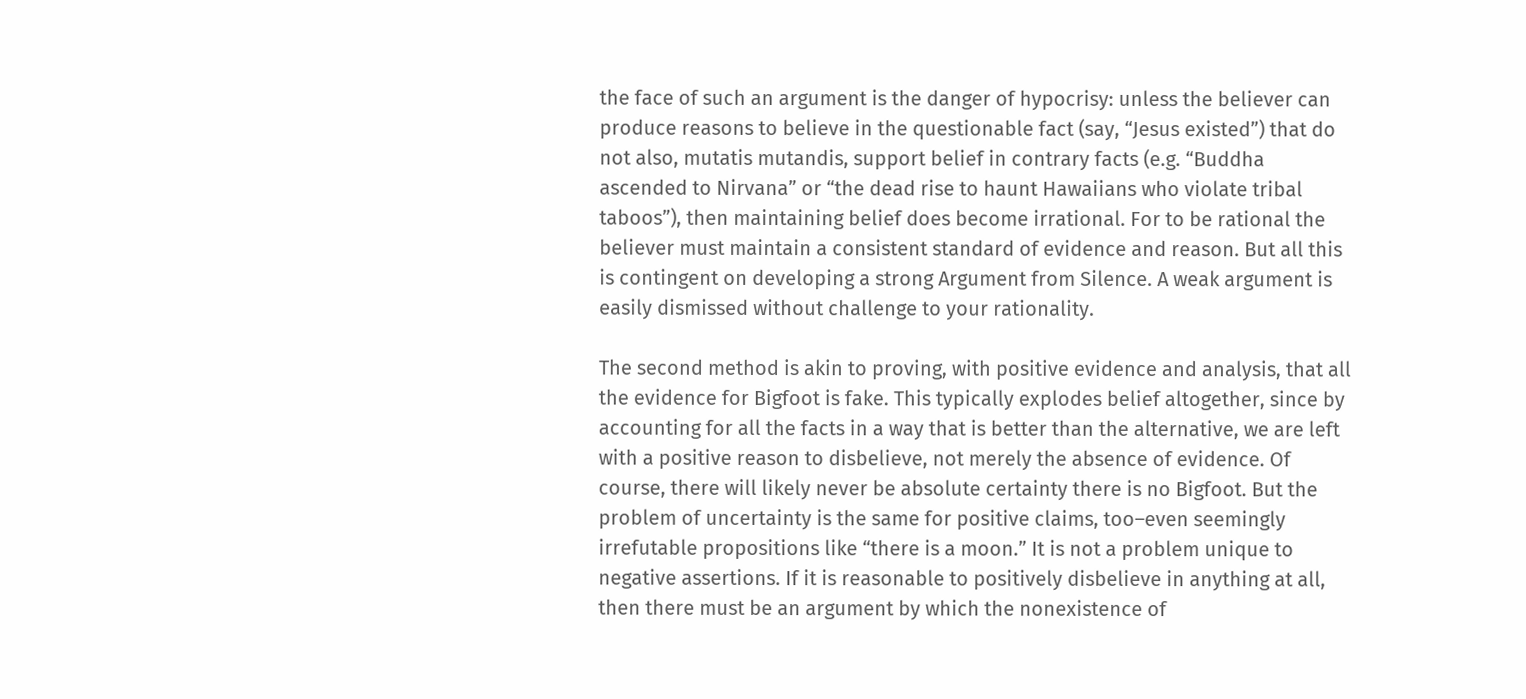the face of such an argument is the danger of hypocrisy: unless the believer can produce reasons to believe in the questionable fact (say, “Jesus existed”) that do not also, mutatis mutandis, support belief in contrary facts (e.g. “Buddha ascended to Nirvana” or “the dead rise to haunt Hawaiians who violate tribal taboos”), then maintaining belief does become irrational. For to be rational the believer must maintain a consistent standard of evidence and reason. But all this is contingent on developing a strong Argument from Silence. A weak argument is easily dismissed without challenge to your rationality.

The second method is akin to proving, with positive evidence and analysis, that all the evidence for Bigfoot is fake. This typically explodes belief altogether, since by accounting for all the facts in a way that is better than the alternative, we are left with a positive reason to disbelieve, not merely the absence of evidence. Of course, there will likely never be absolute certainty there is no Bigfoot. But the problem of uncertainty is the same for positive claims, too–even seemingly irrefutable propositions like “there is a moon.” It is not a problem unique to negative assertions. If it is reasonable to positively disbelieve in anything at all, then there must be an argument by which the nonexistence of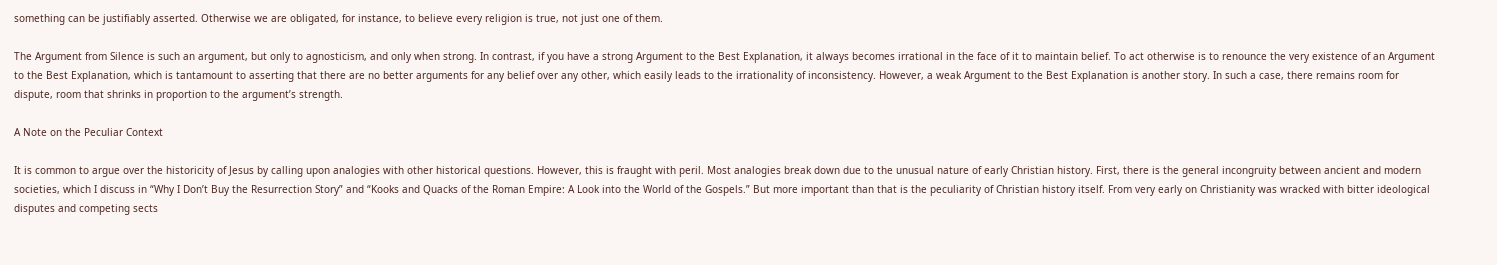something can be justifiably asserted. Otherwise we are obligated, for instance, to believe every religion is true, not just one of them.

The Argument from Silence is such an argument, but only to agnosticism, and only when strong. In contrast, if you have a strong Argument to the Best Explanation, it always becomes irrational in the face of it to maintain belief. To act otherwise is to renounce the very existence of an Argument to the Best Explanation, which is tantamount to asserting that there are no better arguments for any belief over any other, which easily leads to the irrationality of inconsistency. However, a weak Argument to the Best Explanation is another story. In such a case, there remains room for dispute, room that shrinks in proportion to the argument’s strength.

A Note on the Peculiar Context

It is common to argue over the historicity of Jesus by calling upon analogies with other historical questions. However, this is fraught with peril. Most analogies break down due to the unusual nature of early Christian history. First, there is the general incongruity between ancient and modern societies, which I discuss in “Why I Don’t Buy the Resurrection Story” and “Kooks and Quacks of the Roman Empire: A Look into the World of the Gospels.” But more important than that is the peculiarity of Christian history itself. From very early on Christianity was wracked with bitter ideological disputes and competing sects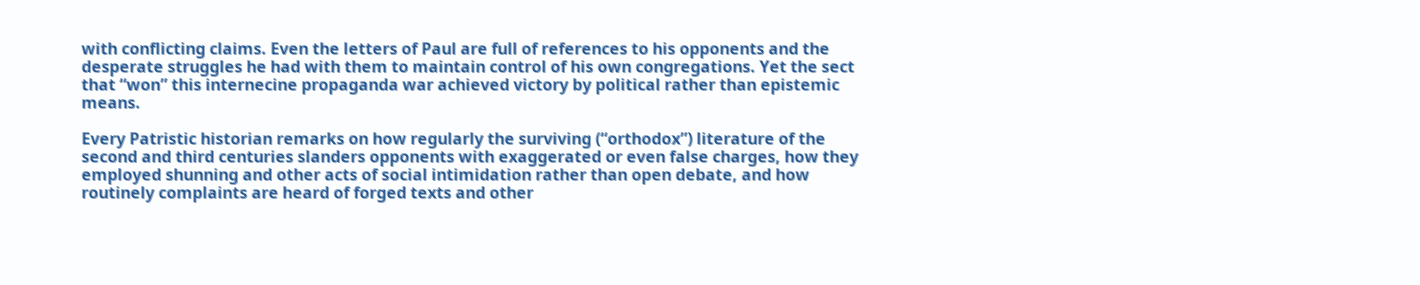with conflicting claims. Even the letters of Paul are full of references to his opponents and the desperate struggles he had with them to maintain control of his own congregations. Yet the sect that “won” this internecine propaganda war achieved victory by political rather than epistemic means.

Every Patristic historian remarks on how regularly the surviving (“orthodox”) literature of the second and third centuries slanders opponents with exaggerated or even false charges, how they employed shunning and other acts of social intimidation rather than open debate, and how routinely complaints are heard of forged texts and other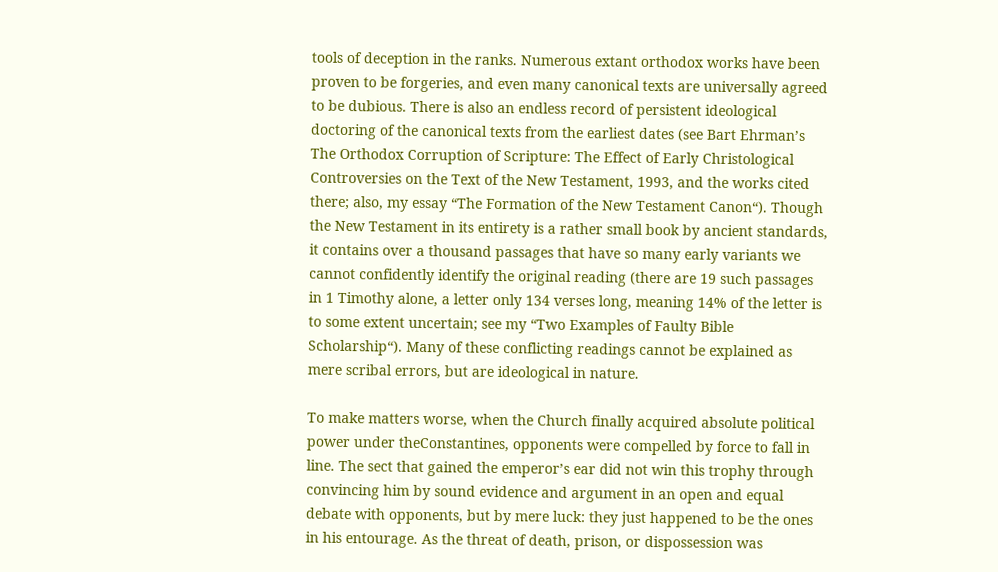tools of deception in the ranks. Numerous extant orthodox works have been proven to be forgeries, and even many canonical texts are universally agreed to be dubious. There is also an endless record of persistent ideological doctoring of the canonical texts from the earliest dates (see Bart Ehrman’s The Orthodox Corruption of Scripture: The Effect of Early Christological Controversies on the Text of the New Testament, 1993, and the works cited there; also, my essay “The Formation of the New Testament Canon“). Though the New Testament in its entirety is a rather small book by ancient standards, it contains over a thousand passages that have so many early variants we cannot confidently identify the original reading (there are 19 such passages in 1 Timothy alone, a letter only 134 verses long, meaning 14% of the letter is to some extent uncertain; see my “Two Examples of Faulty Bible Scholarship“). Many of these conflicting readings cannot be explained as mere scribal errors, but are ideological in nature.

To make matters worse, when the Church finally acquired absolute political power under theConstantines, opponents were compelled by force to fall in line. The sect that gained the emperor’s ear did not win this trophy through convincing him by sound evidence and argument in an open and equal debate with opponents, but by mere luck: they just happened to be the ones in his entourage. As the threat of death, prison, or dispossession was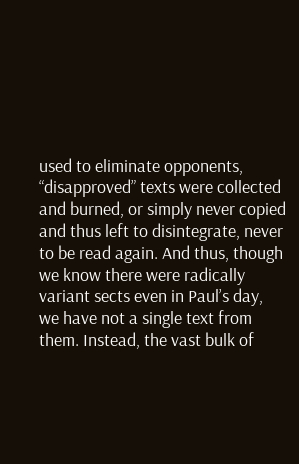used to eliminate opponents, “disapproved” texts were collected and burned, or simply never copied and thus left to disintegrate, never to be read again. And thus, though we know there were radically variant sects even in Paul’s day, we have not a single text from them. Instead, the vast bulk of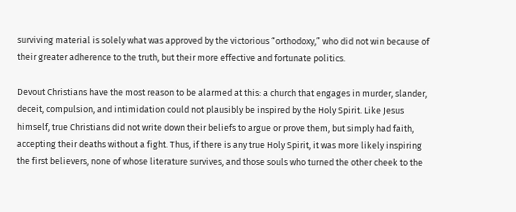surviving material is solely what was approved by the victorious “orthodoxy,” who did not win because of their greater adherence to the truth, but their more effective and fortunate politics.

Devout Christians have the most reason to be alarmed at this: a church that engages in murder, slander, deceit, compulsion, and intimidation could not plausibly be inspired by the Holy Spirit. Like Jesus himself, true Christians did not write down their beliefs to argue or prove them, but simply had faith, accepting their deaths without a fight. Thus, if there is any true Holy Spirit, it was more likely inspiring the first believers, none of whose literature survives, and those souls who turned the other cheek to the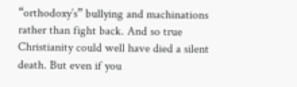“orthodoxy’s” bullying and machinations rather than fight back. And so true Christianity could well have died a silent death. But even if you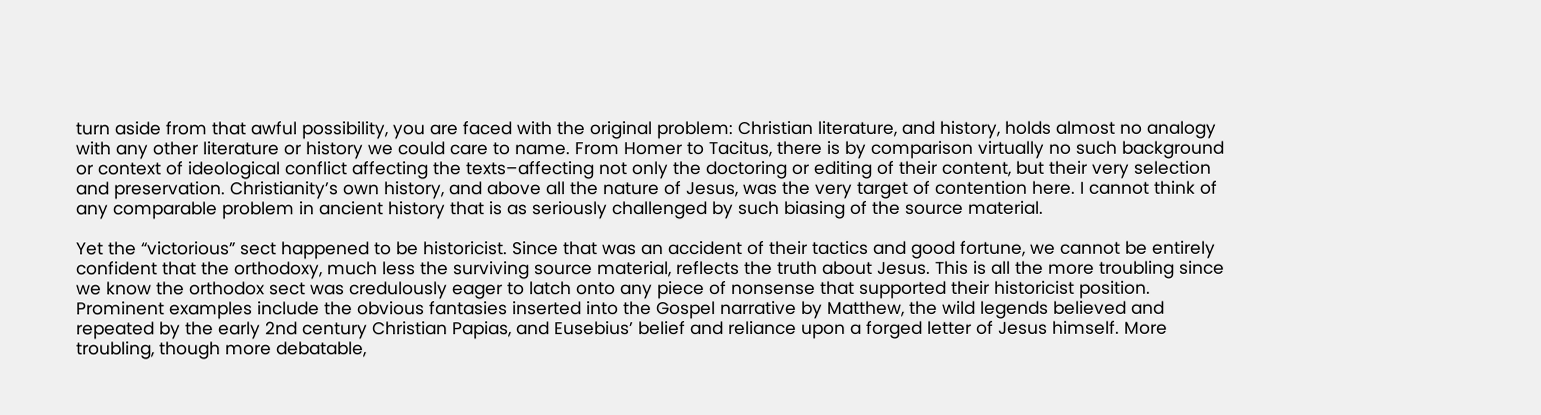turn aside from that awful possibility, you are faced with the original problem: Christian literature, and history, holds almost no analogy with any other literature or history we could care to name. From Homer to Tacitus, there is by comparison virtually no such background or context of ideological conflict affecting the texts–affecting not only the doctoring or editing of their content, but their very selection and preservation. Christianity’s own history, and above all the nature of Jesus, was the very target of contention here. I cannot think of any comparable problem in ancient history that is as seriously challenged by such biasing of the source material.

Yet the “victorious” sect happened to be historicist. Since that was an accident of their tactics and good fortune, we cannot be entirely confident that the orthodoxy, much less the surviving source material, reflects the truth about Jesus. This is all the more troubling since we know the orthodox sect was credulously eager to latch onto any piece of nonsense that supported their historicist position. Prominent examples include the obvious fantasies inserted into the Gospel narrative by Matthew, the wild legends believed and repeated by the early 2nd century Christian Papias, and Eusebius’ belief and reliance upon a forged letter of Jesus himself. More troubling, though more debatable,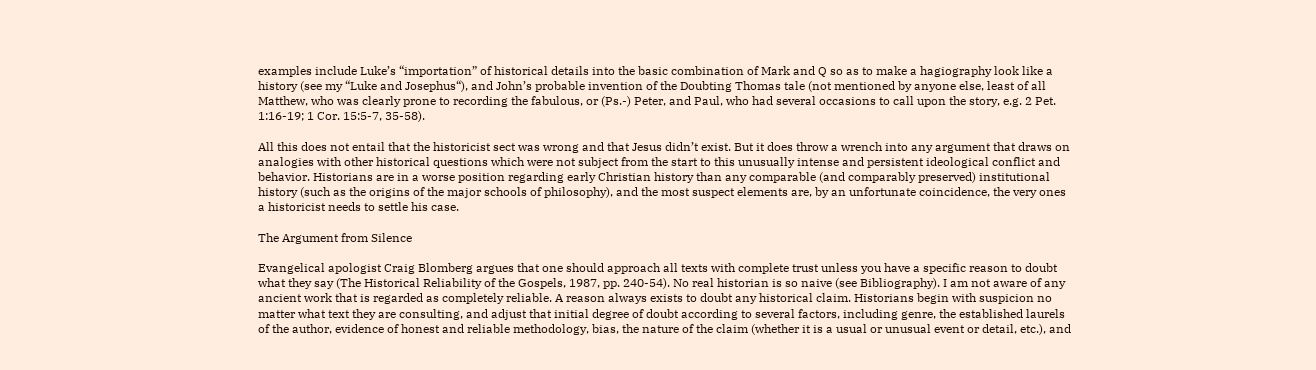examples include Luke’s “importation” of historical details into the basic combination of Mark and Q so as to make a hagiography look like a history (see my “Luke and Josephus“), and John’s probable invention of the Doubting Thomas tale (not mentioned by anyone else, least of all Matthew, who was clearly prone to recording the fabulous, or (Ps.-) Peter, and Paul, who had several occasions to call upon the story, e.g. 2 Pet. 1:16-19; 1 Cor. 15:5-7, 35-58).

All this does not entail that the historicist sect was wrong and that Jesus didn’t exist. But it does throw a wrench into any argument that draws on analogies with other historical questions which were not subject from the start to this unusually intense and persistent ideological conflict and behavior. Historians are in a worse position regarding early Christian history than any comparable (and comparably preserved) institutional history (such as the origins of the major schools of philosophy), and the most suspect elements are, by an unfortunate coincidence, the very ones a historicist needs to settle his case.

The Argument from Silence

Evangelical apologist Craig Blomberg argues that one should approach all texts with complete trust unless you have a specific reason to doubt what they say (The Historical Reliability of the Gospels, 1987, pp. 240-54). No real historian is so naive (see Bibliography). I am not aware of any ancient work that is regarded as completely reliable. A reason always exists to doubt any historical claim. Historians begin with suspicion no matter what text they are consulting, and adjust that initial degree of doubt according to several factors, including genre, the established laurels of the author, evidence of honest and reliable methodology, bias, the nature of the claim (whether it is a usual or unusual event or detail, etc.), and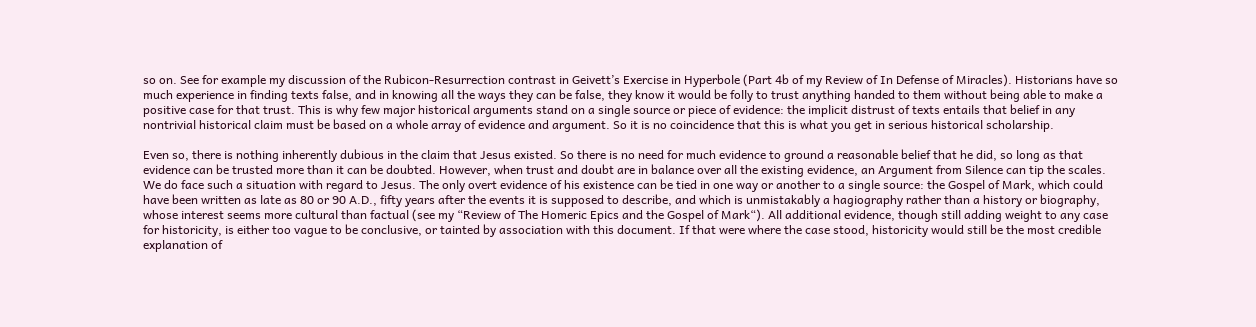so on. See for example my discussion of the Rubicon-Resurrection contrast in Geivett’s Exercise in Hyperbole (Part 4b of my Review of In Defense of Miracles). Historians have so much experience in finding texts false, and in knowing all the ways they can be false, they know it would be folly to trust anything handed to them without being able to make a positive case for that trust. This is why few major historical arguments stand on a single source or piece of evidence: the implicit distrust of texts entails that belief in any nontrivial historical claim must be based on a whole array of evidence and argument. So it is no coincidence that this is what you get in serious historical scholarship.

Even so, there is nothing inherently dubious in the claim that Jesus existed. So there is no need for much evidence to ground a reasonable belief that he did, so long as that evidence can be trusted more than it can be doubted. However, when trust and doubt are in balance over all the existing evidence, an Argument from Silence can tip the scales. We do face such a situation with regard to Jesus. The only overt evidence of his existence can be tied in one way or another to a single source: the Gospel of Mark, which could have been written as late as 80 or 90 A.D., fifty years after the events it is supposed to describe, and which is unmistakably a hagiography rather than a history or biography, whose interest seems more cultural than factual (see my “Review of The Homeric Epics and the Gospel of Mark“). All additional evidence, though still adding weight to any case for historicity, is either too vague to be conclusive, or tainted by association with this document. If that were where the case stood, historicity would still be the most credible explanation of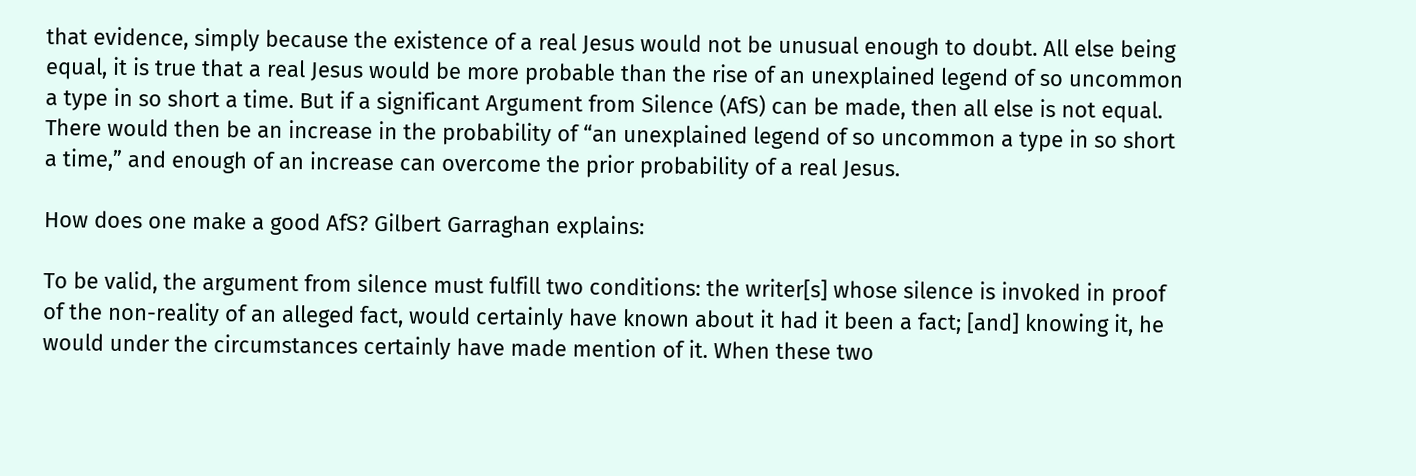that evidence, simply because the existence of a real Jesus would not be unusual enough to doubt. All else being equal, it is true that a real Jesus would be more probable than the rise of an unexplained legend of so uncommon a type in so short a time. But if a significant Argument from Silence (AfS) can be made, then all else is not equal. There would then be an increase in the probability of “an unexplained legend of so uncommon a type in so short a time,” and enough of an increase can overcome the prior probability of a real Jesus.

How does one make a good AfS? Gilbert Garraghan explains:

To be valid, the argument from silence must fulfill two conditions: the writer[s] whose silence is invoked in proof of the non-reality of an alleged fact, would certainly have known about it had it been a fact; [and] knowing it, he would under the circumstances certainly have made mention of it. When these two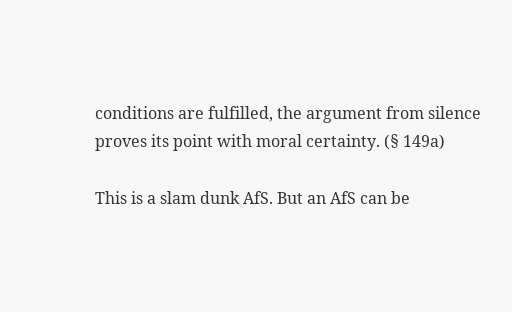conditions are fulfilled, the argument from silence proves its point with moral certainty. (§ 149a)

This is a slam dunk AfS. But an AfS can be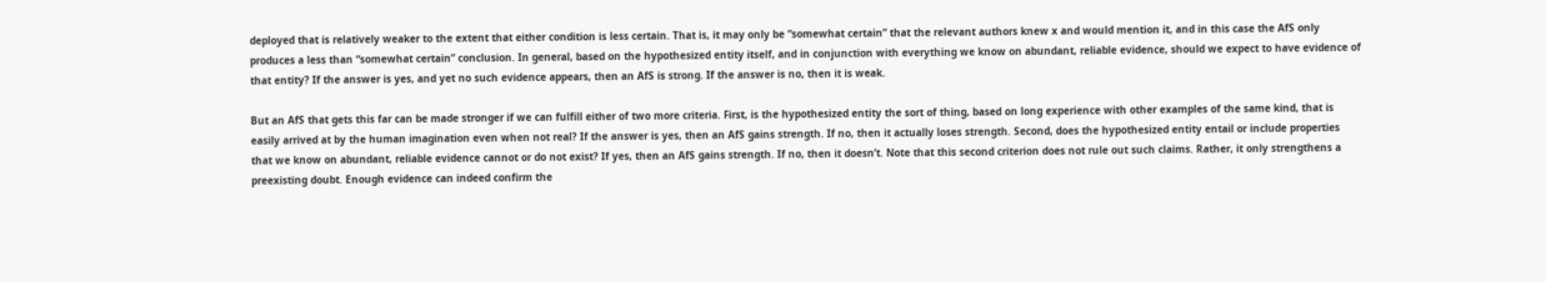deployed that is relatively weaker to the extent that either condition is less certain. That is, it may only be “somewhat certain” that the relevant authors knew x and would mention it, and in this case the AfS only produces a less than “somewhat certain” conclusion. In general, based on the hypothesized entity itself, and in conjunction with everything we know on abundant, reliable evidence, should we expect to have evidence of that entity? If the answer is yes, and yet no such evidence appears, then an AfS is strong. If the answer is no, then it is weak.

But an AfS that gets this far can be made stronger if we can fulfill either of two more criteria. First, is the hypothesized entity the sort of thing, based on long experience with other examples of the same kind, that is easily arrived at by the human imagination even when not real? If the answer is yes, then an AfS gains strength. If no, then it actually loses strength. Second, does the hypothesized entity entail or include properties that we know on abundant, reliable evidence cannot or do not exist? If yes, then an AfS gains strength. If no, then it doesn’t. Note that this second criterion does not rule out such claims. Rather, it only strengthens a preexisting doubt. Enough evidence can indeed confirm the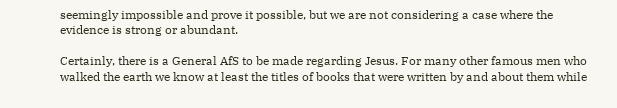seemingly impossible and prove it possible, but we are not considering a case where the evidence is strong or abundant.

Certainly, there is a General AfS to be made regarding Jesus. For many other famous men who walked the earth we know at least the titles of books that were written by and about them while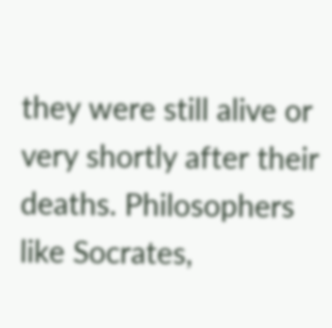they were still alive or very shortly after their deaths. Philosophers like Socrates,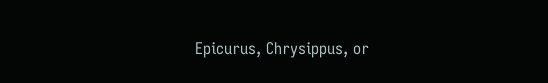Epicurus, Chrysippus, or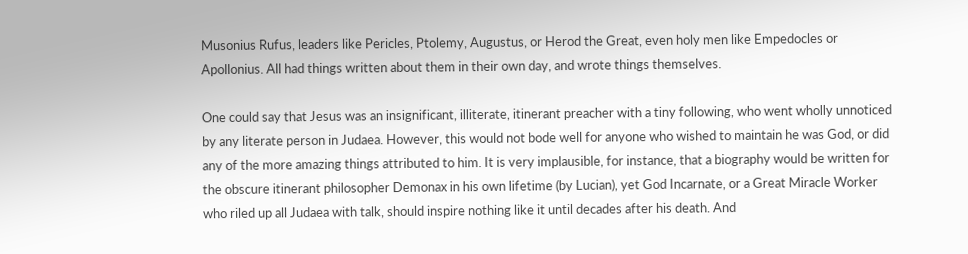Musonius Rufus, leaders like Pericles, Ptolemy, Augustus, or Herod the Great, even holy men like Empedocles or Apollonius. All had things written about them in their own day, and wrote things themselves.

One could say that Jesus was an insignificant, illiterate, itinerant preacher with a tiny following, who went wholly unnoticed by any literate person in Judaea. However, this would not bode well for anyone who wished to maintain he was God, or did any of the more amazing things attributed to him. It is very implausible, for instance, that a biography would be written for the obscure itinerant philosopher Demonax in his own lifetime (by Lucian), yet God Incarnate, or a Great Miracle Worker who riled up all Judaea with talk, should inspire nothing like it until decades after his death. And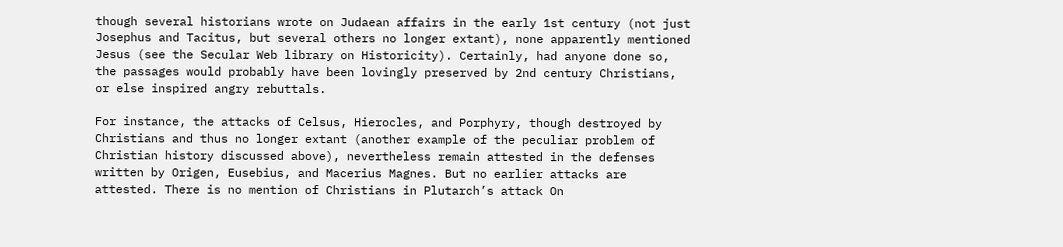though several historians wrote on Judaean affairs in the early 1st century (not just Josephus and Tacitus, but several others no longer extant), none apparently mentioned Jesus (see the Secular Web library on Historicity). Certainly, had anyone done so, the passages would probably have been lovingly preserved by 2nd century Christians, or else inspired angry rebuttals.

For instance, the attacks of Celsus, Hierocles, and Porphyry, though destroyed by Christians and thus no longer extant (another example of the peculiar problem of Christian history discussed above), nevertheless remain attested in the defenses written by Origen, Eusebius, and Macerius Magnes. But no earlier attacks are attested. There is no mention of Christians in Plutarch’s attack On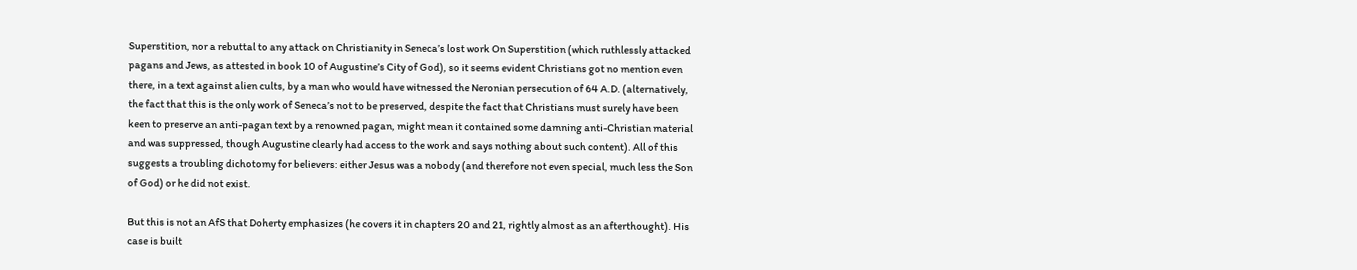Superstition, nor a rebuttal to any attack on Christianity in Seneca’s lost work On Superstition (which ruthlessly attacked pagans and Jews, as attested in book 10 of Augustine’s City of God), so it seems evident Christians got no mention even there, in a text against alien cults, by a man who would have witnessed the Neronian persecution of 64 A.D. (alternatively, the fact that this is the only work of Seneca’s not to be preserved, despite the fact that Christians must surely have been keen to preserve an anti-pagan text by a renowned pagan, might mean it contained some damning anti-Christian material and was suppressed, though Augustine clearly had access to the work and says nothing about such content). All of this suggests a troubling dichotomy for believers: either Jesus was a nobody (and therefore not even special, much less the Son of God) or he did not exist.

But this is not an AfS that Doherty emphasizes (he covers it in chapters 20 and 21, rightly almost as an afterthought). His case is built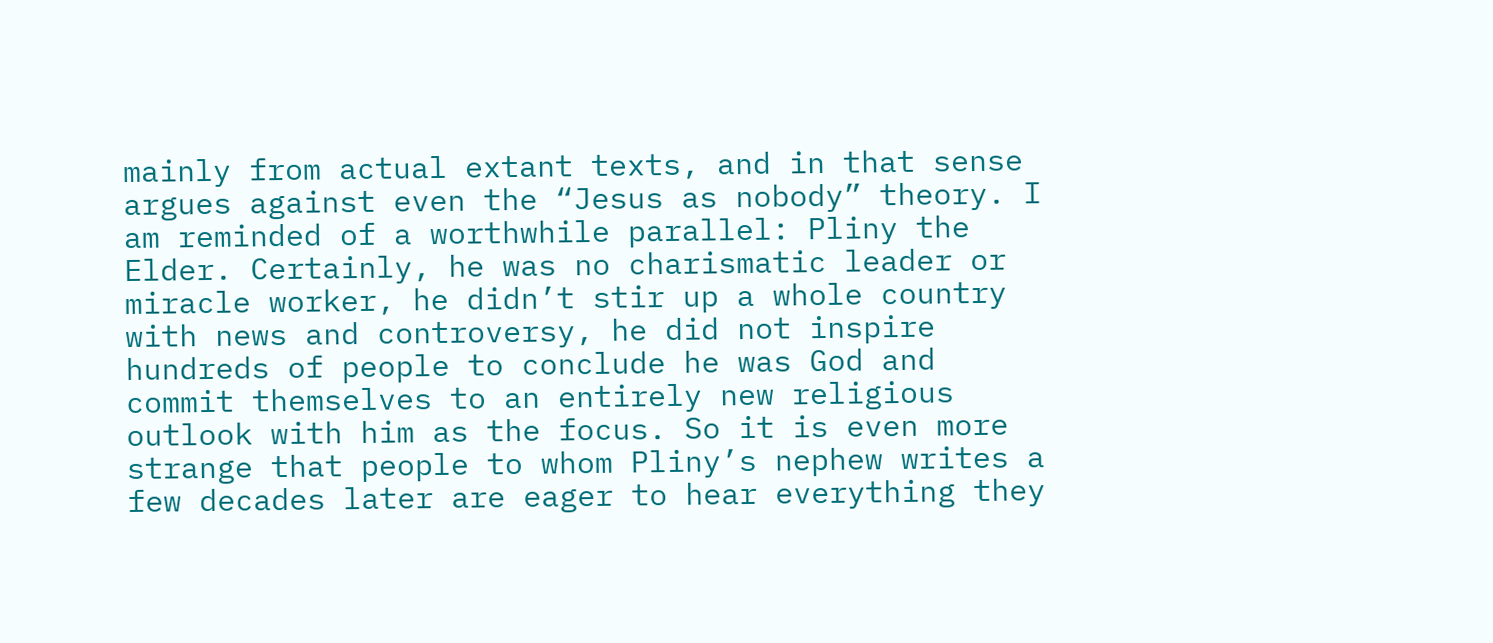mainly from actual extant texts, and in that sense argues against even the “Jesus as nobody” theory. I am reminded of a worthwhile parallel: Pliny the Elder. Certainly, he was no charismatic leader or miracle worker, he didn’t stir up a whole country with news and controversy, he did not inspire hundreds of people to conclude he was God and commit themselves to an entirely new religious outlook with him as the focus. So it is even more strange that people to whom Pliny’s nephew writes a few decades later are eager to hear everything they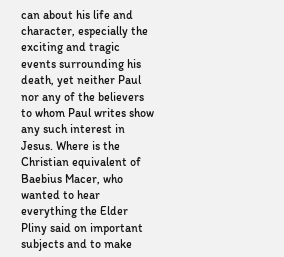can about his life and character, especially the exciting and tragic events surrounding his death, yet neither Paul nor any of the believers to whom Paul writes show any such interest in Jesus. Where is the Christian equivalent of Baebius Macer, who wanted to hear everything the Elder Pliny said on important subjects and to make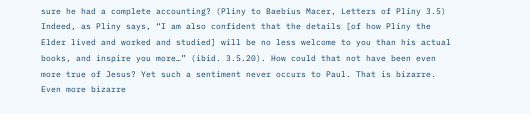sure he had a complete accounting? (Pliny to Baebius Macer, Letters of Pliny 3.5) Indeed, as Pliny says, “I am also confident that the details [of how Pliny the Elder lived and worked and studied] will be no less welcome to you than his actual books, and inspire you more…” (ibid. 3.5.20). How could that not have been even more true of Jesus? Yet such a sentiment never occurs to Paul. That is bizarre. Even more bizarre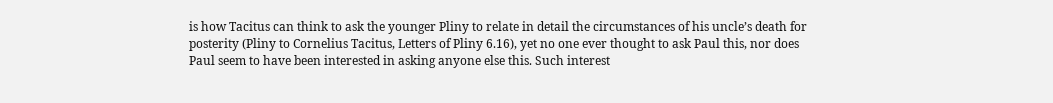is how Tacitus can think to ask the younger Pliny to relate in detail the circumstances of his uncle’s death for posterity (Pliny to Cornelius Tacitus, Letters of Pliny 6.16), yet no one ever thought to ask Paul this, nor does Paul seem to have been interested in asking anyone else this. Such interest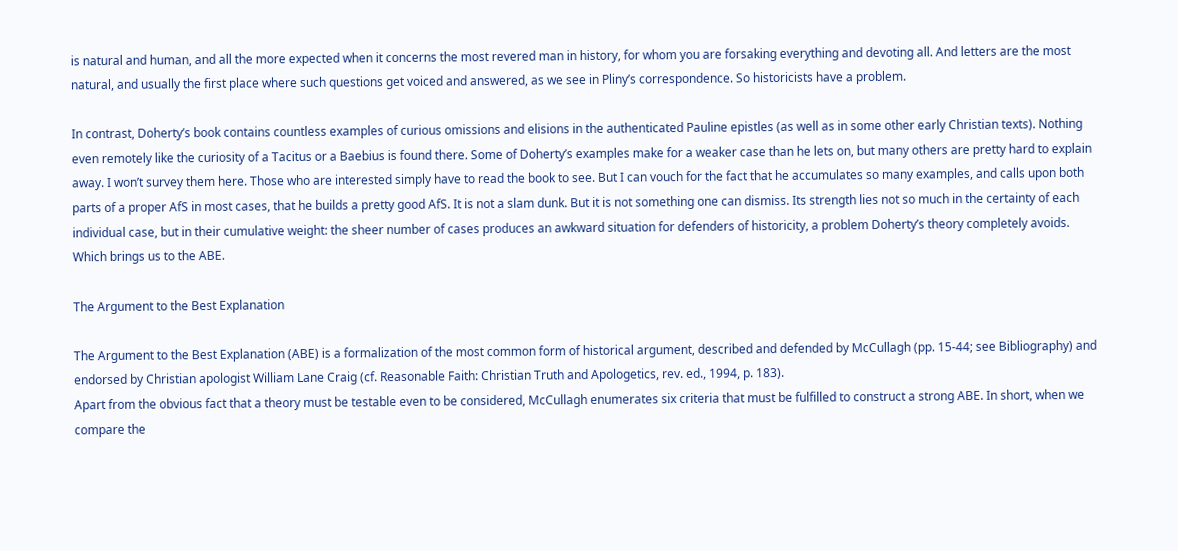is natural and human, and all the more expected when it concerns the most revered man in history, for whom you are forsaking everything and devoting all. And letters are the most natural, and usually the first place where such questions get voiced and answered, as we see in Pliny’s correspondence. So historicists have a problem.

In contrast, Doherty’s book contains countless examples of curious omissions and elisions in the authenticated Pauline epistles (as well as in some other early Christian texts). Nothing even remotely like the curiosity of a Tacitus or a Baebius is found there. Some of Doherty’s examples make for a weaker case than he lets on, but many others are pretty hard to explain away. I won’t survey them here. Those who are interested simply have to read the book to see. But I can vouch for the fact that he accumulates so many examples, and calls upon both parts of a proper AfS in most cases, that he builds a pretty good AfS. It is not a slam dunk. But it is not something one can dismiss. Its strength lies not so much in the certainty of each individual case, but in their cumulative weight: the sheer number of cases produces an awkward situation for defenders of historicity, a problem Doherty’s theory completely avoids. Which brings us to the ABE.

The Argument to the Best Explanation

The Argument to the Best Explanation (ABE) is a formalization of the most common form of historical argument, described and defended by McCullagh (pp. 15-44; see Bibliography) and endorsed by Christian apologist William Lane Craig (cf. Reasonable Faith: Christian Truth and Apologetics, rev. ed., 1994, p. 183).
Apart from the obvious fact that a theory must be testable even to be considered, McCullagh enumerates six criteria that must be fulfilled to construct a strong ABE. In short, when we compare the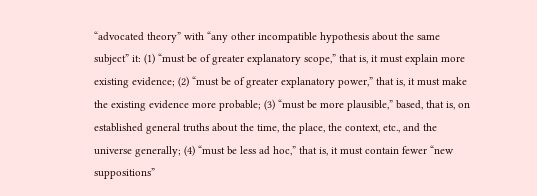“advocated theory” with “any other incompatible hypothesis about the same subject” it: (1) “must be of greater explanatory scope,” that is, it must explain more existing evidence; (2) “must be of greater explanatory power,” that is, it must make the existing evidence more probable; (3) “must be more plausible,” based, that is, on established general truths about the time, the place, the context, etc., and the universe generally; (4) “must be less ad hoc,” that is, it must contain fewer “new suppositions”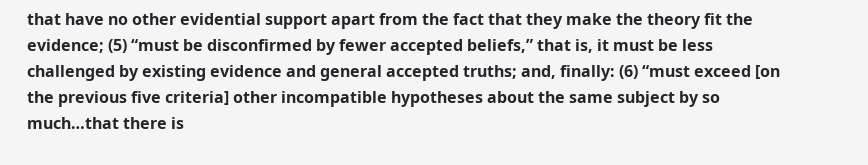that have no other evidential support apart from the fact that they make the theory fit the evidence; (5) “must be disconfirmed by fewer accepted beliefs,” that is, it must be less challenged by existing evidence and general accepted truths; and, finally: (6) “must exceed [on the previous five criteria] other incompatible hypotheses about the same subject by so much…that there is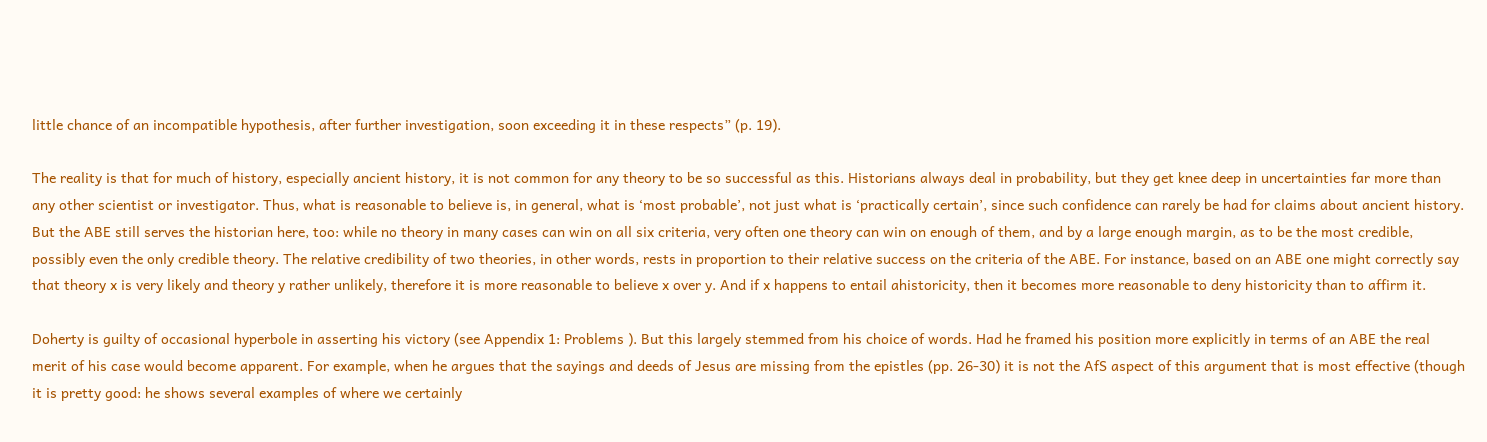little chance of an incompatible hypothesis, after further investigation, soon exceeding it in these respects” (p. 19).

The reality is that for much of history, especially ancient history, it is not common for any theory to be so successful as this. Historians always deal in probability, but they get knee deep in uncertainties far more than any other scientist or investigator. Thus, what is reasonable to believe is, in general, what is ‘most probable’, not just what is ‘practically certain’, since such confidence can rarely be had for claims about ancient history. But the ABE still serves the historian here, too: while no theory in many cases can win on all six criteria, very often one theory can win on enough of them, and by a large enough margin, as to be the most credible, possibly even the only credible theory. The relative credibility of two theories, in other words, rests in proportion to their relative success on the criteria of the ABE. For instance, based on an ABE one might correctly say that theory x is very likely and theory y rather unlikely, therefore it is more reasonable to believe x over y. And if x happens to entail ahistoricity, then it becomes more reasonable to deny historicity than to affirm it.

Doherty is guilty of occasional hyperbole in asserting his victory (see Appendix 1: Problems ). But this largely stemmed from his choice of words. Had he framed his position more explicitly in terms of an ABE the real merit of his case would become apparent. For example, when he argues that the sayings and deeds of Jesus are missing from the epistles (pp. 26-30) it is not the AfS aspect of this argument that is most effective (though it is pretty good: he shows several examples of where we certainly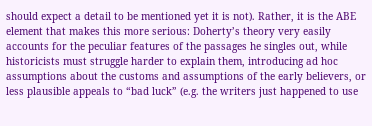should expect a detail to be mentioned yet it is not). Rather, it is the ABE element that makes this more serious: Doherty’s theory very easily accounts for the peculiar features of the passages he singles out, while historicists must struggle harder to explain them, introducing ad hoc assumptions about the customs and assumptions of the early believers, or less plausible appeals to “bad luck” (e.g. the writers just happened to use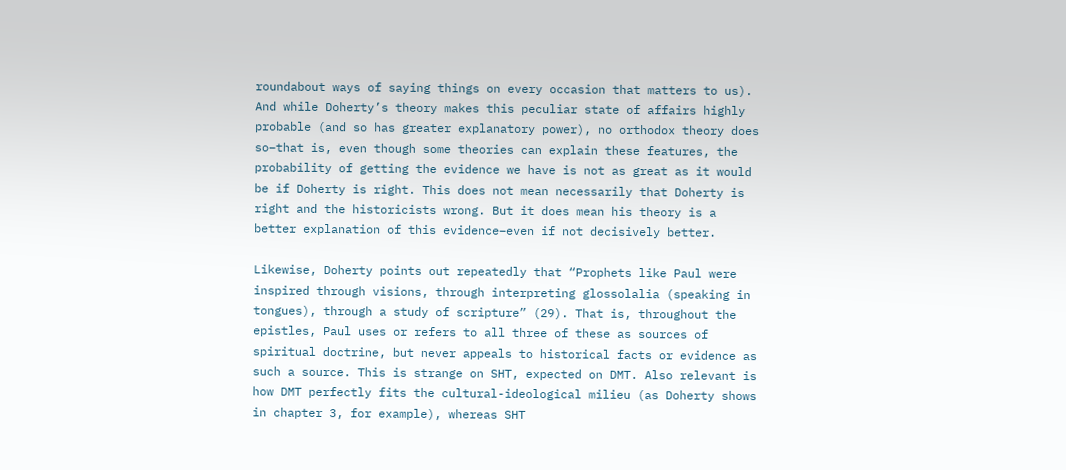roundabout ways of saying things on every occasion that matters to us). And while Doherty’s theory makes this peculiar state of affairs highly probable (and so has greater explanatory power), no orthodox theory does so–that is, even though some theories can explain these features, the probability of getting the evidence we have is not as great as it would be if Doherty is right. This does not mean necessarily that Doherty is right and the historicists wrong. But it does mean his theory is a better explanation of this evidence–even if not decisively better.

Likewise, Doherty points out repeatedly that “Prophets like Paul were inspired through visions, through interpreting glossolalia (speaking in tongues), through a study of scripture” (29). That is, throughout the epistles, Paul uses or refers to all three of these as sources of spiritual doctrine, but never appeals to historical facts or evidence as such a source. This is strange on SHT, expected on DMT. Also relevant is how DMT perfectly fits the cultural-ideological milieu (as Doherty shows in chapter 3, for example), whereas SHT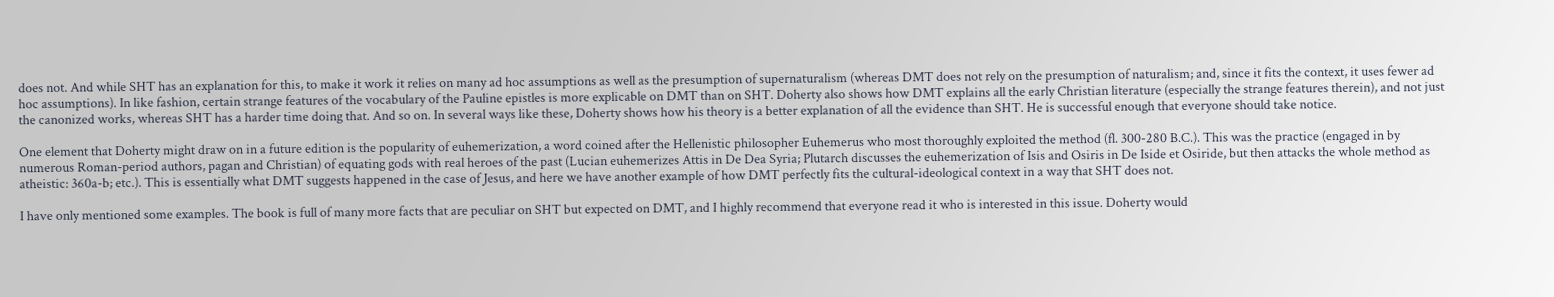does not. And while SHT has an explanation for this, to make it work it relies on many ad hoc assumptions as well as the presumption of supernaturalism (whereas DMT does not rely on the presumption of naturalism; and, since it fits the context, it uses fewer ad hoc assumptions). In like fashion, certain strange features of the vocabulary of the Pauline epistles is more explicable on DMT than on SHT. Doherty also shows how DMT explains all the early Christian literature (especially the strange features therein), and not just the canonized works, whereas SHT has a harder time doing that. And so on. In several ways like these, Doherty shows how his theory is a better explanation of all the evidence than SHT. He is successful enough that everyone should take notice.

One element that Doherty might draw on in a future edition is the popularity of euhemerization, a word coined after the Hellenistic philosopher Euhemerus who most thoroughly exploited the method (fl. 300-280 B.C.). This was the practice (engaged in by numerous Roman-period authors, pagan and Christian) of equating gods with real heroes of the past (Lucian euhemerizes Attis in De Dea Syria; Plutarch discusses the euhemerization of Isis and Osiris in De Iside et Osiride, but then attacks the whole method as atheistic: 360a-b; etc.). This is essentially what DMT suggests happened in the case of Jesus, and here we have another example of how DMT perfectly fits the cultural-ideological context in a way that SHT does not.

I have only mentioned some examples. The book is full of many more facts that are peculiar on SHT but expected on DMT, and I highly recommend that everyone read it who is interested in this issue. Doherty would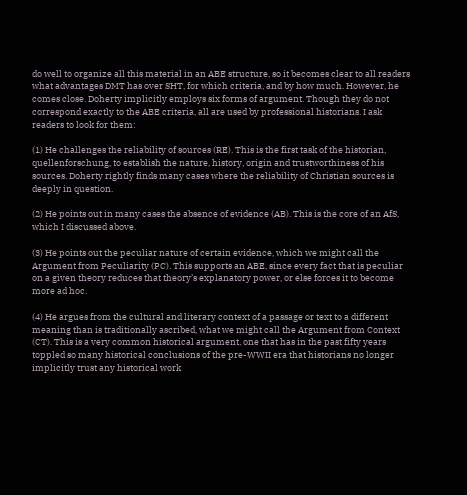do well to organize all this material in an ABE structure, so it becomes clear to all readers what advantages DMT has over SHT, for which criteria, and by how much. However, he comes close. Doherty implicitly employs six forms of argument. Though they do not correspond exactly to the ABE criteria, all are used by professional historians. I ask readers to look for them:

(1) He challenges the reliability of sources (RE). This is the first task of the historian, quellenforschung, to establish the nature, history, origin and trustworthiness of his sources. Doherty rightly finds many cases where the reliability of Christian sources is deeply in question.

(2) He points out in many cases the absence of evidence (AB). This is the core of an AfS, which I discussed above.

(3) He points out the peculiar nature of certain evidence, which we might call the Argument from Peculiarity (PC). This supports an ABE, since every fact that is peculiar on a given theory reduces that theory’s explanatory power, or else forces it to become more ad hoc.

(4) He argues from the cultural and literary context of a passage or text to a different meaning than is traditionally ascribed, what we might call the Argument from Context (CT). This is a very common historical argument, one that has in the past fifty years toppled so many historical conclusions of the pre-WWII era that historians no longer implicitly trust any historical work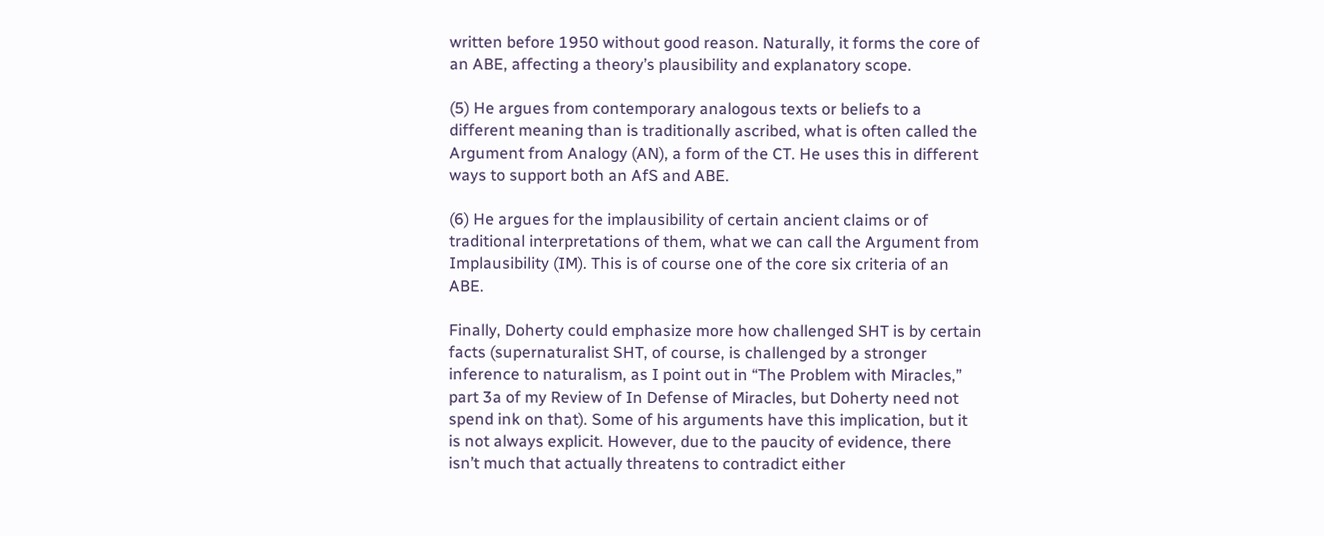written before 1950 without good reason. Naturally, it forms the core of an ABE, affecting a theory’s plausibility and explanatory scope.

(5) He argues from contemporary analogous texts or beliefs to a different meaning than is traditionally ascribed, what is often called the Argument from Analogy (AN), a form of the CT. He uses this in different ways to support both an AfS and ABE.

(6) He argues for the implausibility of certain ancient claims or of traditional interpretations of them, what we can call the Argument from Implausibility (IM). This is of course one of the core six criteria of an ABE.

Finally, Doherty could emphasize more how challenged SHT is by certain facts (supernaturalist SHT, of course, is challenged by a stronger inference to naturalism, as I point out in “The Problem with Miracles,” part 3a of my Review of In Defense of Miracles, but Doherty need not spend ink on that). Some of his arguments have this implication, but it is not always explicit. However, due to the paucity of evidence, there isn’t much that actually threatens to contradict either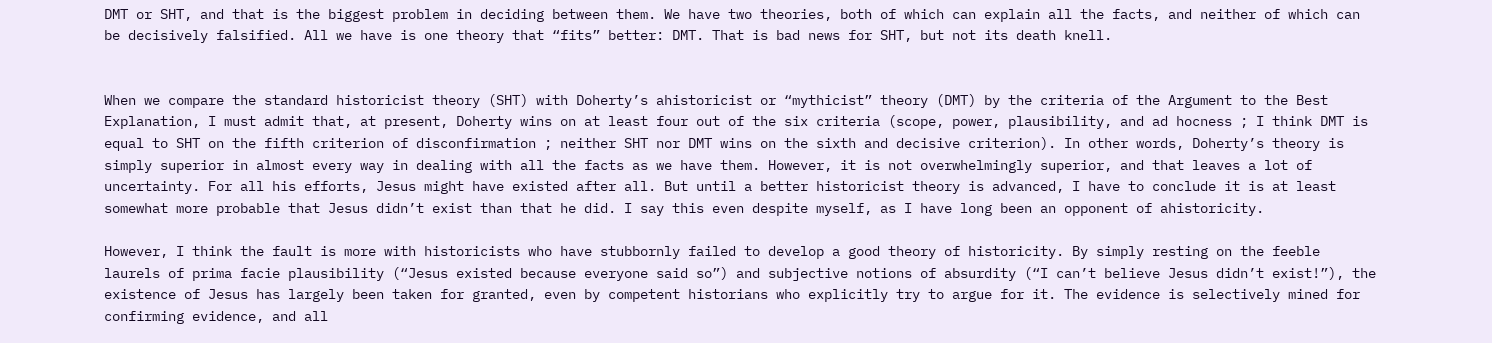DMT or SHT, and that is the biggest problem in deciding between them. We have two theories, both of which can explain all the facts, and neither of which can be decisively falsified. All we have is one theory that “fits” better: DMT. That is bad news for SHT, but not its death knell.


When we compare the standard historicist theory (SHT) with Doherty’s ahistoricist or “mythicist” theory (DMT) by the criteria of the Argument to the Best Explanation, I must admit that, at present, Doherty wins on at least four out of the six criteria (scope, power, plausibility, and ad hocness ; I think DMT is equal to SHT on the fifth criterion of disconfirmation ; neither SHT nor DMT wins on the sixth and decisive criterion). In other words, Doherty’s theory is simply superior in almost every way in dealing with all the facts as we have them. However, it is not overwhelmingly superior, and that leaves a lot of uncertainty. For all his efforts, Jesus might have existed after all. But until a better historicist theory is advanced, I have to conclude it is at least somewhat more probable that Jesus didn’t exist than that he did. I say this even despite myself, as I have long been an opponent of ahistoricity.

However, I think the fault is more with historicists who have stubbornly failed to develop a good theory of historicity. By simply resting on the feeble laurels of prima facie plausibility (“Jesus existed because everyone said so”) and subjective notions of absurdity (“I can’t believe Jesus didn’t exist!”), the existence of Jesus has largely been taken for granted, even by competent historians who explicitly try to argue for it. The evidence is selectively mined for confirming evidence, and all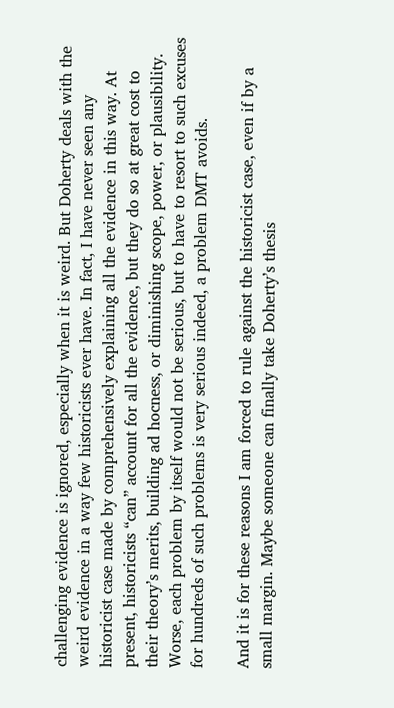challenging evidence is ignored, especially when it is weird. But Doherty deals with the weird evidence in a way few historicists ever have. In fact, I have never seen any historicist case made by comprehensively explaining all the evidence in this way. At present, historicists “can” account for all the evidence, but they do so at great cost to their theory’s merits, building ad hocness, or diminishing scope, power, or plausibility. Worse, each problem by itself would not be serious, but to have to resort to such excuses for hundreds of such problems is very serious indeed, a problem DMT avoids.

And it is for these reasons I am forced to rule against the historicist case, even if by a small margin. Maybe someone can finally take Doherty’s thesis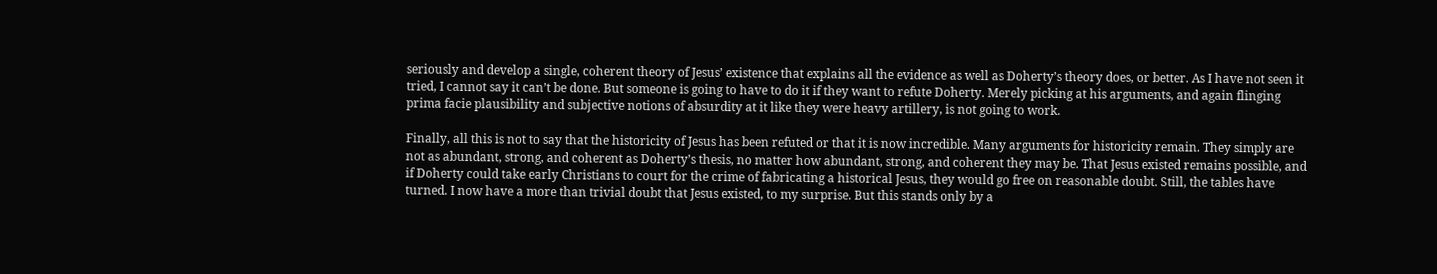seriously and develop a single, coherent theory of Jesus’ existence that explains all the evidence as well as Doherty’s theory does, or better. As I have not seen it tried, I cannot say it can’t be done. But someone is going to have to do it if they want to refute Doherty. Merely picking at his arguments, and again flinging prima facie plausibility and subjective notions of absurdity at it like they were heavy artillery, is not going to work.

Finally, all this is not to say that the historicity of Jesus has been refuted or that it is now incredible. Many arguments for historicity remain. They simply are not as abundant, strong, and coherent as Doherty’s thesis, no matter how abundant, strong, and coherent they may be. That Jesus existed remains possible, and if Doherty could take early Christians to court for the crime of fabricating a historical Jesus, they would go free on reasonable doubt. Still, the tables have turned. I now have a more than trivial doubt that Jesus existed, to my surprise. But this stands only by a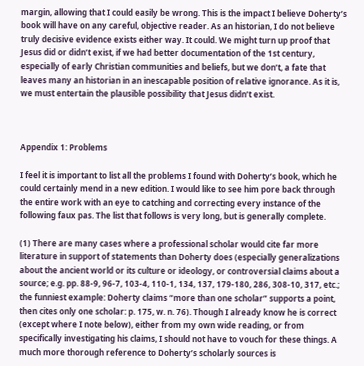margin, allowing that I could easily be wrong. This is the impact I believe Doherty’s book will have on any careful, objective reader. As an historian, I do not believe truly decisive evidence exists either way. It could. We might turn up proof that Jesus did or didn’t exist, if we had better documentation of the 1st century, especially of early Christian communities and beliefs, but we don’t, a fate that leaves many an historian in an inescapable position of relative ignorance. As it is, we must entertain the plausible possibility that Jesus didn’t exist.



Appendix 1: Problems

I feel it is important to list all the problems I found with Doherty’s book, which he could certainly mend in a new edition. I would like to see him pore back through the entire work with an eye to catching and correcting every instance of the following faux pas. The list that follows is very long, but is generally complete.

(1) There are many cases where a professional scholar would cite far more literature in support of statements than Doherty does (especially generalizations about the ancient world or its culture or ideology, or controversial claims about a source; e.g. pp. 88-9, 96-7, 103-4, 110-1, 134, 137, 179-180, 286, 308-10, 317, etc.; the funniest example: Doherty claims “more than one scholar” supports a point, then cites only one scholar: p. 175, w. n. 76). Though I already know he is correct (except where I note below), either from my own wide reading, or from specifically investigating his claims, I should not have to vouch for these things. A much more thorough reference to Doherty’s scholarly sources is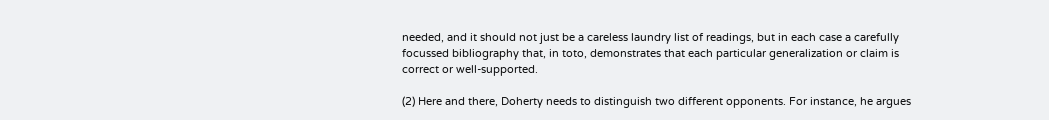needed, and it should not just be a careless laundry list of readings, but in each case a carefully focussed bibliography that, in toto, demonstrates that each particular generalization or claim is correct or well-supported.

(2) Here and there, Doherty needs to distinguish two different opponents. For instance, he argues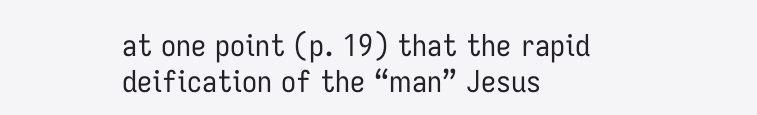at one point (p. 19) that the rapid deification of the “man” Jesus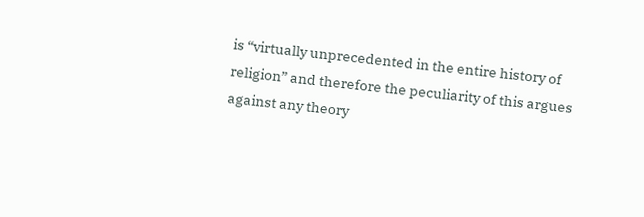is “virtually unprecedented in the entire history of religion” and therefore the peculiarity of this argues against any theory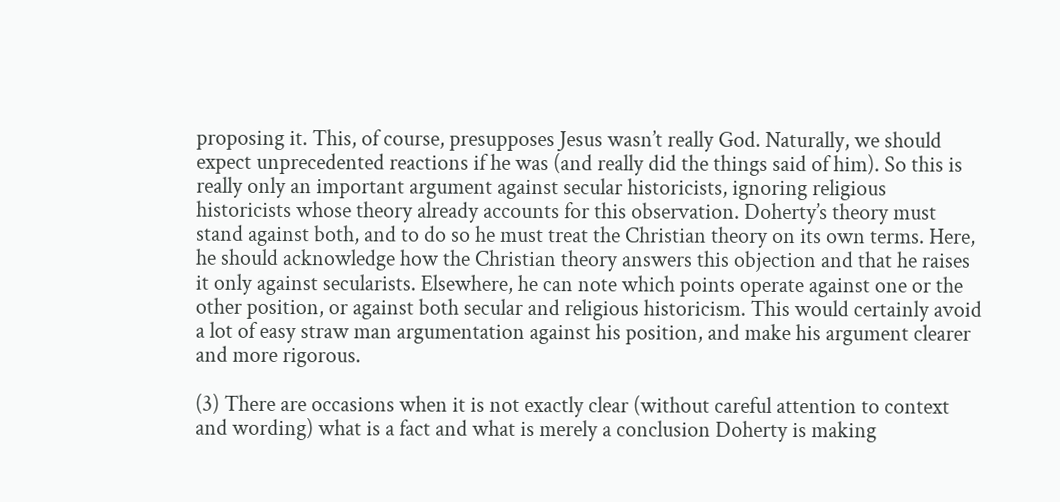proposing it. This, of course, presupposes Jesus wasn’t really God. Naturally, we should expect unprecedented reactions if he was (and really did the things said of him). So this is really only an important argument against secular historicists, ignoring religious historicists whose theory already accounts for this observation. Doherty’s theory must stand against both, and to do so he must treat the Christian theory on its own terms. Here, he should acknowledge how the Christian theory answers this objection and that he raises it only against secularists. Elsewhere, he can note which points operate against one or the other position, or against both secular and religious historicism. This would certainly avoid a lot of easy straw man argumentation against his position, and make his argument clearer and more rigorous.

(3) There are occasions when it is not exactly clear (without careful attention to context and wording) what is a fact and what is merely a conclusion Doherty is making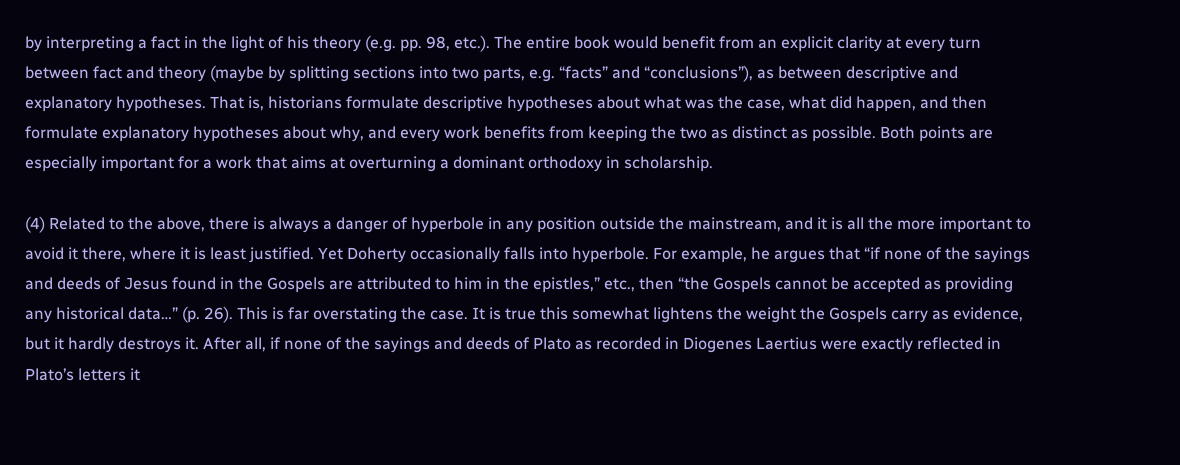by interpreting a fact in the light of his theory (e.g. pp. 98, etc.). The entire book would benefit from an explicit clarity at every turn between fact and theory (maybe by splitting sections into two parts, e.g. “facts” and “conclusions”), as between descriptive and explanatory hypotheses. That is, historians formulate descriptive hypotheses about what was the case, what did happen, and then formulate explanatory hypotheses about why, and every work benefits from keeping the two as distinct as possible. Both points are especially important for a work that aims at overturning a dominant orthodoxy in scholarship.

(4) Related to the above, there is always a danger of hyperbole in any position outside the mainstream, and it is all the more important to avoid it there, where it is least justified. Yet Doherty occasionally falls into hyperbole. For example, he argues that “if none of the sayings and deeds of Jesus found in the Gospels are attributed to him in the epistles,” etc., then “the Gospels cannot be accepted as providing any historical data…” (p. 26). This is far overstating the case. It is true this somewhat lightens the weight the Gospels carry as evidence, but it hardly destroys it. After all, if none of the sayings and deeds of Plato as recorded in Diogenes Laertius were exactly reflected in Plato’s letters it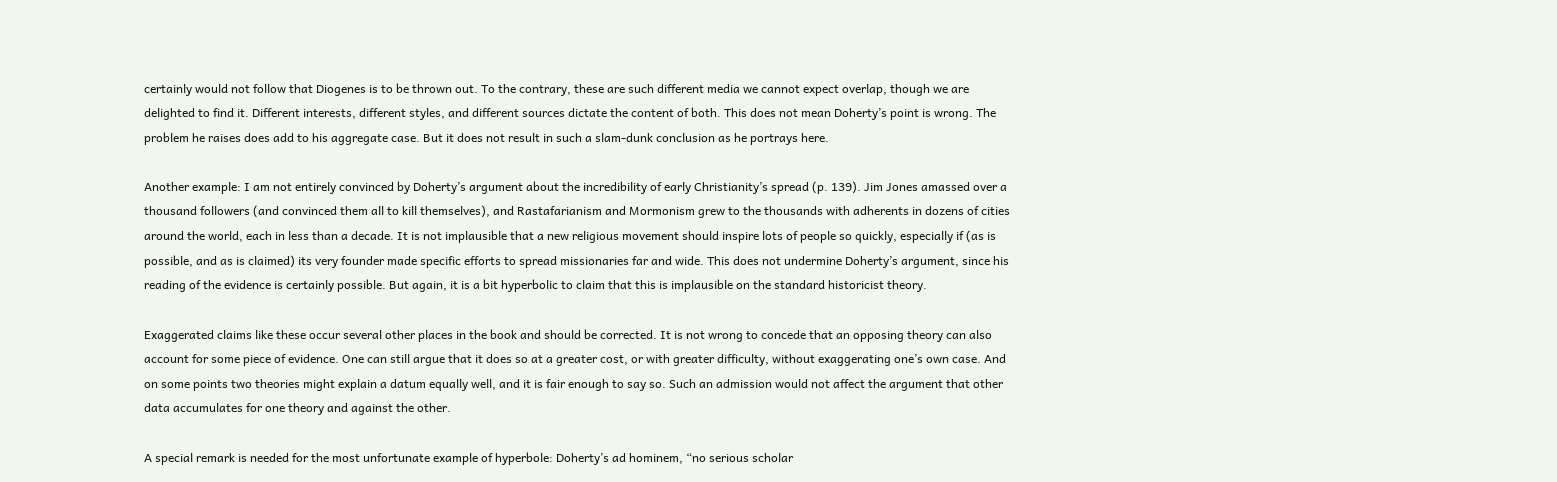certainly would not follow that Diogenes is to be thrown out. To the contrary, these are such different media we cannot expect overlap, though we are delighted to find it. Different interests, different styles, and different sources dictate the content of both. This does not mean Doherty’s point is wrong. The problem he raises does add to his aggregate case. But it does not result in such a slam-dunk conclusion as he portrays here.

Another example: I am not entirely convinced by Doherty’s argument about the incredibility of early Christianity’s spread (p. 139). Jim Jones amassed over a thousand followers (and convinced them all to kill themselves), and Rastafarianism and Mormonism grew to the thousands with adherents in dozens of cities around the world, each in less than a decade. It is not implausible that a new religious movement should inspire lots of people so quickly, especially if (as is possible, and as is claimed) its very founder made specific efforts to spread missionaries far and wide. This does not undermine Doherty’s argument, since his reading of the evidence is certainly possible. But again, it is a bit hyperbolic to claim that this is implausible on the standard historicist theory.

Exaggerated claims like these occur several other places in the book and should be corrected. It is not wrong to concede that an opposing theory can also account for some piece of evidence. One can still argue that it does so at a greater cost, or with greater difficulty, without exaggerating one’s own case. And on some points two theories might explain a datum equally well, and it is fair enough to say so. Such an admission would not affect the argument that other data accumulates for one theory and against the other.

A special remark is needed for the most unfortunate example of hyperbole: Doherty’s ad hominem, “no serious scholar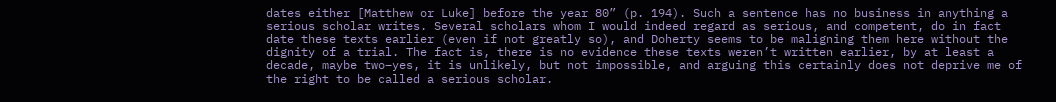dates either [Matthew or Luke] before the year 80” (p. 194). Such a sentence has no business in anything a serious scholar writes. Several scholars whom I would indeed regard as serious, and competent, do in fact date these texts earlier (even if not greatly so), and Doherty seems to be maligning them here without the dignity of a trial. The fact is, there is no evidence these texts weren’t written earlier, by at least a decade, maybe two–yes, it is unlikely, but not impossible, and arguing this certainly does not deprive me of the right to be called a serious scholar.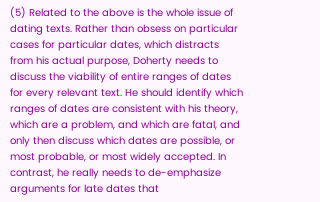(5) Related to the above is the whole issue of dating texts. Rather than obsess on particular cases for particular dates, which distracts from his actual purpose, Doherty needs to discuss the viability of entire ranges of dates for every relevant text. He should identify which ranges of dates are consistent with his theory, which are a problem, and which are fatal, and only then discuss which dates are possible, or most probable, or most widely accepted. In contrast, he really needs to de-emphasize arguments for late dates that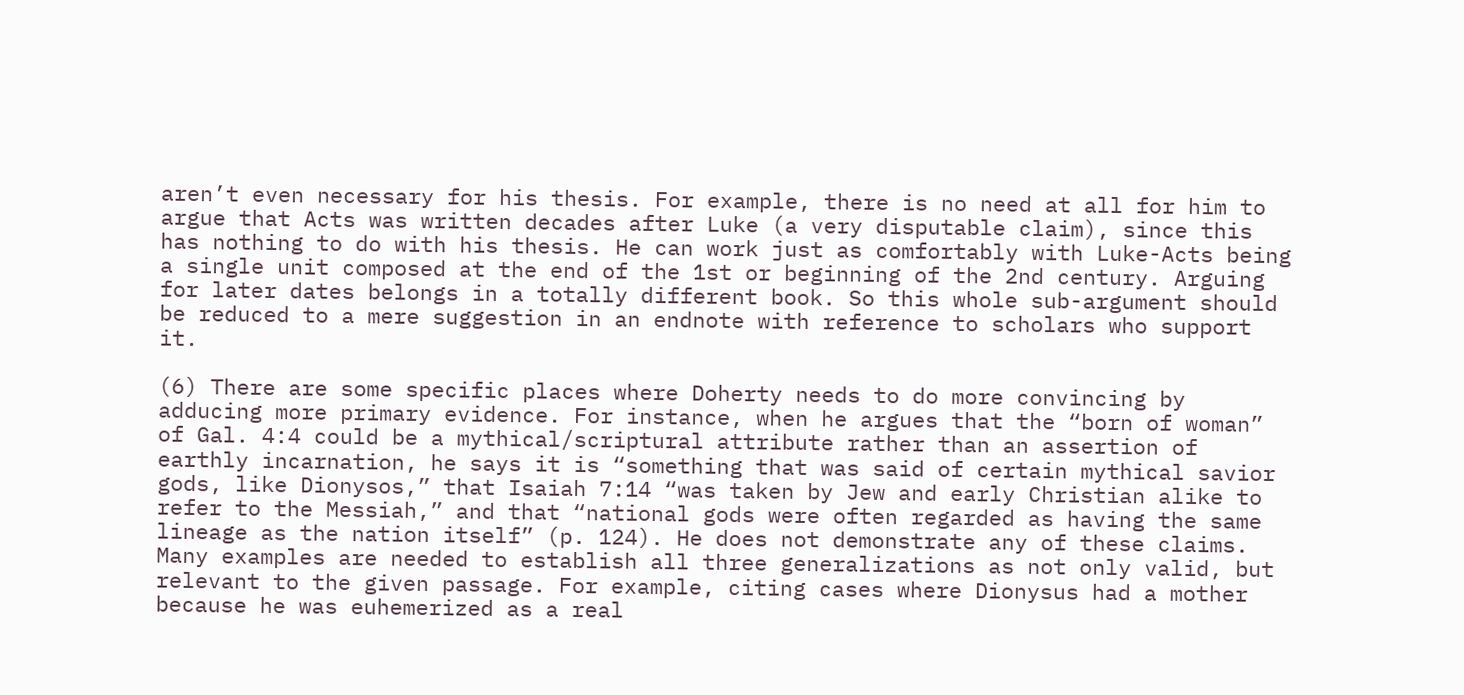aren’t even necessary for his thesis. For example, there is no need at all for him to argue that Acts was written decades after Luke (a very disputable claim), since this has nothing to do with his thesis. He can work just as comfortably with Luke-Acts being a single unit composed at the end of the 1st or beginning of the 2nd century. Arguing for later dates belongs in a totally different book. So this whole sub-argument should be reduced to a mere suggestion in an endnote with reference to scholars who support it.

(6) There are some specific places where Doherty needs to do more convincing by adducing more primary evidence. For instance, when he argues that the “born of woman” of Gal. 4:4 could be a mythical/scriptural attribute rather than an assertion of earthly incarnation, he says it is “something that was said of certain mythical savior gods, like Dionysos,” that Isaiah 7:14 “was taken by Jew and early Christian alike to refer to the Messiah,” and that “national gods were often regarded as having the same lineage as the nation itself” (p. 124). He does not demonstrate any of these claims. Many examples are needed to establish all three generalizations as not only valid, but relevant to the given passage. For example, citing cases where Dionysus had a mother because he was euhemerized as a real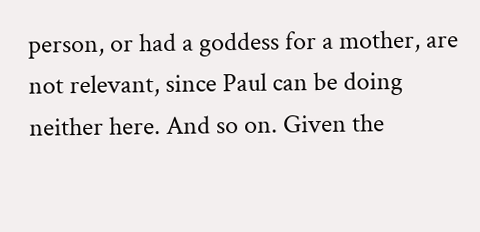person, or had a goddess for a mother, are not relevant, since Paul can be doing neither here. And so on. Given the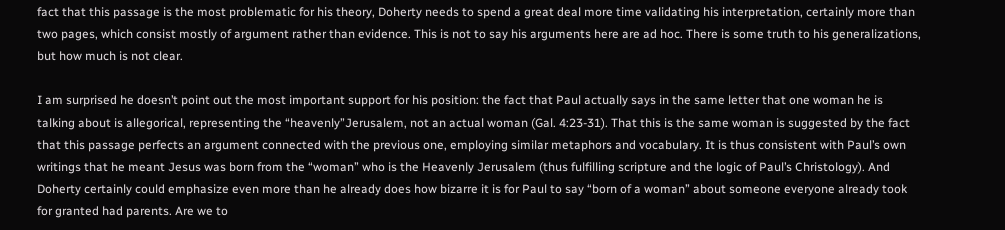fact that this passage is the most problematic for his theory, Doherty needs to spend a great deal more time validating his interpretation, certainly more than two pages, which consist mostly of argument rather than evidence. This is not to say his arguments here are ad hoc. There is some truth to his generalizations, but how much is not clear.

I am surprised he doesn’t point out the most important support for his position: the fact that Paul actually says in the same letter that one woman he is talking about is allegorical, representing the “heavenly”Jerusalem, not an actual woman (Gal. 4:23-31). That this is the same woman is suggested by the fact that this passage perfects an argument connected with the previous one, employing similar metaphors and vocabulary. It is thus consistent with Paul’s own writings that he meant Jesus was born from the “woman” who is the Heavenly Jerusalem (thus fulfilling scripture and the logic of Paul’s Christology). And Doherty certainly could emphasize even more than he already does how bizarre it is for Paul to say “born of a woman” about someone everyone already took for granted had parents. Are we to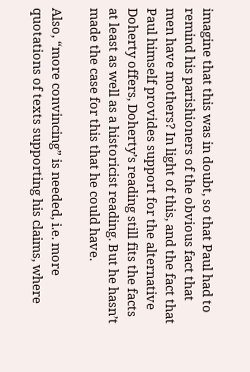imagine that this was in doubt, so that Paul had to remind his parishioners of the obvious fact that men have mothers? In light of this, and the fact that Paul himself provides support for the alternative Doherty offers, Doherty’s reading still fits the facts at least as well as a historicist reading. But he hasn’t made the case for this that he could have.

Also, “more convincing” is needed, i.e. more quotations of texts supporting his claims, where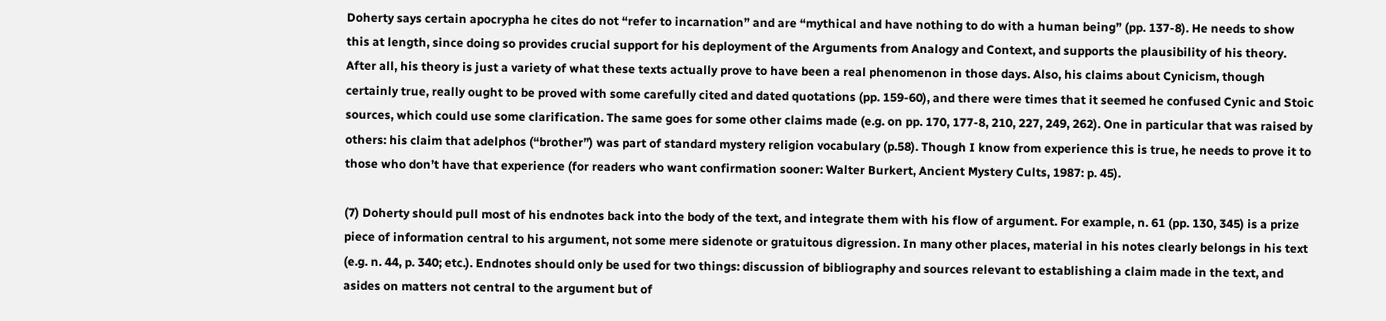Doherty says certain apocrypha he cites do not “refer to incarnation” and are “mythical and have nothing to do with a human being” (pp. 137-8). He needs to show this at length, since doing so provides crucial support for his deployment of the Arguments from Analogy and Context, and supports the plausibility of his theory. After all, his theory is just a variety of what these texts actually prove to have been a real phenomenon in those days. Also, his claims about Cynicism, though certainly true, really ought to be proved with some carefully cited and dated quotations (pp. 159-60), and there were times that it seemed he confused Cynic and Stoic sources, which could use some clarification. The same goes for some other claims made (e.g. on pp. 170, 177-8, 210, 227, 249, 262). One in particular that was raised by others: his claim that adelphos (“brother”) was part of standard mystery religion vocabulary (p.58). Though I know from experience this is true, he needs to prove it to those who don’t have that experience (for readers who want confirmation sooner: Walter Burkert, Ancient Mystery Cults, 1987: p. 45).

(7) Doherty should pull most of his endnotes back into the body of the text, and integrate them with his flow of argument. For example, n. 61 (pp. 130, 345) is a prize piece of information central to his argument, not some mere sidenote or gratuitous digression. In many other places, material in his notes clearly belongs in his text (e.g. n. 44, p. 340; etc.). Endnotes should only be used for two things: discussion of bibliography and sources relevant to establishing a claim made in the text, and asides on matters not central to the argument but of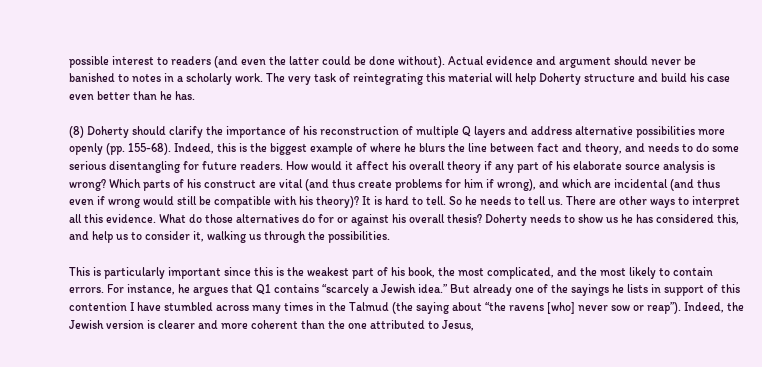possible interest to readers (and even the latter could be done without). Actual evidence and argument should never be banished to notes in a scholarly work. The very task of reintegrating this material will help Doherty structure and build his case even better than he has.

(8) Doherty should clarify the importance of his reconstruction of multiple Q layers and address alternative possibilities more openly (pp. 155-68). Indeed, this is the biggest example of where he blurs the line between fact and theory, and needs to do some serious disentangling for future readers. How would it affect his overall theory if any part of his elaborate source analysis is wrong? Which parts of his construct are vital (and thus create problems for him if wrong), and which are incidental (and thus even if wrong would still be compatible with his theory)? It is hard to tell. So he needs to tell us. There are other ways to interpret all this evidence. What do those alternatives do for or against his overall thesis? Doherty needs to show us he has considered this, and help us to consider it, walking us through the possibilities.

This is particularly important since this is the weakest part of his book, the most complicated, and the most likely to contain errors. For instance, he argues that Q1 contains “scarcely a Jewish idea.” But already one of the sayings he lists in support of this contention I have stumbled across many times in the Talmud (the saying about “the ravens [who] never sow or reap”). Indeed, the Jewish version is clearer and more coherent than the one attributed to Jesus,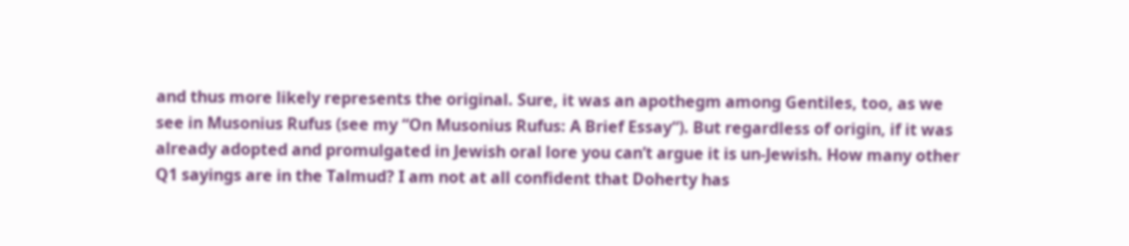and thus more likely represents the original. Sure, it was an apothegm among Gentiles, too, as we see in Musonius Rufus (see my “On Musonius Rufus: A Brief Essay“). But regardless of origin, if it was already adopted and promulgated in Jewish oral lore you can’t argue it is un-Jewish. How many other Q1 sayings are in the Talmud? I am not at all confident that Doherty has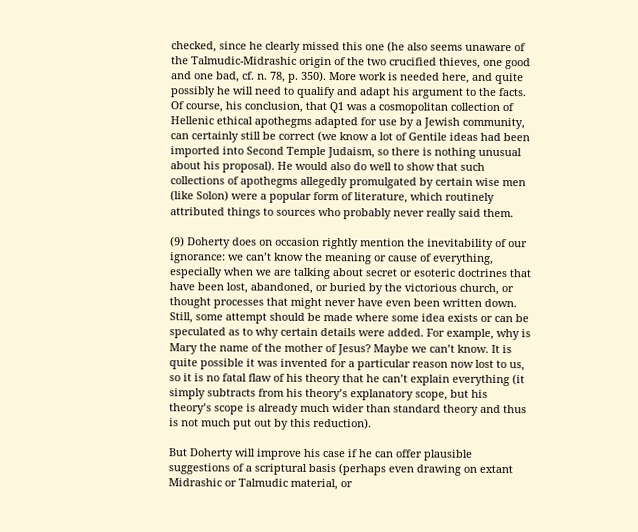checked, since he clearly missed this one (he also seems unaware of the Talmudic-Midrashic origin of the two crucified thieves, one good and one bad, cf. n. 78, p. 350). More work is needed here, and quite possibly he will need to qualify and adapt his argument to the facts. Of course, his conclusion, that Q1 was a cosmopolitan collection of Hellenic ethical apothegms adapted for use by a Jewish community, can certainly still be correct (we know a lot of Gentile ideas had been imported into Second Temple Judaism, so there is nothing unusual about his proposal). He would also do well to show that such collections of apothegms allegedly promulgated by certain wise men (like Solon) were a popular form of literature, which routinely attributed things to sources who probably never really said them.

(9) Doherty does on occasion rightly mention the inevitability of our ignorance: we can’t know the meaning or cause of everything, especially when we are talking about secret or esoteric doctrines that have been lost, abandoned, or buried by the victorious church, or thought processes that might never have even been written down. Still, some attempt should be made where some idea exists or can be speculated as to why certain details were added. For example, why is Mary the name of the mother of Jesus? Maybe we can’t know. It is quite possible it was invented for a particular reason now lost to us, so it is no fatal flaw of his theory that he can’t explain everything (it simply subtracts from his theory’s explanatory scope, but his theory’s scope is already much wider than standard theory and thus is not much put out by this reduction).

But Doherty will improve his case if he can offer plausible suggestions of a scriptural basis (perhaps even drawing on extant Midrashic or Talmudic material, or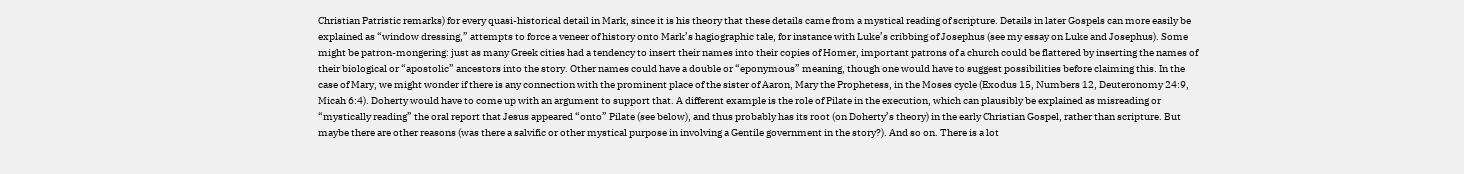Christian Patristic remarks) for every quasi-historical detail in Mark, since it is his theory that these details came from a mystical reading of scripture. Details in later Gospels can more easily be explained as “window dressing,” attempts to force a veneer of history onto Mark’s hagiographic tale, for instance with Luke’s cribbing of Josephus (see my essay on Luke and Josephus). Some might be patron-mongering: just as many Greek cities had a tendency to insert their names into their copies of Homer, important patrons of a church could be flattered by inserting the names of their biological or “apostolic” ancestors into the story. Other names could have a double or “eponymous” meaning, though one would have to suggest possibilities before claiming this. In the case of Mary, we might wonder if there is any connection with the prominent place of the sister of Aaron, Mary the Prophetess, in the Moses cycle (Exodus 15, Numbers 12, Deuteronomy 24:9, Micah 6:4). Doherty would have to come up with an argument to support that. A different example is the role of Pilate in the execution, which can plausibly be explained as misreading or “mystically reading” the oral report that Jesus appeared “onto” Pilate (see below), and thus probably has its root (on Doherty’s theory) in the early Christian Gospel, rather than scripture. But maybe there are other reasons (was there a salvific or other mystical purpose in involving a Gentile government in the story?). And so on. There is a lot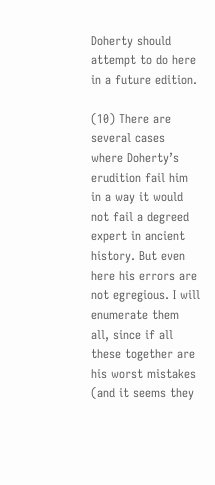Doherty should attempt to do here in a future edition.

(10) There are several cases where Doherty’s erudition fail him in a way it would not fail a degreed expert in ancient history. But even here his errors are not egregious. I will enumerate them all, since if all these together are his worst mistakes (and it seems they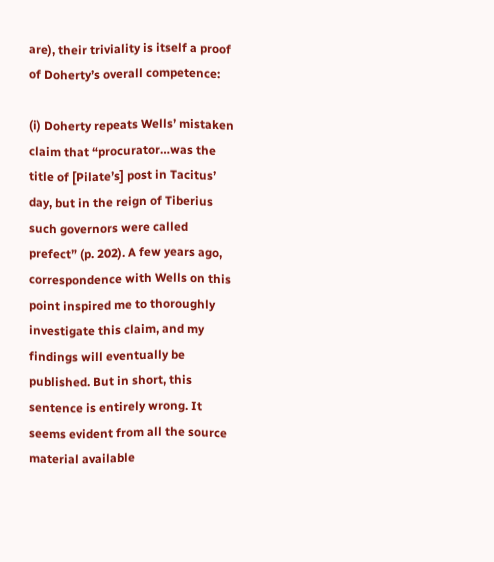are), their triviality is itself a proof of Doherty’s overall competence:

(i) Doherty repeats Wells’ mistaken claim that “procurator…was the title of [Pilate’s] post in Tacitus’ day, but in the reign of Tiberius such governors were called prefect” (p. 202). A few years ago, correspondence with Wells on this point inspired me to thoroughly investigate this claim, and my findings will eventually be published. But in short, this sentence is entirely wrong. It seems evident from all the source material available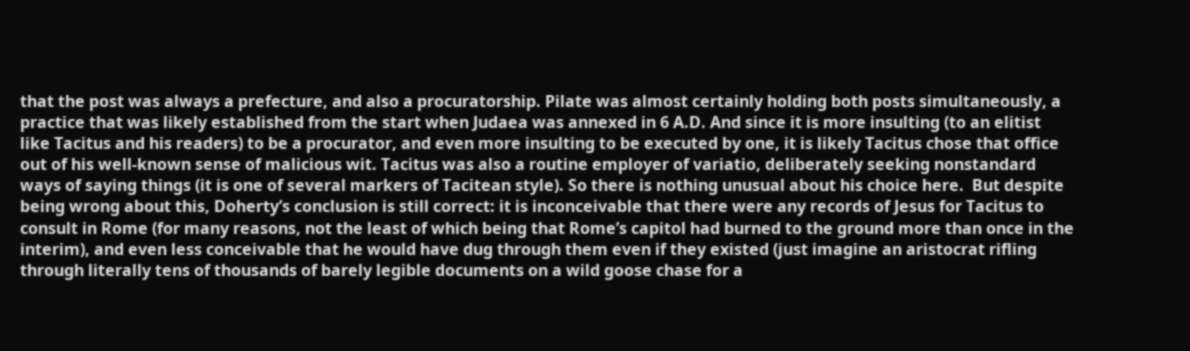that the post was always a prefecture, and also a procuratorship. Pilate was almost certainly holding both posts simultaneously, a practice that was likely established from the start when Judaea was annexed in 6 A.D. And since it is more insulting (to an elitist like Tacitus and his readers) to be a procurator, and even more insulting to be executed by one, it is likely Tacitus chose that office out of his well-known sense of malicious wit. Tacitus was also a routine employer of variatio, deliberately seeking nonstandard ways of saying things (it is one of several markers of Tacitean style). So there is nothing unusual about his choice here.  But despite being wrong about this, Doherty’s conclusion is still correct: it is inconceivable that there were any records of Jesus for Tacitus to consult in Rome (for many reasons, not the least of which being that Rome’s capitol had burned to the ground more than once in the interim), and even less conceivable that he would have dug through them even if they existed (just imagine an aristocrat rifling through literally tens of thousands of barely legible documents on a wild goose chase for a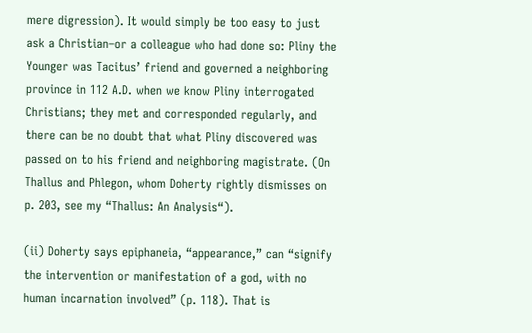mere digression). It would simply be too easy to just ask a Christian–or a colleague who had done so: Pliny the Younger was Tacitus’ friend and governed a neighboring province in 112 A.D. when we know Pliny interrogated Christians; they met and corresponded regularly, and there can be no doubt that what Pliny discovered was passed on to his friend and neighboring magistrate. (On Thallus and Phlegon, whom Doherty rightly dismisses on p. 203, see my “Thallus: An Analysis“).

(ii) Doherty says epiphaneia, “appearance,” can “signify the intervention or manifestation of a god, with no human incarnation involved” (p. 118). That is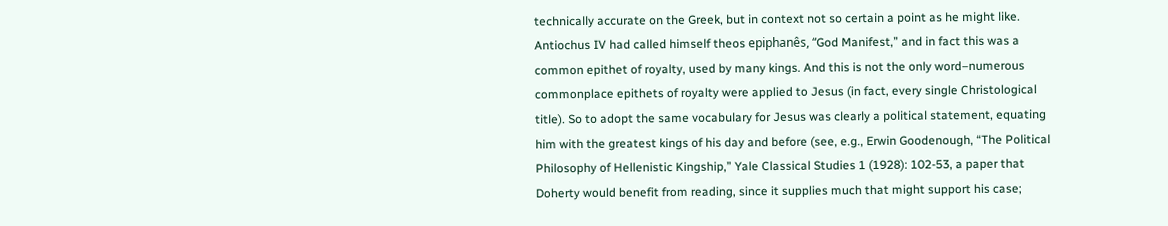technically accurate on the Greek, but in context not so certain a point as he might like. Antiochus IV had called himself theos epiphanês, “God Manifest,” and in fact this was a common epithet of royalty, used by many kings. And this is not the only word–numerous commonplace epithets of royalty were applied to Jesus (in fact, every single Christological title). So to adopt the same vocabulary for Jesus was clearly a political statement, equating him with the greatest kings of his day and before (see, e.g., Erwin Goodenough, “The Political Philosophy of Hellenistic Kingship,” Yale Classical Studies 1 (1928): 102-53, a paper that Doherty would benefit from reading, since it supplies much that might support his case;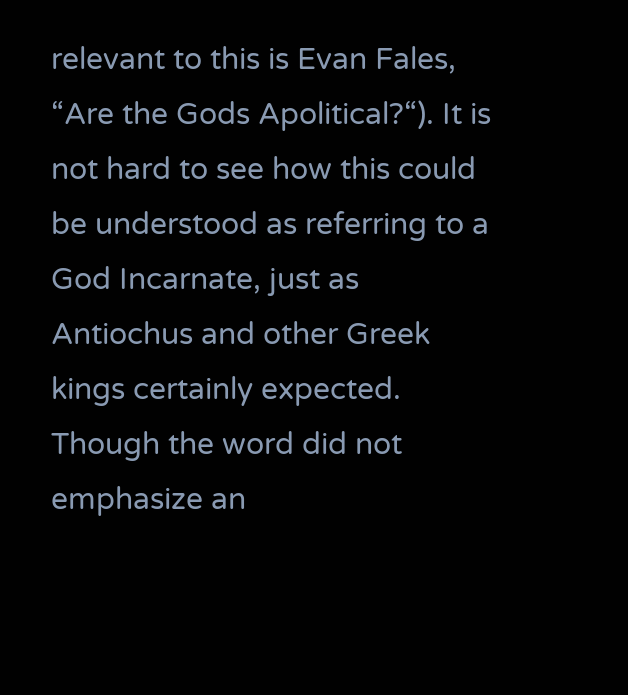relevant to this is Evan Fales, “Are the Gods Apolitical?“). It is not hard to see how this could be understood as referring to a God Incarnate, just as Antiochus and other Greek kings certainly expected. Though the word did not emphasize an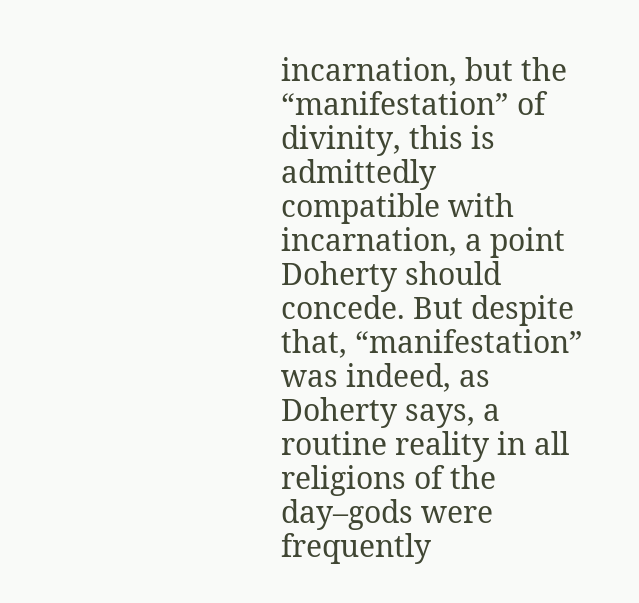incarnation, but the “manifestation” of divinity, this is admittedly compatible with incarnation, a point Doherty should concede. But despite that, “manifestation” was indeed, as Doherty says, a routine reality in all religions of the day–gods were frequently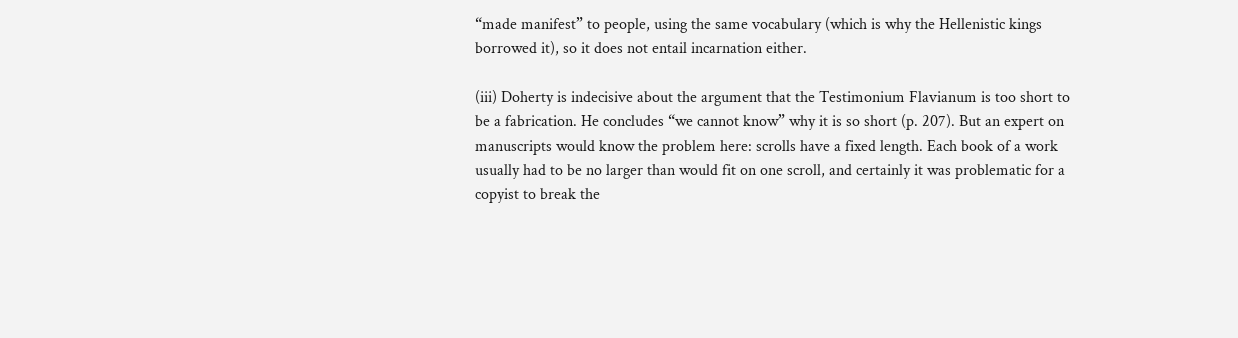“made manifest” to people, using the same vocabulary (which is why the Hellenistic kings borrowed it), so it does not entail incarnation either.

(iii) Doherty is indecisive about the argument that the Testimonium Flavianum is too short to be a fabrication. He concludes “we cannot know” why it is so short (p. 207). But an expert on manuscripts would know the problem here: scrolls have a fixed length. Each book of a work usually had to be no larger than would fit on one scroll, and certainly it was problematic for a copyist to break the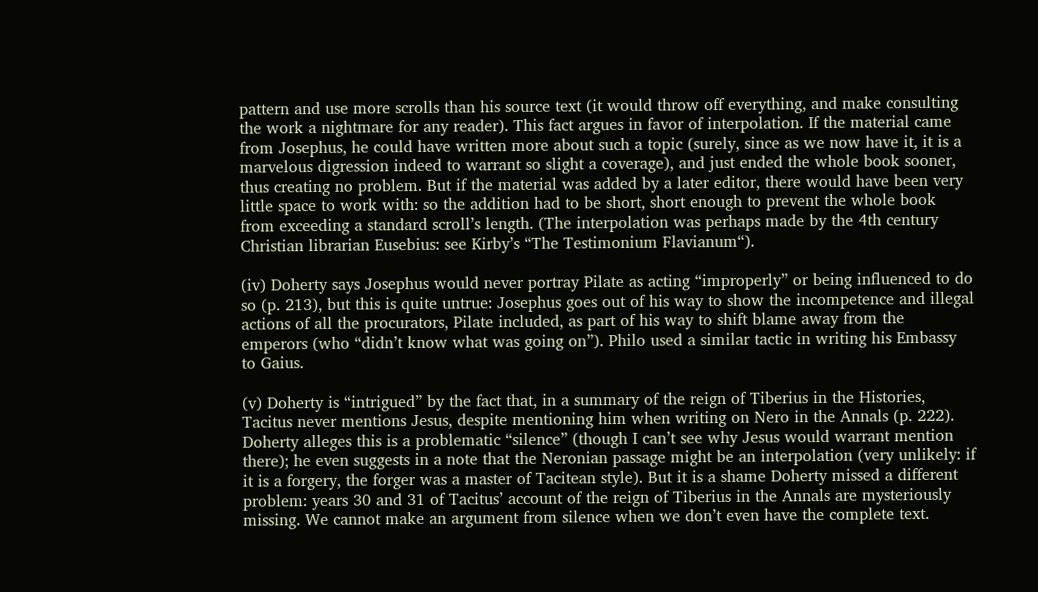pattern and use more scrolls than his source text (it would throw off everything, and make consulting the work a nightmare for any reader). This fact argues in favor of interpolation. If the material came from Josephus, he could have written more about such a topic (surely, since as we now have it, it is a marvelous digression indeed to warrant so slight a coverage), and just ended the whole book sooner, thus creating no problem. But if the material was added by a later editor, there would have been very little space to work with: so the addition had to be short, short enough to prevent the whole book from exceeding a standard scroll’s length. (The interpolation was perhaps made by the 4th century Christian librarian Eusebius: see Kirby’s “The Testimonium Flavianum“).

(iv) Doherty says Josephus would never portray Pilate as acting “improperly” or being influenced to do so (p. 213), but this is quite untrue: Josephus goes out of his way to show the incompetence and illegal actions of all the procurators, Pilate included, as part of his way to shift blame away from the emperors (who “didn’t know what was going on”). Philo used a similar tactic in writing his Embassy to Gaius.

(v) Doherty is “intrigued” by the fact that, in a summary of the reign of Tiberius in the Histories, Tacitus never mentions Jesus, despite mentioning him when writing on Nero in the Annals (p. 222). Doherty alleges this is a problematic “silence” (though I can’t see why Jesus would warrant mention there); he even suggests in a note that the Neronian passage might be an interpolation (very unlikely: if it is a forgery, the forger was a master of Tacitean style). But it is a shame Doherty missed a different problem: years 30 and 31 of Tacitus’ account of the reign of Tiberius in the Annals are mysteriously missing. We cannot make an argument from silence when we don’t even have the complete text.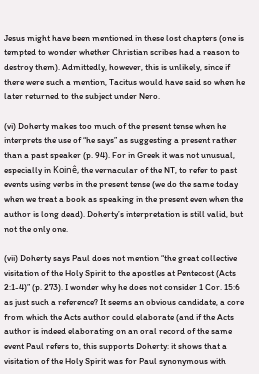Jesus might have been mentioned in these lost chapters (one is tempted to wonder whether Christian scribes had a reason to destroy them). Admittedly, however, this is unlikely, since if there were such a mention, Tacitus would have said so when he later returned to the subject under Nero.

(vi) Doherty makes too much of the present tense when he interprets the use of “he says” as suggesting a present rather than a past speaker (p. 94). For in Greek it was not unusual, especially in Koinê, the vernacular of the NT, to refer to past events using verbs in the present tense (we do the same today when we treat a book as speaking in the present even when the author is long dead). Doherty’s interpretation is still valid, but not the only one.

(vii) Doherty says Paul does not mention “the great collective visitation of the Holy Spirit to the apostles at Pentecost (Acts 2:1-4)” (p. 273). I wonder why he does not consider 1 Cor. 15:6 as just such a reference? It seems an obvious candidate, a core from which the Acts author could elaborate (and if the Acts author is indeed elaborating on an oral record of the same event Paul refers to, this supports Doherty: it shows that a visitation of the Holy Spirit was for Paul synonymous with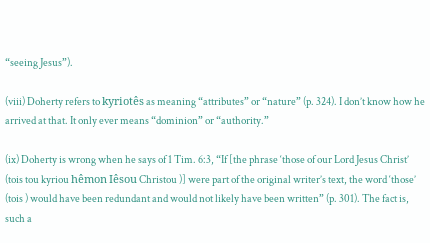“seeing Jesus”).

(viii) Doherty refers to kyriotês as meaning “attributes” or “nature” (p. 324). I don’t know how he arrived at that. It only ever means “dominion” or “authority.”

(ix) Doherty is wrong when he says of 1 Tim. 6:3, “If [the phrase ‘those of our Lord Jesus Christ’ (tois tou kyriou hêmon Iêsou Christou )] were part of the original writer’s text, the word ‘those’ (tois ) would have been redundant and would not likely have been written” (p. 301). The fact is, such a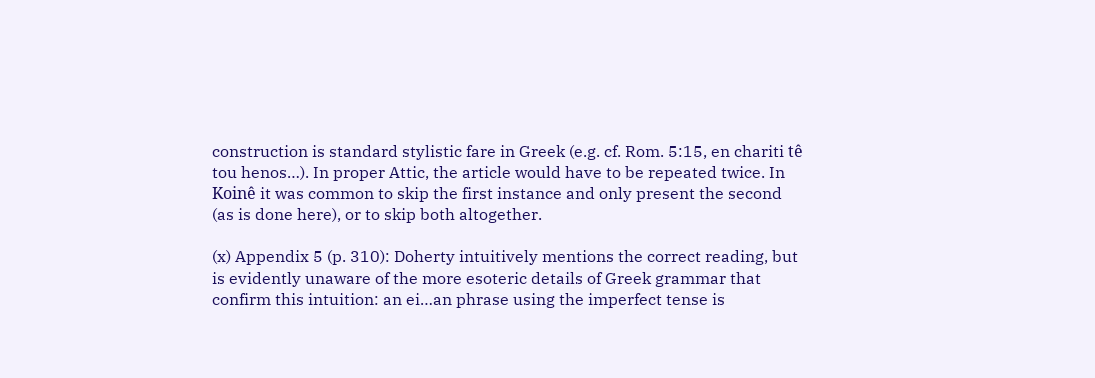construction is standard stylistic fare in Greek (e.g. cf. Rom. 5:15, en chariti tê tou henos…). In proper Attic, the article would have to be repeated twice. In Koinê it was common to skip the first instance and only present the second (as is done here), or to skip both altogether.

(x) Appendix 5 (p. 310): Doherty intuitively mentions the correct reading, but is evidently unaware of the more esoteric details of Greek grammar that confirm this intuition: an ei…an phrase using the imperfect tense is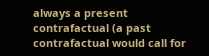always a present contrafactual (a past contrafactual would call for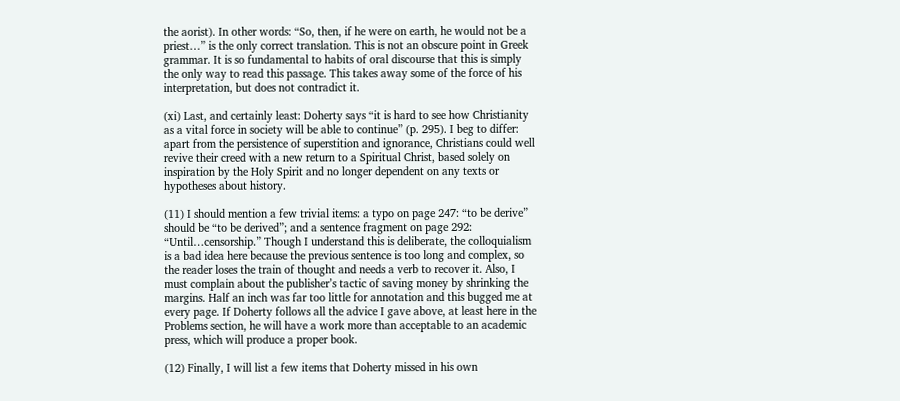the aorist). In other words: “So, then, if he were on earth, he would not be a priest…” is the only correct translation. This is not an obscure point in Greek grammar. It is so fundamental to habits of oral discourse that this is simply the only way to read this passage. This takes away some of the force of his interpretation, but does not contradict it.

(xi) Last, and certainly least: Doherty says “it is hard to see how Christianity as a vital force in society will be able to continue” (p. 295). I beg to differ: apart from the persistence of superstition and ignorance, Christians could well revive their creed with a new return to a Spiritual Christ, based solely on inspiration by the Holy Spirit and no longer dependent on any texts or hypotheses about history.

(11) I should mention a few trivial items: a typo on page 247: “to be derive” should be “to be derived”; and a sentence fragment on page 292: “Until…censorship.” Though I understand this is deliberate, the colloquialism is a bad idea here because the previous sentence is too long and complex, so the reader loses the train of thought and needs a verb to recover it. Also, I must complain about the publisher’s tactic of saving money by shrinking the margins. Half an inch was far too little for annotation and this bugged me at every page. If Doherty follows all the advice I gave above, at least here in the Problems section, he will have a work more than acceptable to an academic press, which will produce a proper book.

(12) Finally, I will list a few items that Doherty missed in his own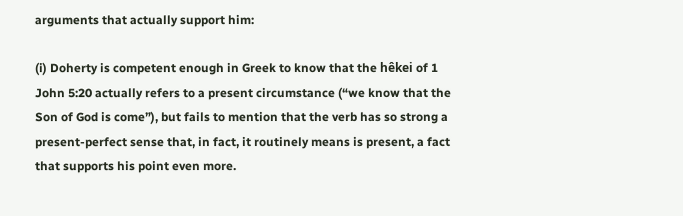arguments that actually support him:

(i) Doherty is competent enough in Greek to know that the hêkei of 1 John 5:20 actually refers to a present circumstance (“we know that the Son of God is come”), but fails to mention that the verb has so strong a present-perfect sense that, in fact, it routinely means is present, a fact that supports his point even more.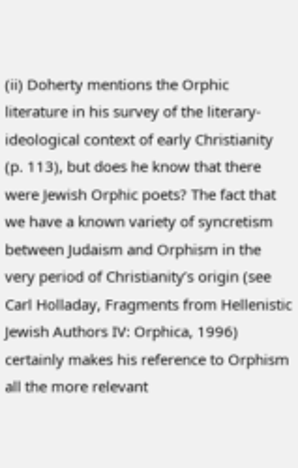(ii) Doherty mentions the Orphic literature in his survey of the literary-ideological context of early Christianity (p. 113), but does he know that there were Jewish Orphic poets? The fact that we have a known variety of syncretism between Judaism and Orphism in the very period of Christianity’s origin (see Carl Holladay, Fragments from Hellenistic Jewish Authors IV: Orphica, 1996) certainly makes his reference to Orphism all the more relevant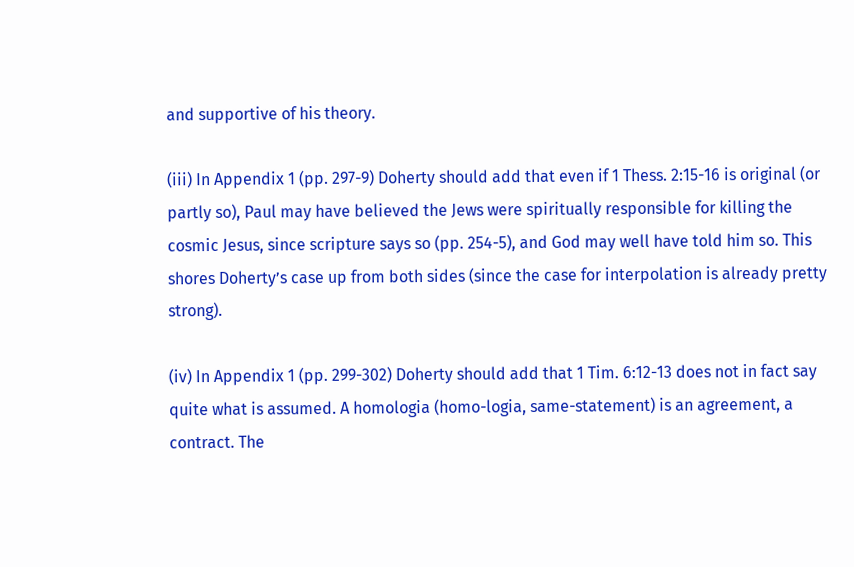and supportive of his theory.

(iii) In Appendix 1 (pp. 297-9) Doherty should add that even if 1 Thess. 2:15-16 is original (or partly so), Paul may have believed the Jews were spiritually responsible for killing the cosmic Jesus, since scripture says so (pp. 254-5), and God may well have told him so. This shores Doherty’s case up from both sides (since the case for interpolation is already pretty strong).

(iv) In Appendix 1 (pp. 299-302) Doherty should add that 1 Tim. 6:12-13 does not in fact say quite what is assumed. A homologia (homo-logia, same-statement) is an agreement, a contract. The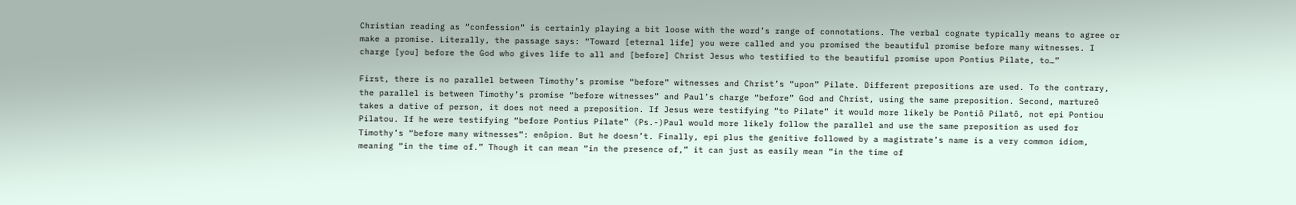Christian reading as “confession” is certainly playing a bit loose with the word’s range of connotations. The verbal cognate typically means to agree or make a promise. Literally, the passage says: “Toward [eternal life] you were called and you promised the beautiful promise before many witnesses. I charge [you] before the God who gives life to all and [before] Christ Jesus who testified to the beautiful promise upon Pontius Pilate, to…”

First, there is no parallel between Timothy’s promise “before” witnesses and Christ’s “upon” Pilate. Different prepositions are used. To the contrary, the parallel is between Timothy’s promise “before witnesses” and Paul’s charge “before” God and Christ, using the same preposition. Second, martureô takes a dative of person, it does not need a preposition. If Jesus were testifying “to Pilate” it would more likely be Pontiô Pilatô, not epi Pontiou Pilatou. If he were testifying “before Pontius Pilate” (Ps.-)Paul would more likely follow the parallel and use the same preposition as used for Timothy’s “before many witnesses”: enôpion. But he doesn’t. Finally, epi plus the genitive followed by a magistrate’s name is a very common idiom, meaning “in the time of.” Though it can mean “in the presence of,” it can just as easily mean “in the time of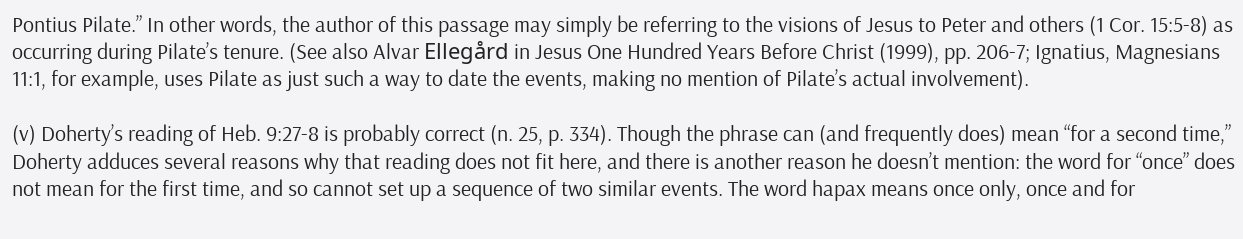Pontius Pilate.” In other words, the author of this passage may simply be referring to the visions of Jesus to Peter and others (1 Cor. 15:5-8) as occurring during Pilate’s tenure. (See also Alvar Ellegård in Jesus One Hundred Years Before Christ (1999), pp. 206-7; Ignatius, Magnesians 11:1, for example, uses Pilate as just such a way to date the events, making no mention of Pilate’s actual involvement).

(v) Doherty’s reading of Heb. 9:27-8 is probably correct (n. 25, p. 334). Though the phrase can (and frequently does) mean “for a second time,” Doherty adduces several reasons why that reading does not fit here, and there is another reason he doesn’t mention: the word for “once” does not mean for the first time, and so cannot set up a sequence of two similar events. The word hapax means once only, once and for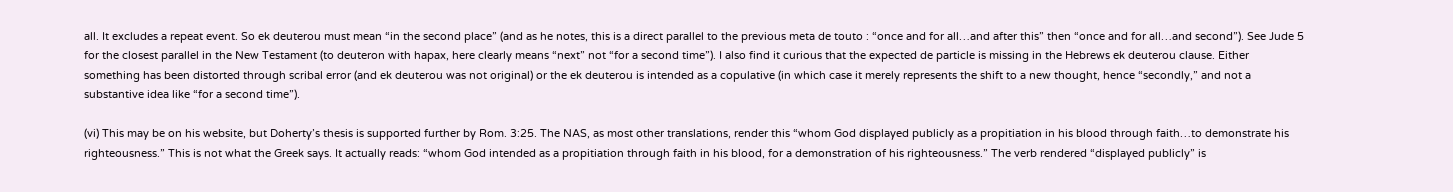all. It excludes a repeat event. So ek deuterou must mean “in the second place” (and as he notes, this is a direct parallel to the previous meta de touto : “once and for all…and after this” then “once and for all…and second”). See Jude 5 for the closest parallel in the New Testament (to deuteron with hapax, here clearly means “next” not “for a second time”). I also find it curious that the expected de particle is missing in the Hebrews ek deuterou clause. Either something has been distorted through scribal error (and ek deuterou was not original) or the ek deuterou is intended as a copulative (in which case it merely represents the shift to a new thought, hence “secondly,” and not a substantive idea like “for a second time”).

(vi) This may be on his website, but Doherty’s thesis is supported further by Rom. 3:25. The NAS, as most other translations, render this “whom God displayed publicly as a propitiation in his blood through faith…to demonstrate his righteousness.” This is not what the Greek says. It actually reads: “whom God intended as a propitiation through faith in his blood, for a demonstration of his righteousness.” The verb rendered “displayed publicly” is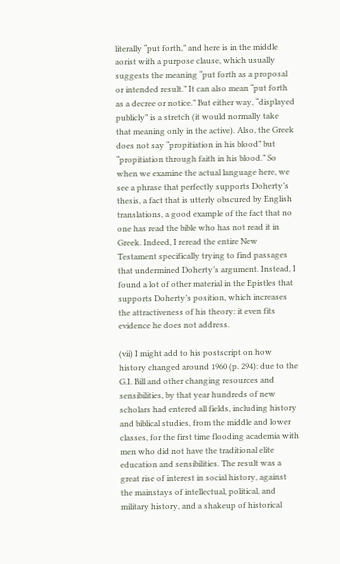literally “put forth,” and here is in the middle aorist with a purpose clause, which usually suggests the meaning “put forth as a proposal or intended result.” It can also mean “put forth as a decree or notice.” But either way, “displayed publicly” is a stretch (it would normally take that meaning only in the active). Also, the Greek does not say “propitiation in his blood” but “propitiation through faith in his blood.” So when we examine the actual language here, we see a phrase that perfectly supports Doherty’s thesis, a fact that is utterly obscured by English translations, a good example of the fact that no one has read the bible who has not read it in Greek. Indeed, I reread the entire New Testament specifically trying to find passages that undermined Doherty’s argument. Instead, I found a lot of other material in the Epistles that supports Doherty’s position, which increases the attractiveness of his theory: it even fits evidence he does not address.

(vii) I might add to his postscript on how history changed around 1960 (p. 294): due to the G.I. Bill and other changing resources and sensibilities, by that year hundreds of new scholars had entered all fields, including history and biblical studies, from the middle and lower classes, for the first time flooding academia with men who did not have the traditional elite education and sensibilities. The result was a great rise of interest in social history, against the mainstays of intellectual, political, and military history, and a shakeup of historical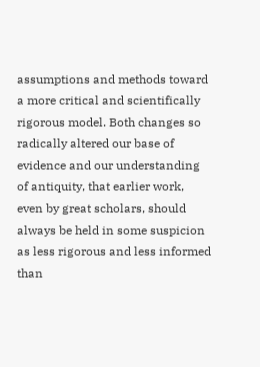assumptions and methods toward a more critical and scientifically rigorous model. Both changes so radically altered our base of evidence and our understanding of antiquity, that earlier work, even by great scholars, should always be held in some suspicion as less rigorous and less informed than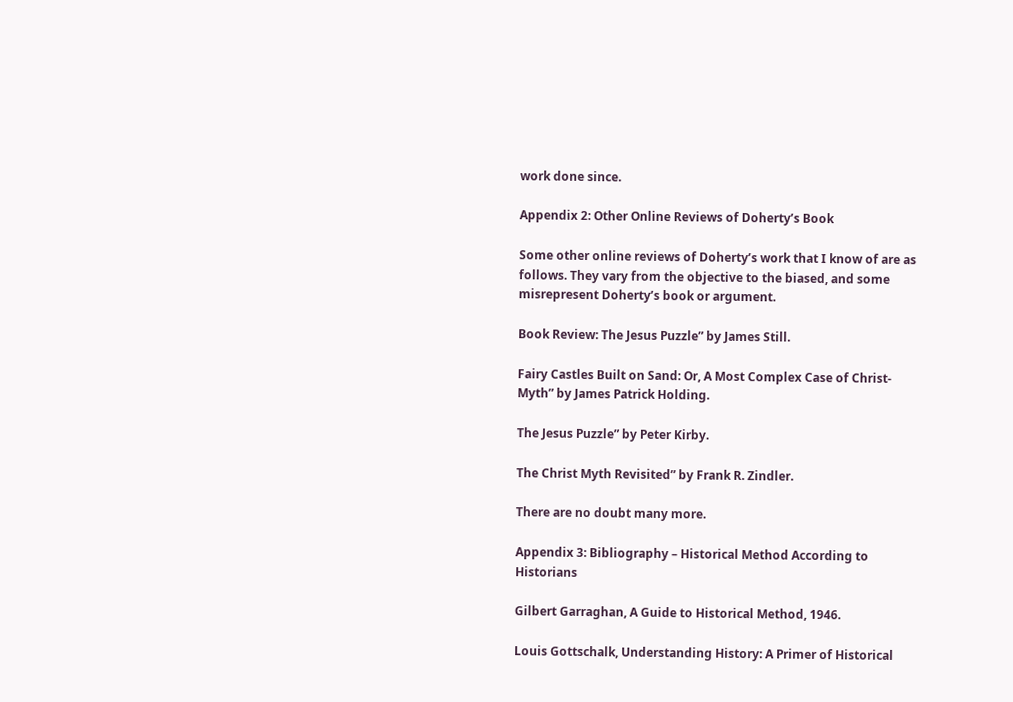work done since.

Appendix 2: Other Online Reviews of Doherty’s Book

Some other online reviews of Doherty’s work that I know of are as follows. They vary from the objective to the biased, and some misrepresent Doherty’s book or argument.

Book Review: The Jesus Puzzle” by James Still.

Fairy Castles Built on Sand: Or, A Most Complex Case of Christ-Myth” by James Patrick Holding.

The Jesus Puzzle” by Peter Kirby.

The Christ Myth Revisited” by Frank R. Zindler.

There are no doubt many more.

Appendix 3: Bibliography – Historical Method According to Historians

Gilbert Garraghan, A Guide to Historical Method, 1946.

Louis Gottschalk, Understanding History: A Primer of Historical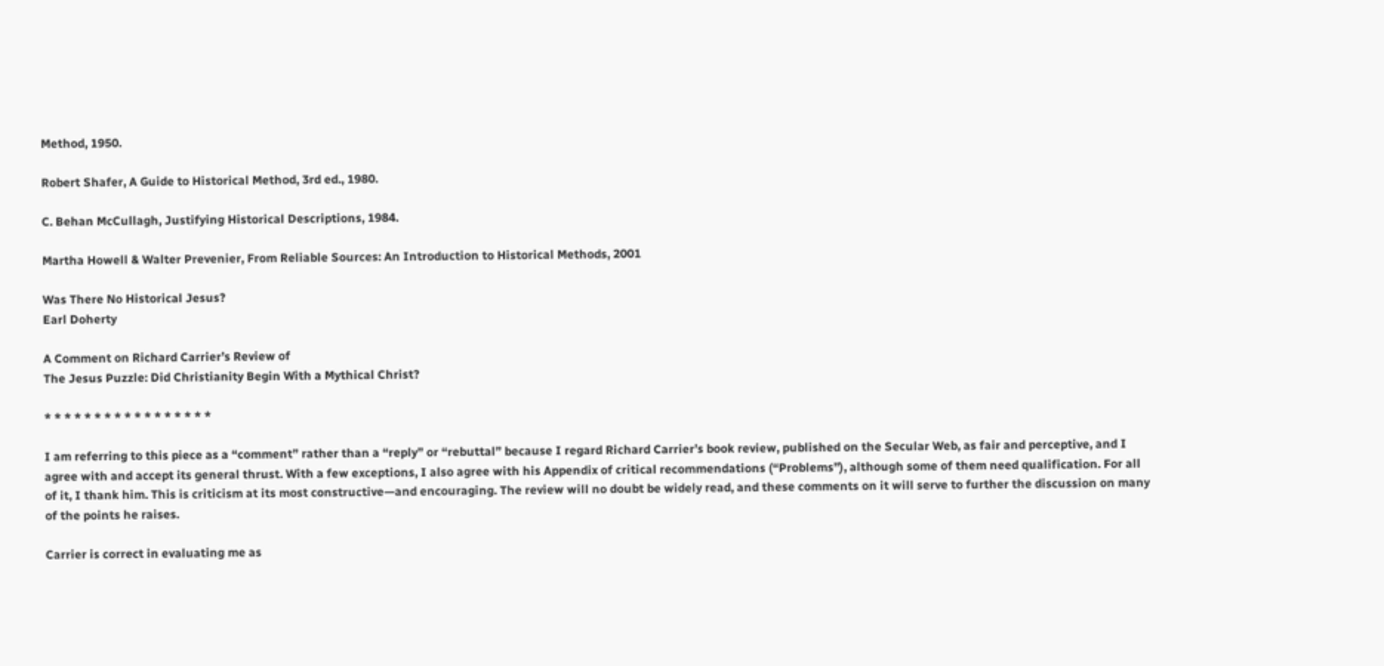Method, 1950.

Robert Shafer, A Guide to Historical Method, 3rd ed., 1980.

C. Behan McCullagh, Justifying Historical Descriptions, 1984.

Martha Howell & Walter Prevenier, From Reliable Sources: An Introduction to Historical Methods, 2001

Was There No Historical Jesus?
Earl Doherty

A Comment on Richard Carrier’s Review of
The Jesus Puzzle: Did Christianity Begin With a Mythical Christ?

* * * * * * * * * * * * * * * * *

I am referring to this piece as a “comment” rather than a “reply” or “rebuttal” because I regard Richard Carrier’s book review, published on the Secular Web, as fair and perceptive, and I agree with and accept its general thrust. With a few exceptions, I also agree with his Appendix of critical recommendations (“Problems”), although some of them need qualification. For all of it, I thank him. This is criticism at its most constructive—and encouraging. The review will no doubt be widely read, and these comments on it will serve to further the discussion on many of the points he raises.

Carrier is correct in evaluating me as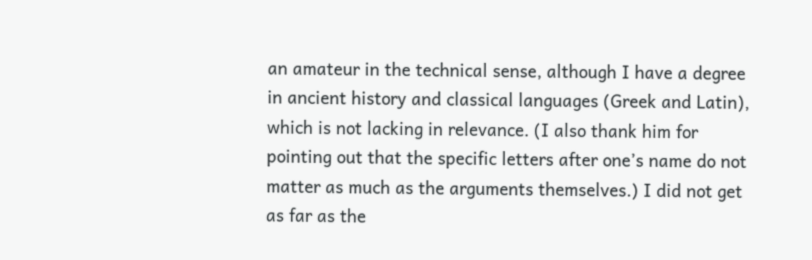an amateur in the technical sense, although I have a degree in ancient history and classical languages (Greek and Latin), which is not lacking in relevance. (I also thank him for pointing out that the specific letters after one’s name do not matter as much as the arguments themselves.) I did not get as far as the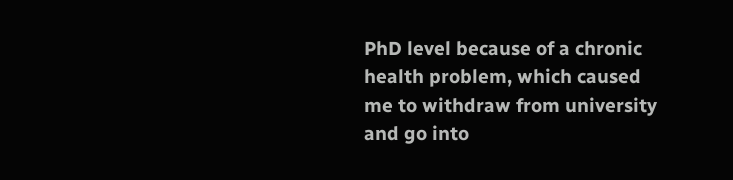PhD level because of a chronic health problem, which caused me to withdraw from university and go into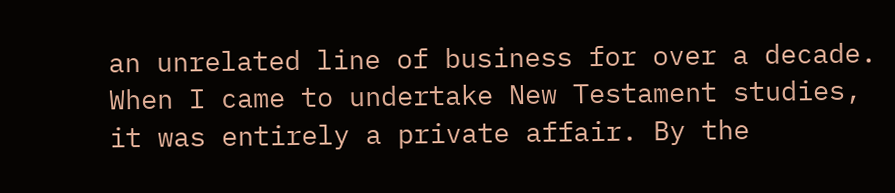an unrelated line of business for over a decade. When I came to undertake New Testament studies, it was entirely a private affair. By the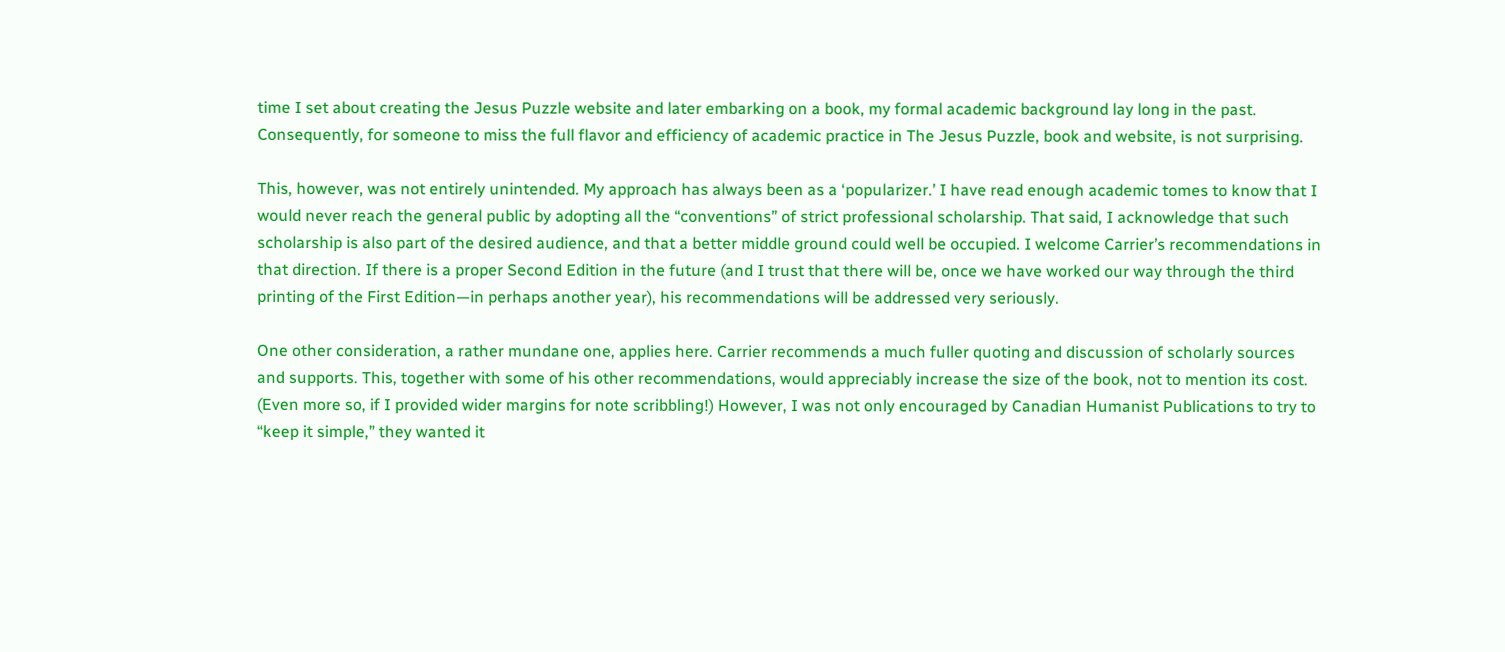time I set about creating the Jesus Puzzle website and later embarking on a book, my formal academic background lay long in the past. Consequently, for someone to miss the full flavor and efficiency of academic practice in The Jesus Puzzle, book and website, is not surprising.

This, however, was not entirely unintended. My approach has always been as a ‘popularizer.’ I have read enough academic tomes to know that I would never reach the general public by adopting all the “conventions” of strict professional scholarship. That said, I acknowledge that such scholarship is also part of the desired audience, and that a better middle ground could well be occupied. I welcome Carrier’s recommendations in that direction. If there is a proper Second Edition in the future (and I trust that there will be, once we have worked our way through the third printing of the First Edition—in perhaps another year), his recommendations will be addressed very seriously.

One other consideration, a rather mundane one, applies here. Carrier recommends a much fuller quoting and discussion of scholarly sources and supports. This, together with some of his other recommendations, would appreciably increase the size of the book, not to mention its cost. (Even more so, if I provided wider margins for note scribbling!) However, I was not only encouraged by Canadian Humanist Publications to try to “keep it simple,” they wanted it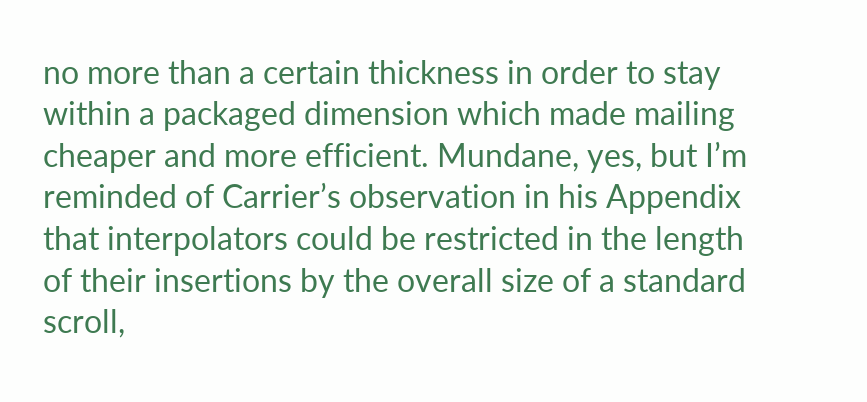no more than a certain thickness in order to stay within a packaged dimension which made mailing cheaper and more efficient. Mundane, yes, but I’m reminded of Carrier’s observation in his Appendix that interpolators could be restricted in the length of their insertions by the overall size of a standard scroll,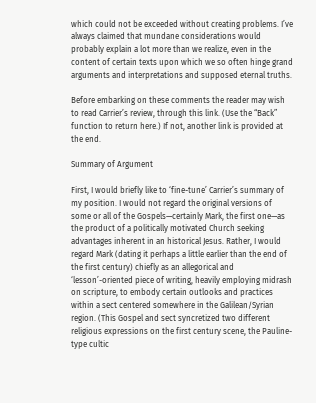which could not be exceeded without creating problems. I’ve always claimed that mundane considerations would probably explain a lot more than we realize, even in the content of certain texts upon which we so often hinge grand arguments and interpretations and supposed eternal truths.

Before embarking on these comments the reader may wish to read Carrier’s review, through this link. (Use the “Back” function to return here.) If not, another link is provided at the end.

Summary of Argument

First, I would briefly like to ‘fine-tune’ Carrier’s summary of my position. I would not regard the original versions of some or all of the Gospels—certainly Mark, the first one—as the product of a politically motivated Church seeking advantages inherent in an historical Jesus. Rather, I would regard Mark (dating it perhaps a little earlier than the end of the first century) chiefly as an allegorical and ‘lesson’-oriented piece of writing, heavily employing midrash on scripture, to embody certain outlooks and practices within a sect centered somewhere in the Galilean/Syrian region. (This Gospel and sect syncretized two different religious expressions on the first century scene, the Pauline-type cultic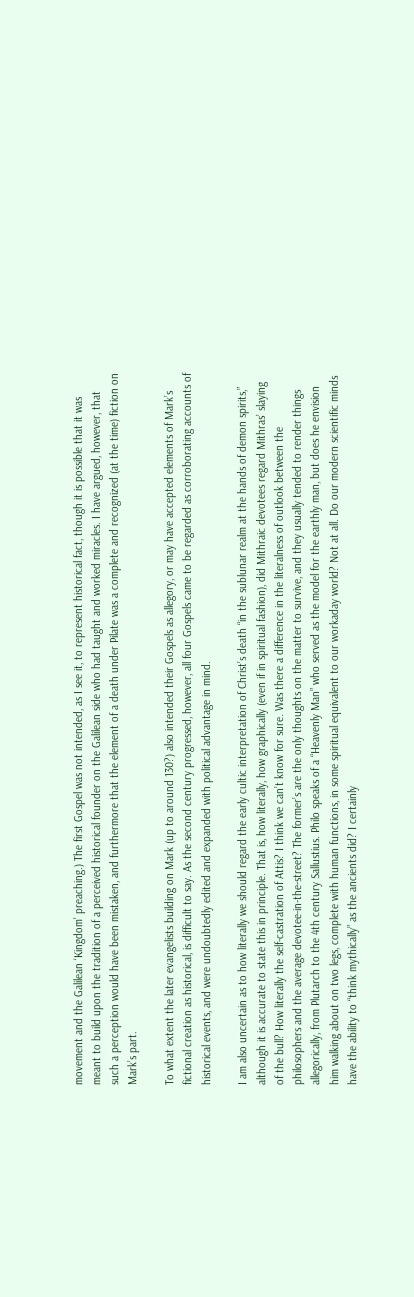movement and the Galilean ‘Kingdom’ preaching.) The first Gospel was not intended, as I see it, to represent historical fact, though it is possible that it was meant to build upon the tradition of a perceived historical founder on the Galilean side who had taught and worked miracles. I have argued, however, that such a perception would have been mistaken, and furthermore that the element of a death under Pilate was a complete and recognized (at the time) fiction on Mark’s part.

To what extent the later evangelists building on Mark (up to around 130?) also intended their Gospels as allegory, or may have accepted elements of Mark’s fictional creation as historical, is difficult to say. As the second century progressed, however, all four Gospels came to be regarded as corroborating accounts of historical events, and were undoubtedly edited and expanded with political advantage in mind.

I am also uncertain as to how literally we should regard the early cultic interpretation of Christ’s death “in the sublunar realm at the hands of demon spirits,” although it is accurate to state this in principle. That is, how literally, how graphically (even if in spiritual fashion), did Mithraic devotees regard Mithras’ slaying of the bull? How literally the self-castration of Attis? I think we can’t know for sure. Was there a difference in the literalness of outlook between the philosophers and the average devotee-in-the-street? The former’s are the only thoughts on the matter to survive, and they usually tended to render things allegorically, from Plutarch to the 4th century Sallustius. Philo speaks of a “Heavenly Man” who served as the model for the earthly man, but does he envision him walking about on two legs, complete with human functions, in some spiritual equivalent to our workaday world? Not at all. Do our modern scientific minds have the ability to “think mythically” as the ancients did? I certainly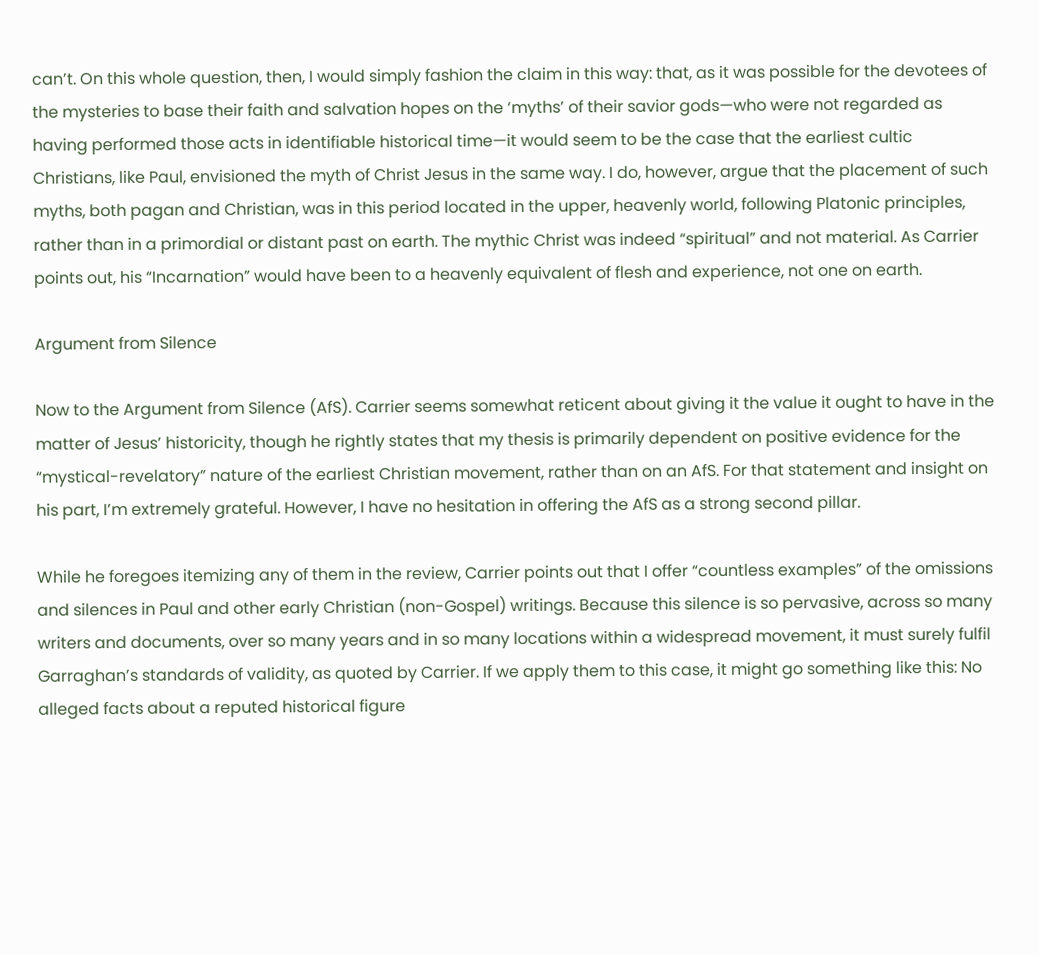can’t. On this whole question, then, I would simply fashion the claim in this way: that, as it was possible for the devotees of the mysteries to base their faith and salvation hopes on the ‘myths’ of their savior gods—who were not regarded as having performed those acts in identifiable historical time—it would seem to be the case that the earliest cultic Christians, like Paul, envisioned the myth of Christ Jesus in the same way. I do, however, argue that the placement of such myths, both pagan and Christian, was in this period located in the upper, heavenly world, following Platonic principles, rather than in a primordial or distant past on earth. The mythic Christ was indeed “spiritual” and not material. As Carrier points out, his “Incarnation” would have been to a heavenly equivalent of flesh and experience, not one on earth.

Argument from Silence

Now to the Argument from Silence (AfS). Carrier seems somewhat reticent about giving it the value it ought to have in the matter of Jesus’ historicity, though he rightly states that my thesis is primarily dependent on positive evidence for the “mystical-revelatory” nature of the earliest Christian movement, rather than on an AfS. For that statement and insight on his part, I’m extremely grateful. However, I have no hesitation in offering the AfS as a strong second pillar.

While he foregoes itemizing any of them in the review, Carrier points out that I offer “countless examples” of the omissions and silences in Paul and other early Christian (non-Gospel) writings. Because this silence is so pervasive, across so many writers and documents, over so many years and in so many locations within a widespread movement, it must surely fulfil Garraghan’s standards of validity, as quoted by Carrier. If we apply them to this case, it might go something like this: No alleged facts about a reputed historical figure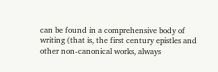can be found in a comprehensive body of writing (that is, the first century epistles and other non-canonical works, always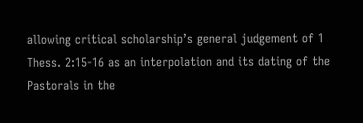allowing critical scholarship’s general judgement of 1 Thess. 2:15-16 as an interpolation and its dating of the Pastorals in the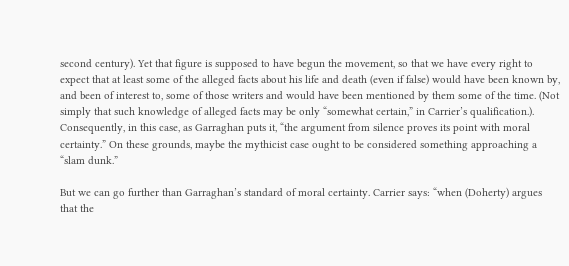second century). Yet that figure is supposed to have begun the movement, so that we have every right to expect that at least some of the alleged facts about his life and death (even if false) would have been known by, and been of interest to, some of those writers and would have been mentioned by them some of the time. (Not simply that such knowledge of alleged facts may be only “somewhat certain,” in Carrier’s qualification.). Consequently, in this case, as Garraghan puts it, “the argument from silence proves its point with moral certainty.” On these grounds, maybe the mythicist case ought to be considered something approaching a “slam dunk.”

But we can go further than Garraghan’s standard of moral certainty. Carrier says: “when (Doherty) argues that the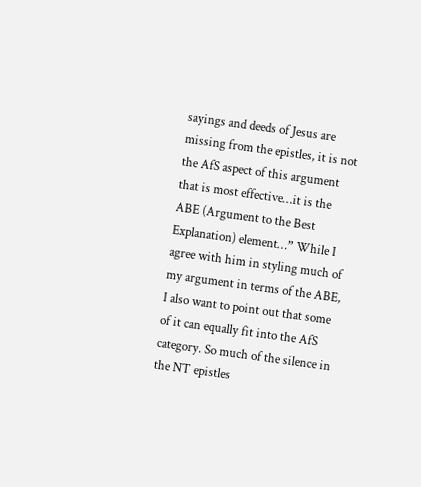sayings and deeds of Jesus are missing from the epistles, it is not the AfS aspect of this argument that is most effective…it is the ABE (Argument to the Best Explanation) element…” While I agree with him in styling much of my argument in terms of the ABE, I also want to point out that some of it can equally fit into the AfS category. So much of the silence in the NT epistles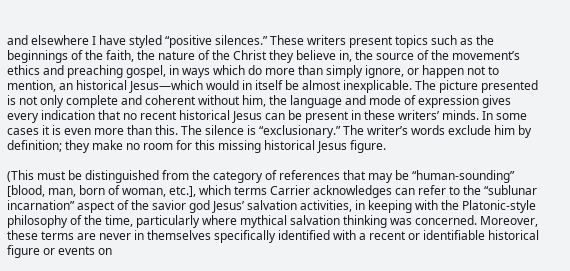and elsewhere I have styled “positive silences.” These writers present topics such as the beginnings of the faith, the nature of the Christ they believe in, the source of the movement’s ethics and preaching gospel, in ways which do more than simply ignore, or happen not to mention, an historical Jesus—which would in itself be almost inexplicable. The picture presented is not only complete and coherent without him, the language and mode of expression gives every indication that no recent historical Jesus can be present in these writers’ minds. In some cases it is even more than this. The silence is “exclusionary.” The writer’s words exclude him by definition; they make no room for this missing historical Jesus figure.

(This must be distinguished from the category of references that may be “human-sounding” [blood, man, born of woman, etc.], which terms Carrier acknowledges can refer to the “sublunar incarnation” aspect of the savior god Jesus’ salvation activities, in keeping with the Platonic-style philosophy of the time, particularly where mythical salvation thinking was concerned. Moreover, these terms are never in themselves specifically identified with a recent or identifiable historical figure or events on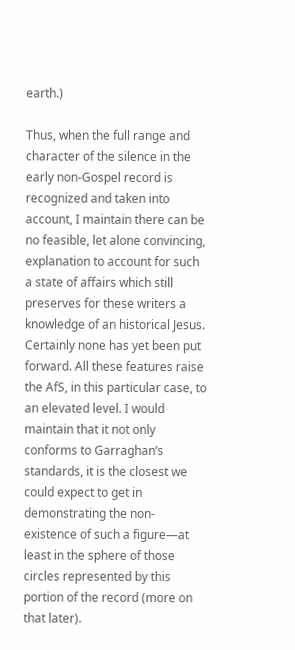earth.)

Thus, when the full range and character of the silence in the early non-Gospel record is recognized and taken into account, I maintain there can be no feasible, let alone convincing, explanation to account for such a state of affairs which still preserves for these writers a knowledge of an historical Jesus. Certainly none has yet been put forward. All these features raise the AfS, in this particular case, to an elevated level. I would maintain that it not only conforms to Garraghan’s standards, it is the closest we could expect to get in demonstrating the non-existence of such a figure—at least in the sphere of those circles represented by this portion of the record (more on that later).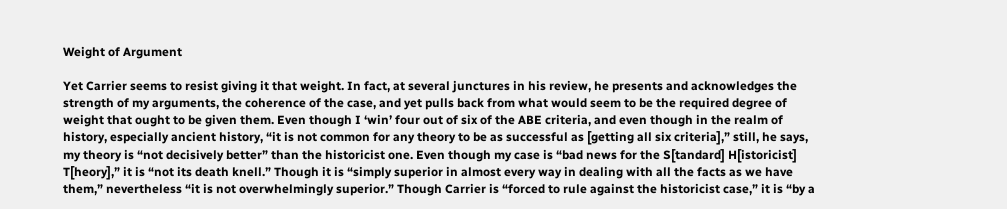Weight of Argument

Yet Carrier seems to resist giving it that weight. In fact, at several junctures in his review, he presents and acknowledges the strength of my arguments, the coherence of the case, and yet pulls back from what would seem to be the required degree of weight that ought to be given them. Even though I ‘win’ four out of six of the ABE criteria, and even though in the realm of history, especially ancient history, “it is not common for any theory to be as successful as [getting all six criteria],” still, he says, my theory is “not decisively better” than the historicist one. Even though my case is “bad news for the S[tandard] H[istoricist] T[heory],” it is “not its death knell.” Though it is “simply superior in almost every way in dealing with all the facts as we have them,” nevertheless “it is not overwhelmingly superior.” Though Carrier is “forced to rule against the historicist case,” it is “by a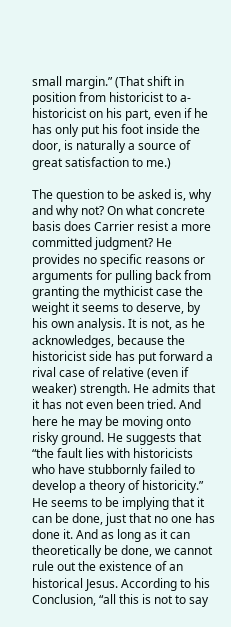small margin.” (That shift in position from historicist to a-historicist on his part, even if he has only put his foot inside the door, is naturally a source of great satisfaction to me.)

The question to be asked is, why and why not? On what concrete basis does Carrier resist a more committed judgment? He provides no specific reasons or arguments for pulling back from granting the mythicist case the weight it seems to deserve, by his own analysis. It is not, as he acknowledges, because the historicist side has put forward a rival case of relative (even if weaker) strength. He admits that it has not even been tried. And here he may be moving onto risky ground. He suggests that “the fault lies with historicists who have stubbornly failed to develop a theory of historicity.” He seems to be implying that it can be done, just that no one has done it. And as long as it can theoretically be done, we cannot rule out the existence of an historical Jesus. According to his Conclusion, “all this is not to say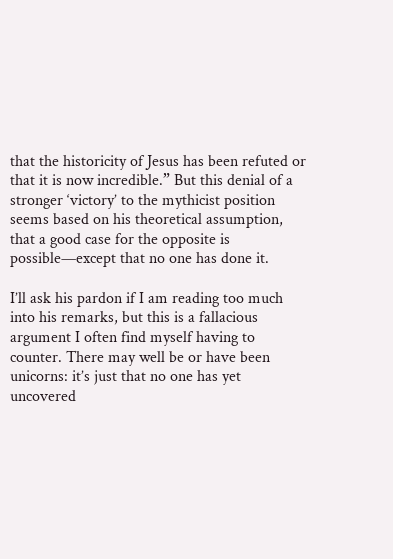that the historicity of Jesus has been refuted or that it is now incredible.” But this denial of a stronger ‘victory’ to the mythicist position seems based on his theoretical assumption, that a good case for the opposite is possible—except that no one has done it.

I’ll ask his pardon if I am reading too much into his remarks, but this is a fallacious argument I often find myself having to counter. There may well be or have been unicorns: it’s just that no one has yet uncovered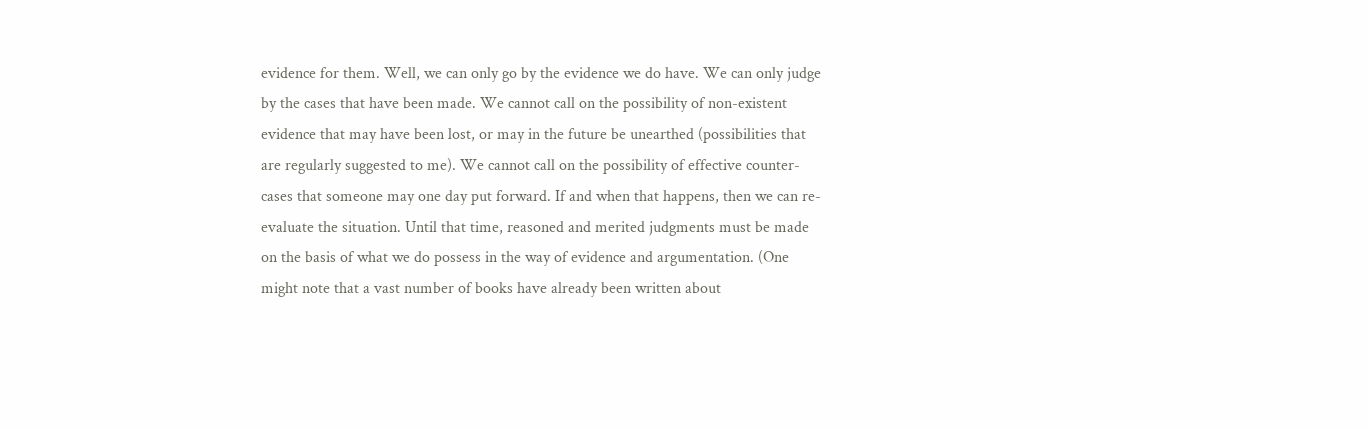evidence for them. Well, we can only go by the evidence we do have. We can only judge by the cases that have been made. We cannot call on the possibility of non-existent evidence that may have been lost, or may in the future be unearthed (possibilities that are regularly suggested to me). We cannot call on the possibility of effective counter-cases that someone may one day put forward. If and when that happens, then we can re-evaluate the situation. Until that time, reasoned and merited judgments must be made on the basis of what we do possess in the way of evidence and argumentation. (One might note that a vast number of books have already been written about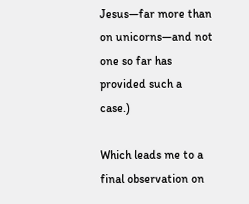Jesus—far more than on unicorns—and not one so far has provided such a case.)

Which leads me to a final observation on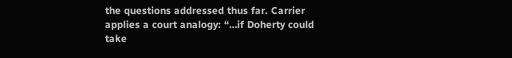the questions addressed thus far. Carrier applies a court analogy: “…if Doherty could take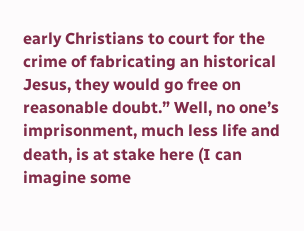early Christians to court for the crime of fabricating an historical Jesus, they would go free on reasonable doubt.” Well, no one’s imprisonment, much less life and death, is at stake here (I can imagine some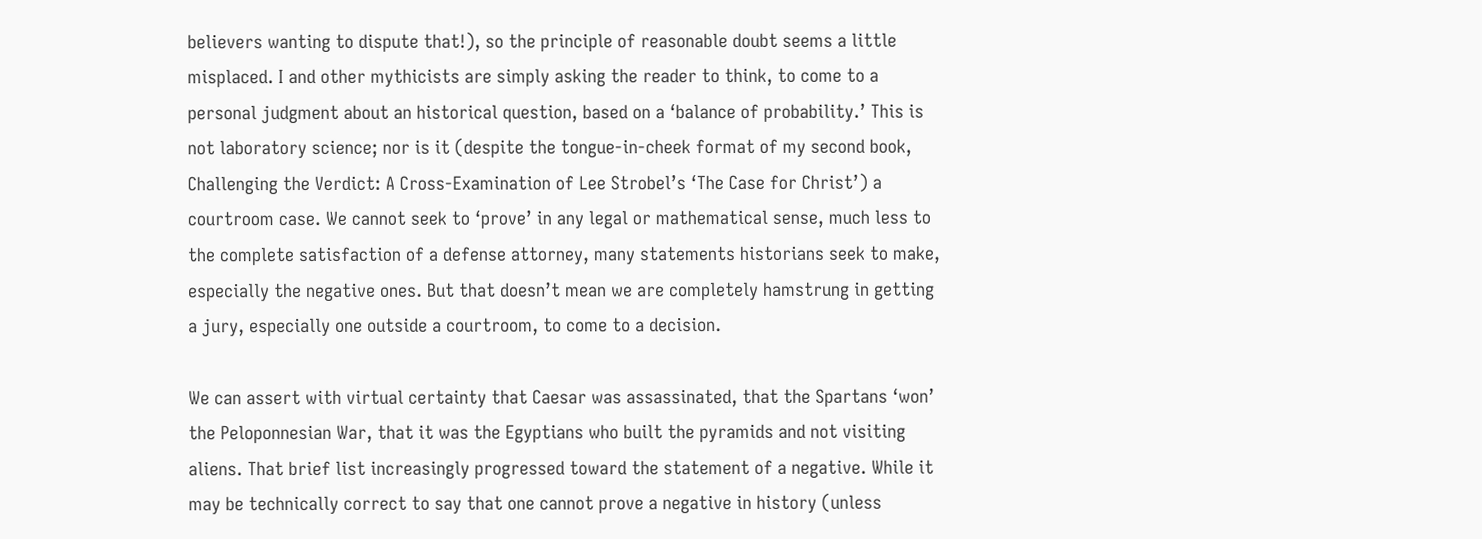believers wanting to dispute that!), so the principle of reasonable doubt seems a little misplaced. I and other mythicists are simply asking the reader to think, to come to a personal judgment about an historical question, based on a ‘balance of probability.’ This is not laboratory science; nor is it (despite the tongue-in-cheek format of my second book, Challenging the Verdict: A Cross-Examination of Lee Strobel’s ‘The Case for Christ’) a courtroom case. We cannot seek to ‘prove’ in any legal or mathematical sense, much less to the complete satisfaction of a defense attorney, many statements historians seek to make, especially the negative ones. But that doesn’t mean we are completely hamstrung in getting a jury, especially one outside a courtroom, to come to a decision.

We can assert with virtual certainty that Caesar was assassinated, that the Spartans ‘won’ the Peloponnesian War, that it was the Egyptians who built the pyramids and not visiting aliens. That brief list increasingly progressed toward the statement of a negative. While it may be technically correct to say that one cannot prove a negative in history (unless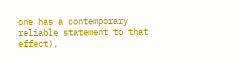one has a contemporary reliable statement to that effect),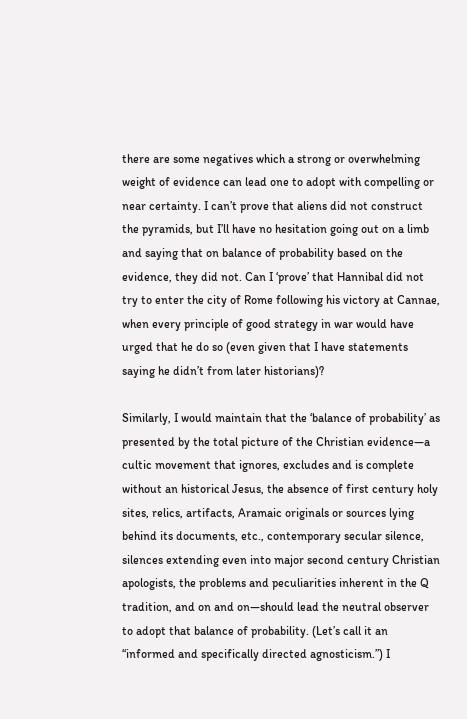there are some negatives which a strong or overwhelming weight of evidence can lead one to adopt with compelling or near certainty. I can’t prove that aliens did not construct the pyramids, but I’ll have no hesitation going out on a limb and saying that on balance of probability based on the evidence, they did not. Can I ‘prove’ that Hannibal did not try to enter the city of Rome following his victory at Cannae, when every principle of good strategy in war would have urged that he do so (even given that I have statements saying he didn’t from later historians)?

Similarly, I would maintain that the ‘balance of probability’ as presented by the total picture of the Christian evidence—a cultic movement that ignores, excludes and is complete without an historical Jesus, the absence of first century holy sites, relics, artifacts, Aramaic originals or sources lying behind its documents, etc., contemporary secular silence, silences extending even into major second century Christian apologists, the problems and peculiarities inherent in the Q tradition, and on and on—should lead the neutral observer to adopt that balance of probability. (Let’s call it an “informed and specifically directed agnosticism.”) I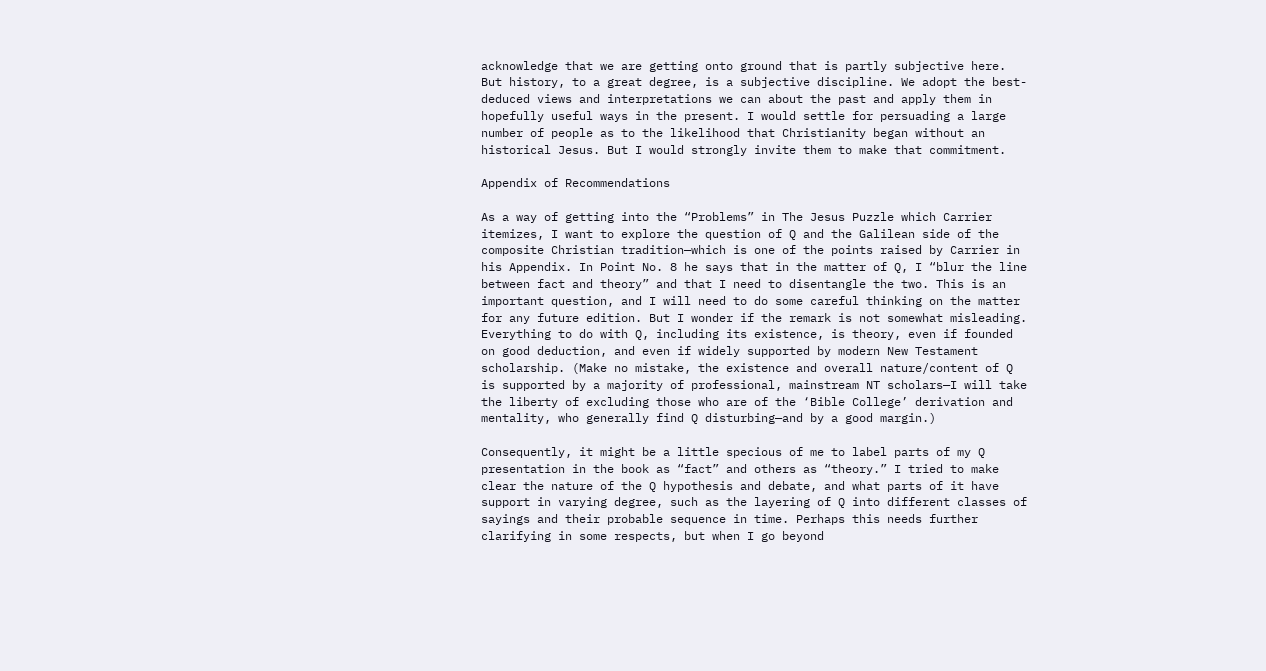acknowledge that we are getting onto ground that is partly subjective here. But history, to a great degree, is a subjective discipline. We adopt the best-deduced views and interpretations we can about the past and apply them in hopefully useful ways in the present. I would settle for persuading a large number of people as to the likelihood that Christianity began without an historical Jesus. But I would strongly invite them to make that commitment.

Appendix of Recommendations

As a way of getting into the “Problems” in The Jesus Puzzle which Carrier itemizes, I want to explore the question of Q and the Galilean side of the composite Christian tradition—which is one of the points raised by Carrier in his Appendix. In Point No. 8 he says that in the matter of Q, I “blur the line between fact and theory” and that I need to disentangle the two. This is an important question, and I will need to do some careful thinking on the matter for any future edition. But I wonder if the remark is not somewhat misleading. Everything to do with Q, including its existence, is theory, even if founded on good deduction, and even if widely supported by modern New Testament scholarship. (Make no mistake, the existence and overall nature/content of Q is supported by a majority of professional, mainstream NT scholars—I will take the liberty of excluding those who are of the ‘Bible College’ derivation and mentality, who generally find Q disturbing—and by a good margin.)

Consequently, it might be a little specious of me to label parts of my Q presentation in the book as “fact” and others as “theory.” I tried to make clear the nature of the Q hypothesis and debate, and what parts of it have support in varying degree, such as the layering of Q into different classes of sayings and their probable sequence in time. Perhaps this needs further clarifying in some respects, but when I go beyond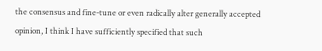the consensus and fine-tune or even radically alter generally accepted opinion, I think I have sufficiently specified that such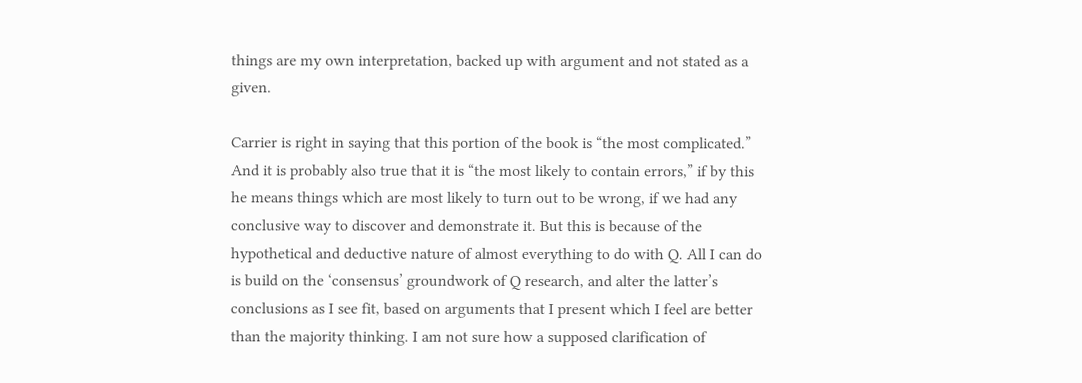things are my own interpretation, backed up with argument and not stated as a given.

Carrier is right in saying that this portion of the book is “the most complicated.” And it is probably also true that it is “the most likely to contain errors,” if by this he means things which are most likely to turn out to be wrong, if we had any conclusive way to discover and demonstrate it. But this is because of the hypothetical and deductive nature of almost everything to do with Q. All I can do is build on the ‘consensus’ groundwork of Q research, and alter the latter’s conclusions as I see fit, based on arguments that I present which I feel are better than the majority thinking. I am not sure how a supposed clarification of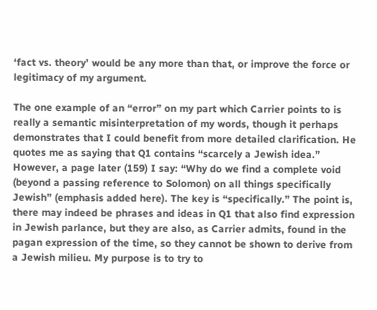‘fact vs. theory’ would be any more than that, or improve the force or legitimacy of my argument.

The one example of an “error” on my part which Carrier points to is really a semantic misinterpretation of my words, though it perhaps demonstrates that I could benefit from more detailed clarification. He quotes me as saying that Q1 contains “scarcely a Jewish idea.” However, a page later (159) I say: “Why do we find a complete void (beyond a passing reference to Solomon) on all things specifically Jewish” (emphasis added here). The key is “specifically.” The point is, there may indeed be phrases and ideas in Q1 that also find expression in Jewish parlance, but they are also, as Carrier admits, found in the pagan expression of the time, so they cannot be shown to derive from a Jewish milieu. My purpose is to try to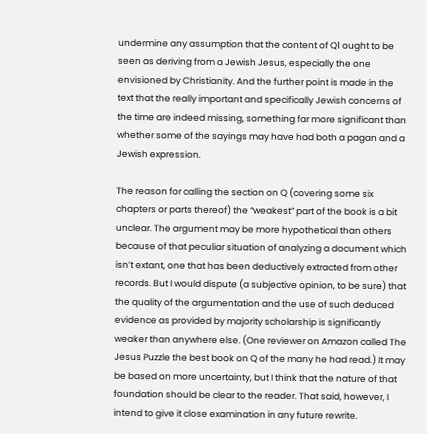undermine any assumption that the content of Q1 ought to be seen as deriving from a Jewish Jesus, especially the one envisioned by Christianity. And the further point is made in the text that the really important and specifically Jewish concerns of the time are indeed missing, something far more significant than whether some of the sayings may have had both a pagan and a Jewish expression.

The reason for calling the section on Q (covering some six chapters or parts thereof) the “weakest” part of the book is a bit unclear. The argument may be more hypothetical than others because of that peculiar situation of analyzing a document which isn’t extant, one that has been deductively extracted from other records. But I would dispute (a subjective opinion, to be sure) that the quality of the argumentation and the use of such deduced evidence as provided by majority scholarship is significantly weaker than anywhere else. (One reviewer on Amazon called The Jesus Puzzle the best book on Q of the many he had read.) It may be based on more uncertainty, but I think that the nature of that foundation should be clear to the reader. That said, however, I intend to give it close examination in any future rewrite.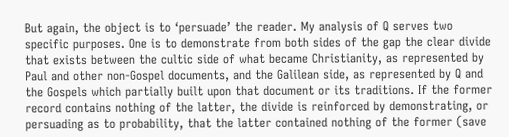But again, the object is to ‘persuade’ the reader. My analysis of Q serves two specific purposes. One is to demonstrate from both sides of the gap the clear divide that exists between the cultic side of what became Christianity, as represented by Paul and other non-Gospel documents, and the Galilean side, as represented by Q and the Gospels which partially built upon that document or its traditions. If the former record contains nothing of the latter, the divide is reinforced by demonstrating, or persuading as to probability, that the latter contained nothing of the former (save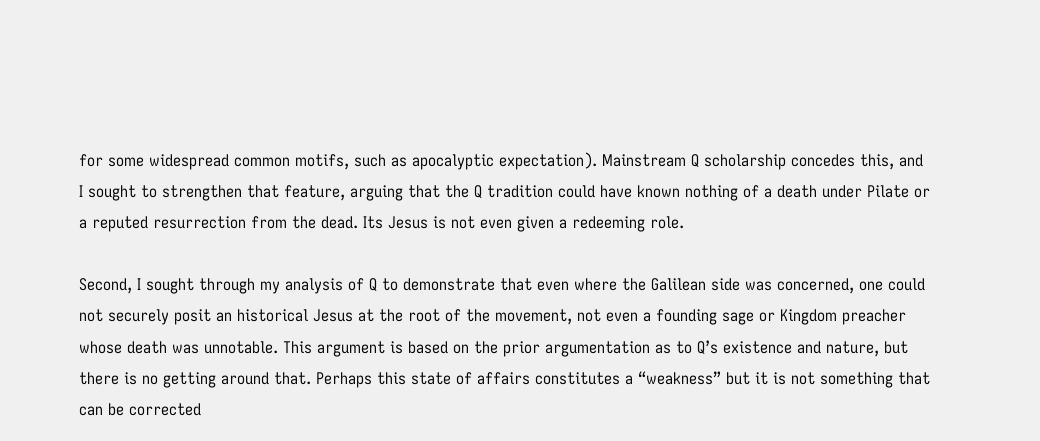for some widespread common motifs, such as apocalyptic expectation). Mainstream Q scholarship concedes this, and I sought to strengthen that feature, arguing that the Q tradition could have known nothing of a death under Pilate or a reputed resurrection from the dead. Its Jesus is not even given a redeeming role.

Second, I sought through my analysis of Q to demonstrate that even where the Galilean side was concerned, one could not securely posit an historical Jesus at the root of the movement, not even a founding sage or Kingdom preacher whose death was unnotable. This argument is based on the prior argumentation as to Q’s existence and nature, but there is no getting around that. Perhaps this state of affairs constitutes a “weakness” but it is not something that can be corrected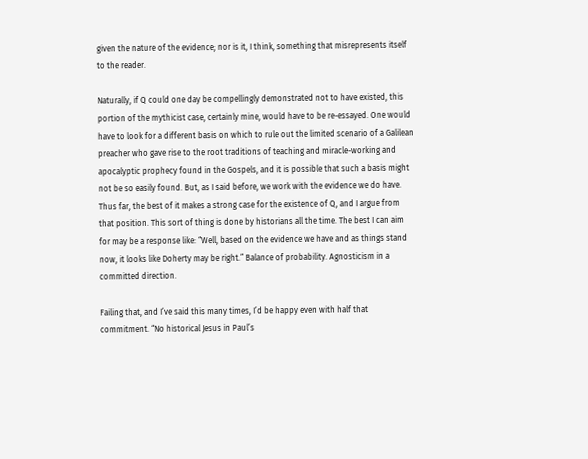given the nature of the evidence; nor is it, I think, something that misrepresents itself to the reader.

Naturally, if Q could one day be compellingly demonstrated not to have existed, this portion of the mythicist case, certainly mine, would have to be re-essayed. One would have to look for a different basis on which to rule out the limited scenario of a Galilean preacher who gave rise to the root traditions of teaching and miracle-working and apocalyptic prophecy found in the Gospels, and it is possible that such a basis might not be so easily found. But, as I said before, we work with the evidence we do have. Thus far, the best of it makes a strong case for the existence of Q, and I argue from that position. This sort of thing is done by historians all the time. The best I can aim for may be a response like: “Well, based on the evidence we have and as things stand now, it looks like Doherty may be right.” Balance of probability. Agnosticism in a committed direction.

Failing that, and I’ve said this many times, I’d be happy even with half that commitment. “No historical Jesus in Paul’s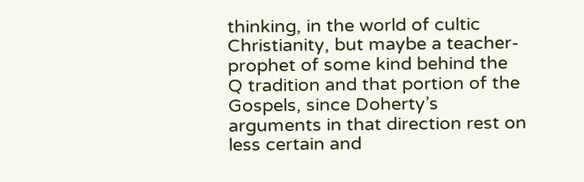thinking, in the world of cultic Christianity, but maybe a teacher-prophet of some kind behind the Q tradition and that portion of the Gospels, since Doherty’s arguments in that direction rest on less certain and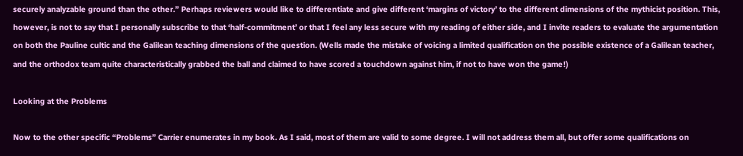securely analyzable ground than the other.” Perhaps reviewers would like to differentiate and give different ‘margins of victory’ to the different dimensions of the mythicist position. This, however, is not to say that I personally subscribe to that ‘half-commitment’ or that I feel any less secure with my reading of either side, and I invite readers to evaluate the argumentation on both the Pauline cultic and the Galilean teaching dimensions of the question. (Wells made the mistake of voicing a limited qualification on the possible existence of a Galilean teacher, and the orthodox team quite characteristically grabbed the ball and claimed to have scored a touchdown against him, if not to have won the game!)

Looking at the Problems

Now to the other specific “Problems” Carrier enumerates in my book. As I said, most of them are valid to some degree. I will not address them all, but offer some qualifications on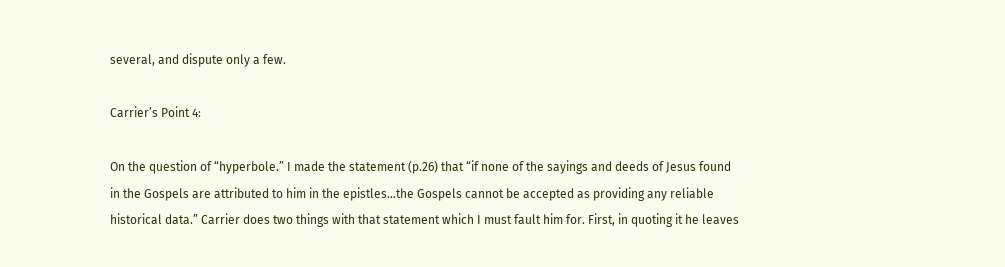several, and dispute only a few.

Carrier’s Point 4:

On the question of “hyperbole.” I made the statement (p.26) that “if none of the sayings and deeds of Jesus found in the Gospels are attributed to him in the epistles…the Gospels cannot be accepted as providing any reliable historical data.” Carrier does two things with that statement which I must fault him for. First, in quoting it he leaves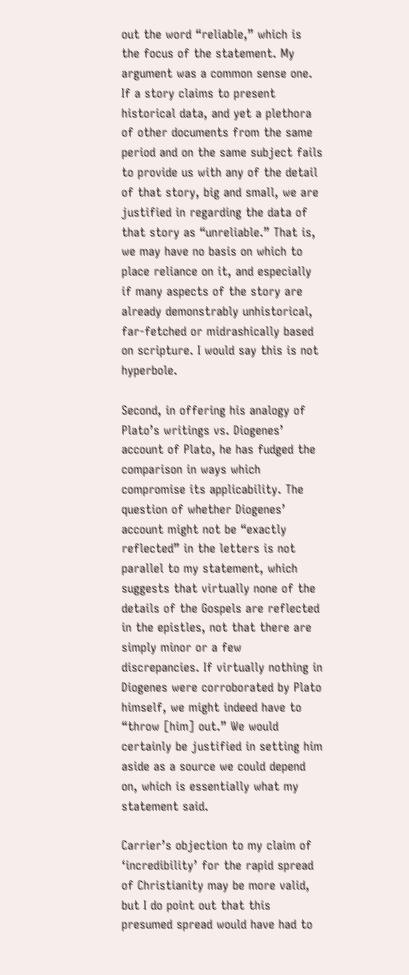out the word “reliable,” which is the focus of the statement. My argument was a common sense one. If a story claims to present historical data, and yet a plethora of other documents from the same period and on the same subject fails to provide us with any of the detail of that story, big and small, we are justified in regarding the data of that story as “unreliable.” That is, we may have no basis on which to place reliance on it, and especially if many aspects of the story are already demonstrably unhistorical, far-fetched or midrashically based on scripture. I would say this is not hyperbole.

Second, in offering his analogy of Plato’s writings vs. Diogenes’ account of Plato, he has fudged the comparison in ways which compromise its applicability. The question of whether Diogenes’ account might not be “exactly reflected” in the letters is not parallel to my statement, which suggests that virtually none of the details of the Gospels are reflected in the epistles, not that there are simply minor or a few discrepancies. If virtually nothing in Diogenes were corroborated by Plato himself, we might indeed have to “throw [him] out.” We would certainly be justified in setting him aside as a source we could depend on, which is essentially what my statement said.

Carrier’s objection to my claim of ‘incredibility’ for the rapid spread of Christianity may be more valid, but I do point out that this presumed spread would have had to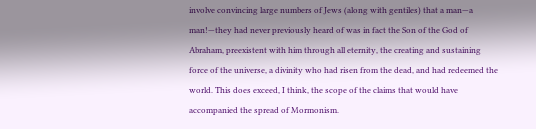involve convincing large numbers of Jews (along with gentiles) that a man—a man!—they had never previously heard of was in fact the Son of the God of Abraham, preexistent with him through all eternity, the creating and sustaining force of the universe, a divinity who had risen from the dead, and had redeemed the world. This does exceed, I think, the scope of the claims that would have accompanied the spread of Mormonism.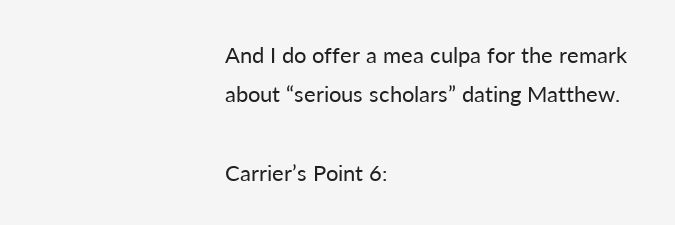And I do offer a mea culpa for the remark about “serious scholars” dating Matthew.

Carrier’s Point 6: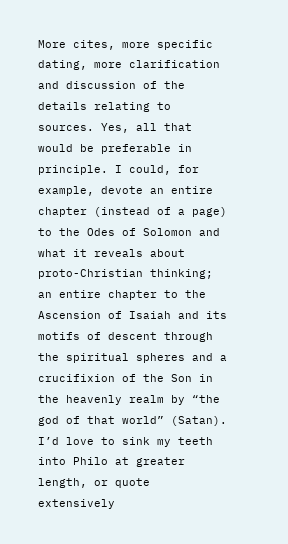More cites, more specific dating, more clarification and discussion of the details relating to sources. Yes, all that would be preferable in principle. I could, for example, devote an entire chapter (instead of a page) to the Odes of Solomon and what it reveals about proto-Christian thinking; an entire chapter to the Ascension of Isaiah and its motifs of descent through the spiritual spheres and a crucifixion of the Son in the heavenly realm by “the god of that world” (Satan). I’d love to sink my teeth into Philo at greater length, or quote extensively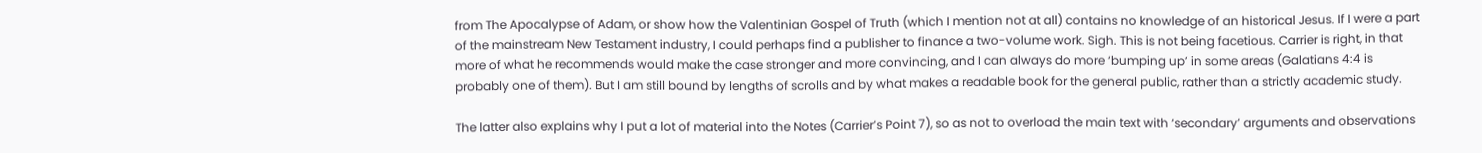from The Apocalypse of Adam, or show how the Valentinian Gospel of Truth (which I mention not at all) contains no knowledge of an historical Jesus. If I were a part of the mainstream New Testament industry, I could perhaps find a publisher to finance a two-volume work. Sigh. This is not being facetious. Carrier is right, in that more of what he recommends would make the case stronger and more convincing, and I can always do more ‘bumping up’ in some areas (Galatians 4:4 is probably one of them). But I am still bound by lengths of scrolls and by what makes a readable book for the general public, rather than a strictly academic study.

The latter also explains why I put a lot of material into the Notes (Carrier’s Point 7), so as not to overload the main text with ‘secondary’ arguments and observations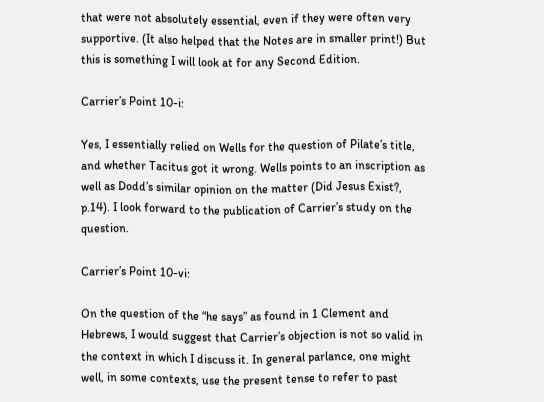that were not absolutely essential, even if they were often very supportive. (It also helped that the Notes are in smaller print!) But this is something I will look at for any Second Edition.

Carrier’s Point 10-i:

Yes, I essentially relied on Wells for the question of Pilate’s title, and whether Tacitus got it wrong. Wells points to an inscription as well as Dodd’s similar opinion on the matter (Did Jesus Exist?, p.14). I look forward to the publication of Carrier’s study on the question.

Carrier’s Point 10-vi:

On the question of the “he says” as found in 1 Clement and Hebrews, I would suggest that Carrier’s objection is not so valid in the context in which I discuss it. In general parlance, one might well, in some contexts, use the present tense to refer to past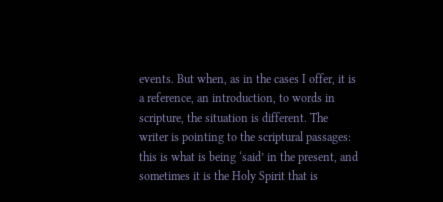events. But when, as in the cases I offer, it is a reference, an introduction, to words in scripture, the situation is different. The writer is pointing to the scriptural passages: this is what is being ‘said’ in the present, and sometimes it is the Holy Spirit that is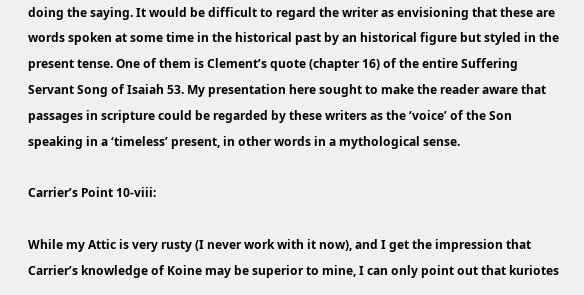doing the saying. It would be difficult to regard the writer as envisioning that these are words spoken at some time in the historical past by an historical figure but styled in the present tense. One of them is Clement’s quote (chapter 16) of the entire Suffering Servant Song of Isaiah 53. My presentation here sought to make the reader aware that passages in scripture could be regarded by these writers as the ‘voice’ of the Son speaking in a ‘timeless’ present, in other words in a mythological sense.

Carrier’s Point 10-viii:

While my Attic is very rusty (I never work with it now), and I get the impression that Carrier’s knowledge of Koine may be superior to mine, I can only point out that kuriotes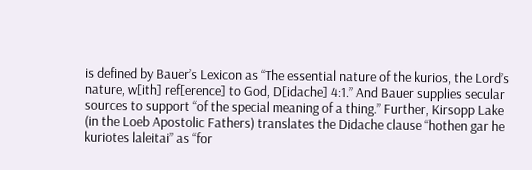is defined by Bauer’s Lexicon as “The essential nature of the kurios, the Lord’s nature, w[ith] ref[erence] to God, D[idache] 4:1.” And Bauer supplies secular sources to support “of the special meaning of a thing.” Further, Kirsopp Lake (in the Loeb Apostolic Fathers) translates the Didache clause “hothen gar he kuriotes laleitai” as “for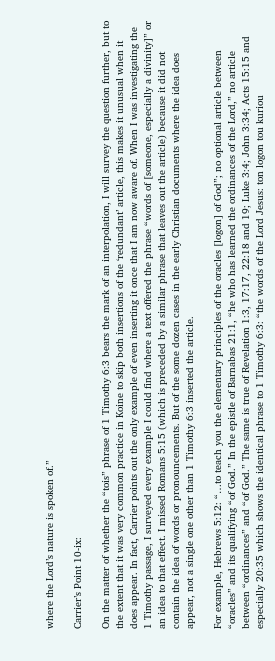where the Lord’s nature is spoken of.”

Carrier’s Point 10-ix:

On the matter of whether the “tois” phrase of 1 Timothy 6:3 bears the mark of an interpolation, I will survey the question further, but to the extent that it was very common practice in Koine to skip both insertions of the ‘redundant’ article, this makes it unusual when it does appear. In fact, Carrier points out the only example of even inserting it once that I am now aware of. When I was investigating the 1 Timothy passage, I surveyed every example I could find where a text offered the phrase “words of [someone, especially a divinity]” or an idea to that effect. I missed Romans 5:15 (which is preceded by a similar phrase that leaves out the article) because it did not contain the idea of words or pronouncements. But of the some dozen cases in the early Christian documents where the idea does appear, not a single one other than 1 Timothy 6:3 inserted the article.

For example, Hebrews 5:12: “…to teach you the elementary principles of the oracles [logon] of God”; no optional article between “oracles” and its qualifying “of God.” In the epistle of Barnabas 21:1, “he who has learned the ordinances of the Lord,” no article between “ordinances” and “of God.” The same is true of Revelation 1:3, 17:17, 22:18 and 19; Luke 3:4; John 3:34; Acts 15:15 and especially 20:35 which shows the identical phrase to 1 Timothy 6:3: “the words of the Lord Jesus: ton logon tou kuriou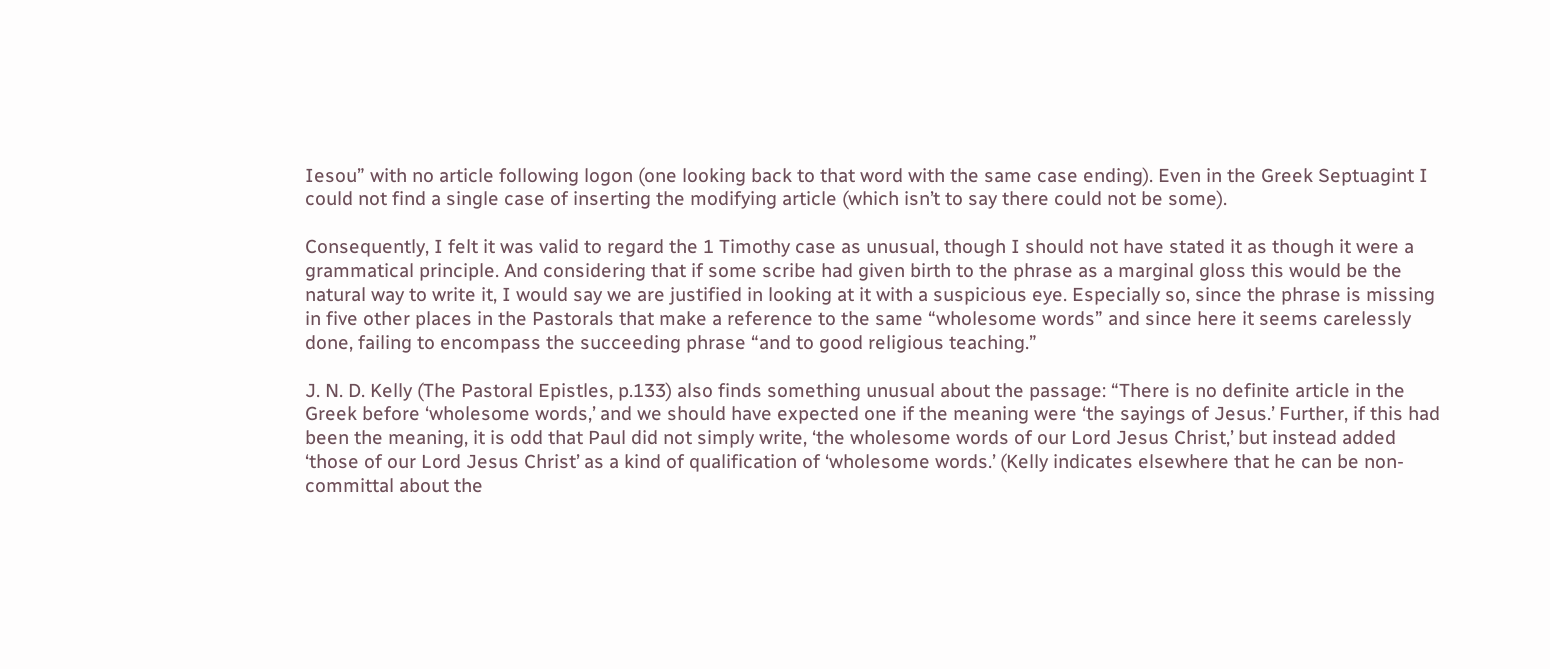Iesou” with no article following logon (one looking back to that word with the same case ending). Even in the Greek Septuagint I could not find a single case of inserting the modifying article (which isn’t to say there could not be some).

Consequently, I felt it was valid to regard the 1 Timothy case as unusual, though I should not have stated it as though it were a grammatical principle. And considering that if some scribe had given birth to the phrase as a marginal gloss this would be the natural way to write it, I would say we are justified in looking at it with a suspicious eye. Especially so, since the phrase is missing in five other places in the Pastorals that make a reference to the same “wholesome words” and since here it seems carelessly done, failing to encompass the succeeding phrase “and to good religious teaching.”

J. N. D. Kelly (The Pastoral Epistles, p.133) also finds something unusual about the passage: “There is no definite article in the Greek before ‘wholesome words,’ and we should have expected one if the meaning were ‘the sayings of Jesus.’ Further, if this had been the meaning, it is odd that Paul did not simply write, ‘the wholesome words of our Lord Jesus Christ,’ but instead added ‘those of our Lord Jesus Christ’ as a kind of qualification of ‘wholesome words.’ (Kelly indicates elsewhere that he can be non-committal about the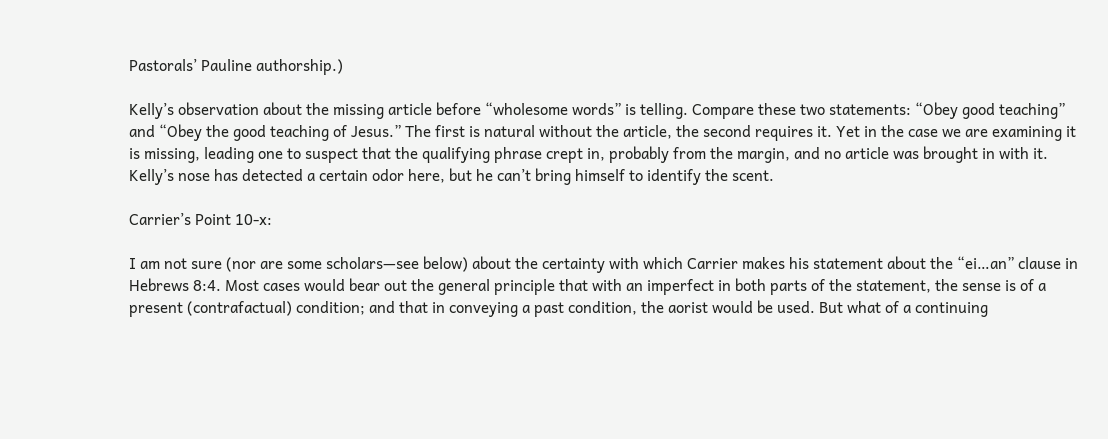Pastorals’ Pauline authorship.)

Kelly’s observation about the missing article before “wholesome words” is telling. Compare these two statements: “Obey good teaching” and “Obey the good teaching of Jesus.” The first is natural without the article, the second requires it. Yet in the case we are examining it is missing, leading one to suspect that the qualifying phrase crept in, probably from the margin, and no article was brought in with it. Kelly’s nose has detected a certain odor here, but he can’t bring himself to identify the scent.

Carrier’s Point 10-x:

I am not sure (nor are some scholars—see below) about the certainty with which Carrier makes his statement about the “ei…an” clause in Hebrews 8:4. Most cases would bear out the general principle that with an imperfect in both parts of the statement, the sense is of a present (contrafactual) condition; and that in conveying a past condition, the aorist would be used. But what of a continuing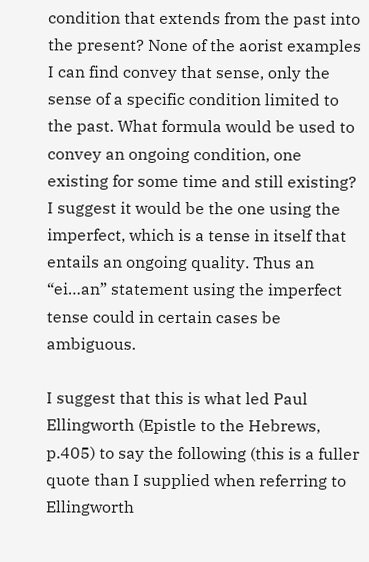condition that extends from the past into the present? None of the aorist examples I can find convey that sense, only the sense of a specific condition limited to the past. What formula would be used to convey an ongoing condition, one existing for some time and still existing? I suggest it would be the one using the imperfect, which is a tense in itself that entails an ongoing quality. Thus an “ei…an” statement using the imperfect tense could in certain cases be ambiguous.

I suggest that this is what led Paul Ellingworth (Epistle to the Hebrews, p.405) to say the following (this is a fuller quote than I supplied when referring to Ellingworth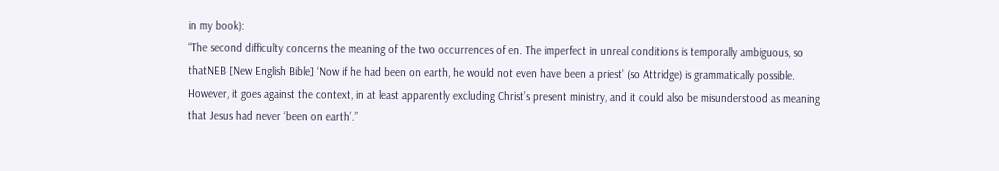in my book):
“The second difficulty concerns the meaning of the two occurrences of en. The imperfect in unreal conditions is temporally ambiguous, so thatNEB [New English Bible] ‘Now if he had been on earth, he would not even have been a priest’ (so Attridge) is grammatically possible. However, it goes against the context, in at least apparently excluding Christ’s present ministry, and it could also be misunderstood as meaning that Jesus had never ‘been on earth’.”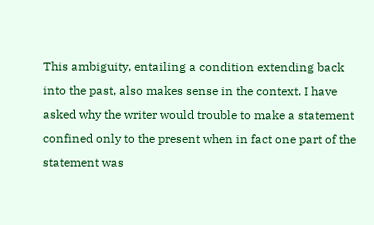This ambiguity, entailing a condition extending back into the past, also makes sense in the context. I have asked why the writer would trouble to make a statement confined only to the present when in fact one part of the statement was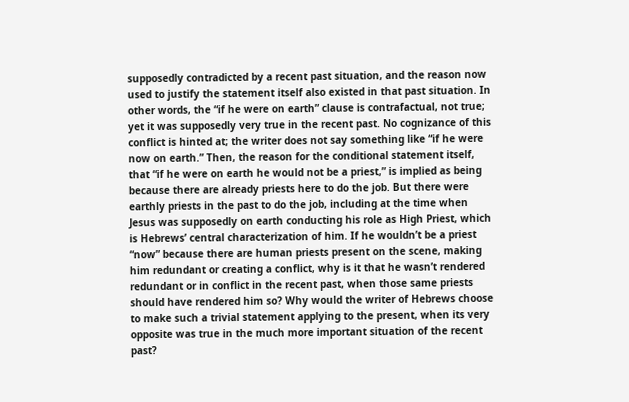supposedly contradicted by a recent past situation, and the reason now used to justify the statement itself also existed in that past situation. In other words, the “if he were on earth” clause is contrafactual, not true; yet it was supposedly very true in the recent past. No cognizance of this conflict is hinted at; the writer does not say something like “if he were now on earth.” Then, the reason for the conditional statement itself, that “if he were on earth he would not be a priest,” is implied as being because there are already priests here to do the job. But there were earthly priests in the past to do the job, including at the time when Jesus was supposedly on earth conducting his role as High Priest, which is Hebrews’ central characterization of him. If he wouldn’t be a priest “now” because there are human priests present on the scene, making him redundant or creating a conflict, why is it that he wasn’t rendered redundant or in conflict in the recent past, when those same priests should have rendered him so? Why would the writer of Hebrews choose to make such a trivial statement applying to the present, when its very opposite was true in the much more important situation of the recent past?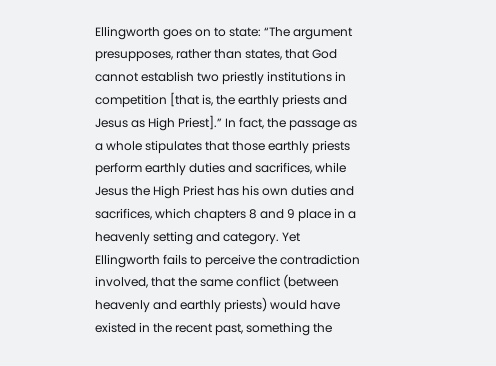Ellingworth goes on to state: “The argument presupposes, rather than states, that God cannot establish two priestly institutions in competition [that is, the earthly priests and Jesus as High Priest].” In fact, the passage as a whole stipulates that those earthly priests perform earthly duties and sacrifices, while Jesus the High Priest has his own duties and sacrifices, which chapters 8 and 9 place in a heavenly setting and category. Yet Ellingworth fails to perceive the contradiction involved, that the same conflict (between heavenly and earthly priests) would have existed in the recent past, something the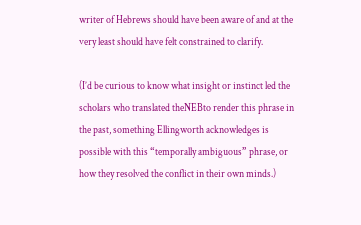writer of Hebrews should have been aware of and at the very least should have felt constrained to clarify.

(I’d be curious to know what insight or instinct led the scholars who translated theNEBto render this phrase in the past, something Ellingworth acknowledges is possible with this “temporally ambiguous” phrase, or how they resolved the conflict in their own minds.)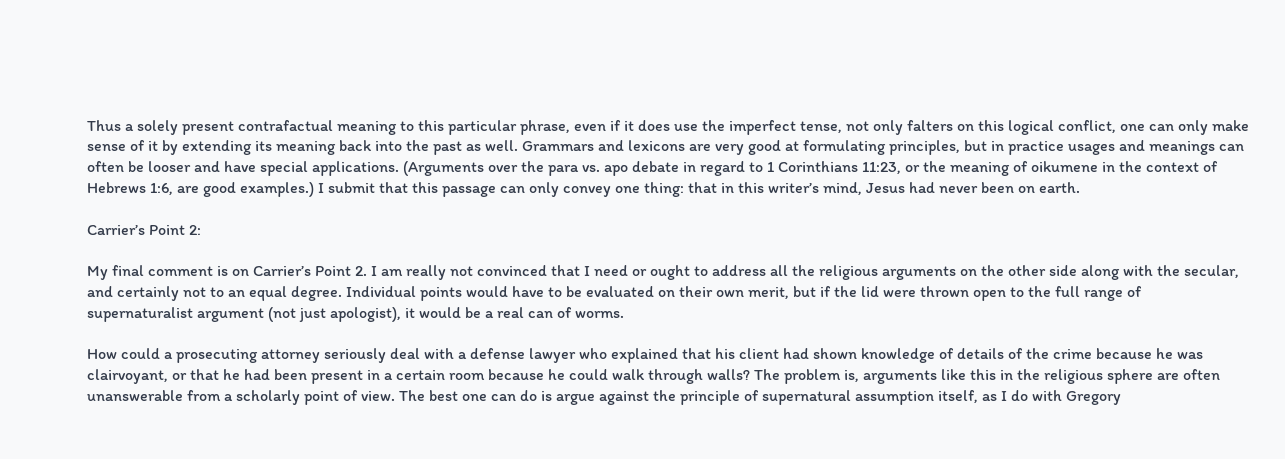Thus a solely present contrafactual meaning to this particular phrase, even if it does use the imperfect tense, not only falters on this logical conflict, one can only make sense of it by extending its meaning back into the past as well. Grammars and lexicons are very good at formulating principles, but in practice usages and meanings can often be looser and have special applications. (Arguments over the para vs. apo debate in regard to 1 Corinthians 11:23, or the meaning of oikumene in the context of Hebrews 1:6, are good examples.) I submit that this passage can only convey one thing: that in this writer’s mind, Jesus had never been on earth.

Carrier’s Point 2:

My final comment is on Carrier’s Point 2. I am really not convinced that I need or ought to address all the religious arguments on the other side along with the secular, and certainly not to an equal degree. Individual points would have to be evaluated on their own merit, but if the lid were thrown open to the full range of supernaturalist argument (not just apologist), it would be a real can of worms.

How could a prosecuting attorney seriously deal with a defense lawyer who explained that his client had shown knowledge of details of the crime because he was clairvoyant, or that he had been present in a certain room because he could walk through walls? The problem is, arguments like this in the religious sphere are often unanswerable from a scholarly point of view. The best one can do is argue against the principle of supernatural assumption itself, as I do with Gregory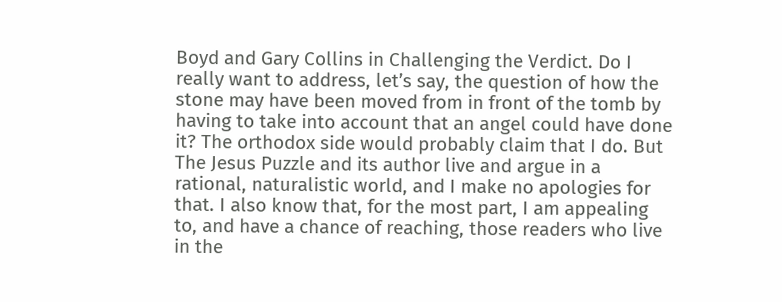Boyd and Gary Collins in Challenging the Verdict. Do I really want to address, let’s say, the question of how the stone may have been moved from in front of the tomb by having to take into account that an angel could have done it? The orthodox side would probably claim that I do. But The Jesus Puzzle and its author live and argue in a rational, naturalistic world, and I make no apologies for that. I also know that, for the most part, I am appealing to, and have a chance of reaching, those readers who live in the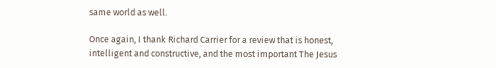same world as well.

Once again, I thank Richard Carrier for a review that is honest, intelligent and constructive, and the most important The Jesus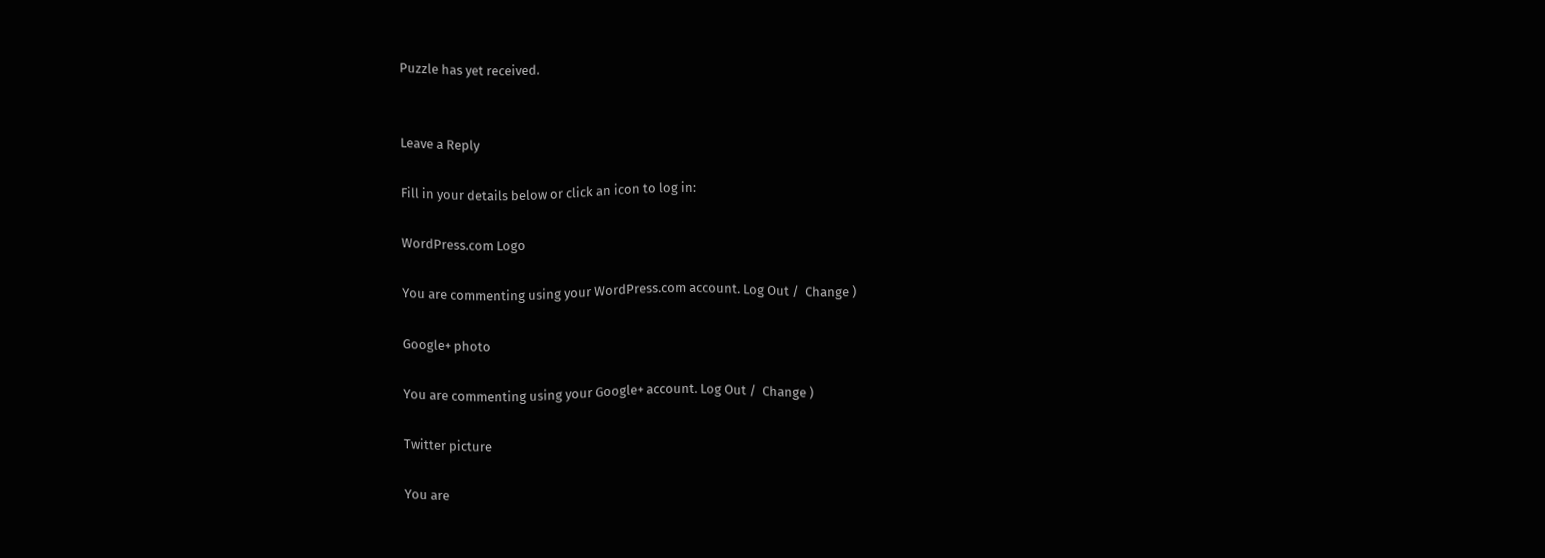Puzzle has yet received.


Leave a Reply

Fill in your details below or click an icon to log in:

WordPress.com Logo

You are commenting using your WordPress.com account. Log Out /  Change )

Google+ photo

You are commenting using your Google+ account. Log Out /  Change )

Twitter picture

You are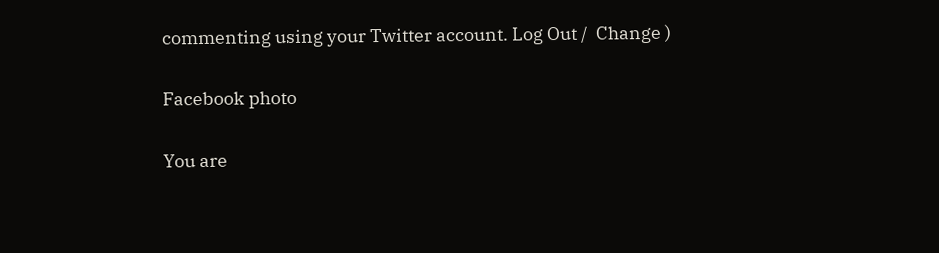commenting using your Twitter account. Log Out /  Change )

Facebook photo

You are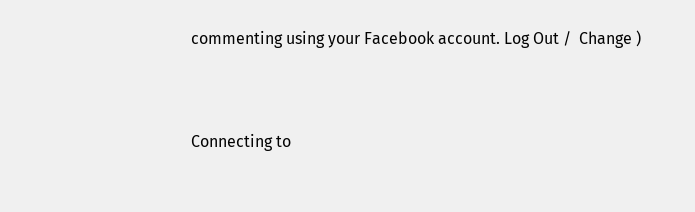commenting using your Facebook account. Log Out /  Change )


Connecting to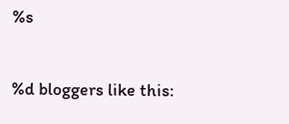%s

%d bloggers like this: